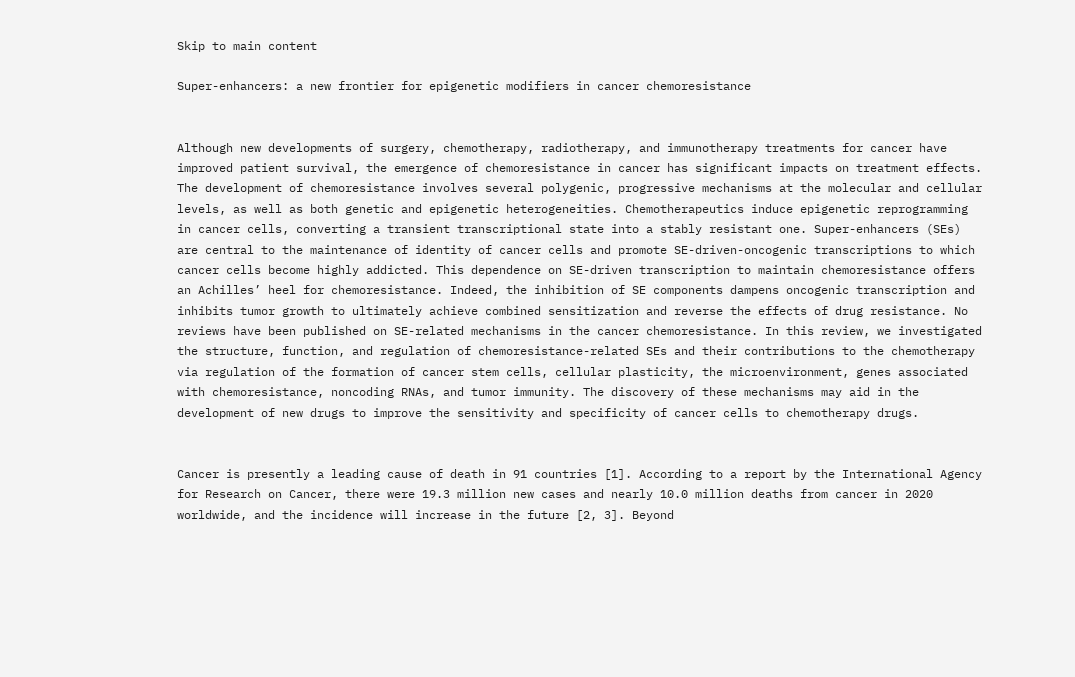Skip to main content

Super-enhancers: a new frontier for epigenetic modifiers in cancer chemoresistance


Although new developments of surgery, chemotherapy, radiotherapy, and immunotherapy treatments for cancer have improved patient survival, the emergence of chemoresistance in cancer has significant impacts on treatment effects. The development of chemoresistance involves several polygenic, progressive mechanisms at the molecular and cellular levels, as well as both genetic and epigenetic heterogeneities. Chemotherapeutics induce epigenetic reprogramming in cancer cells, converting a transient transcriptional state into a stably resistant one. Super-enhancers (SEs) are central to the maintenance of identity of cancer cells and promote SE-driven-oncogenic transcriptions to which cancer cells become highly addicted. This dependence on SE-driven transcription to maintain chemoresistance offers an Achilles’ heel for chemoresistance. Indeed, the inhibition of SE components dampens oncogenic transcription and inhibits tumor growth to ultimately achieve combined sensitization and reverse the effects of drug resistance. No reviews have been published on SE-related mechanisms in the cancer chemoresistance. In this review, we investigated the structure, function, and regulation of chemoresistance-related SEs and their contributions to the chemotherapy via regulation of the formation of cancer stem cells, cellular plasticity, the microenvironment, genes associated with chemoresistance, noncoding RNAs, and tumor immunity. The discovery of these mechanisms may aid in the development of new drugs to improve the sensitivity and specificity of cancer cells to chemotherapy drugs.


Cancer is presently a leading cause of death in 91 countries [1]. According to a report by the International Agency for Research on Cancer, there were 19.3 million new cases and nearly 10.0 million deaths from cancer in 2020 worldwide, and the incidence will increase in the future [2, 3]. Beyond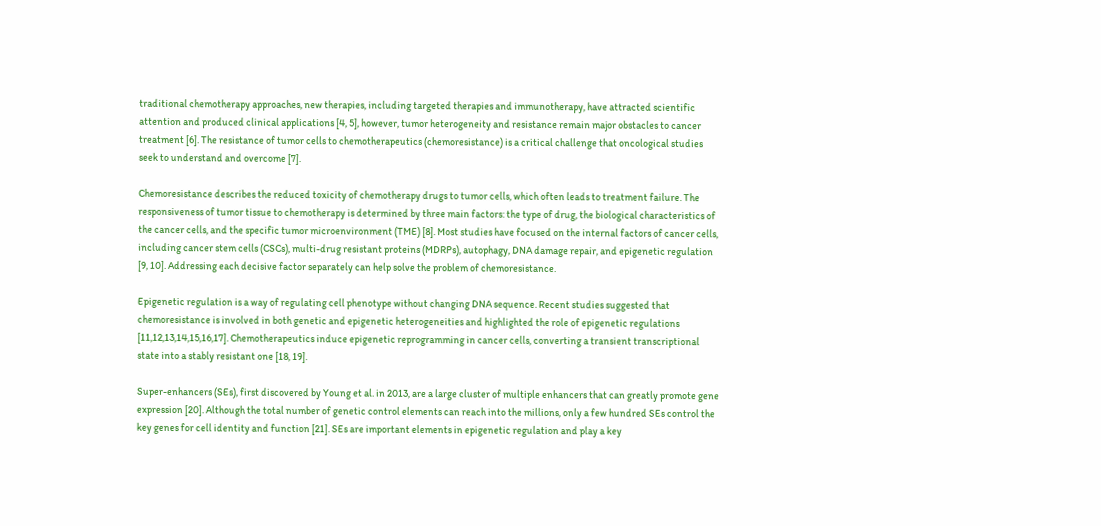traditional chemotherapy approaches, new therapies, including targeted therapies and immunotherapy, have attracted scientific attention and produced clinical applications [4, 5], however, tumor heterogeneity and resistance remain major obstacles to cancer treatment [6]. The resistance of tumor cells to chemotherapeutics (chemoresistance) is a critical challenge that oncological studies seek to understand and overcome [7].

Chemoresistance describes the reduced toxicity of chemotherapy drugs to tumor cells, which often leads to treatment failure. The responsiveness of tumor tissue to chemotherapy is determined by three main factors: the type of drug, the biological characteristics of the cancer cells, and the specific tumor microenvironment (TME) [8]. Most studies have focused on the internal factors of cancer cells, including cancer stem cells (CSCs), multi-drug resistant proteins (MDRPs), autophagy, DNA damage repair, and epigenetic regulation [9, 10]. Addressing each decisive factor separately can help solve the problem of chemoresistance.

Epigenetic regulation is a way of regulating cell phenotype without changing DNA sequence. Recent studies suggested that chemoresistance is involved in both genetic and epigenetic heterogeneities and highlighted the role of epigenetic regulations [11,12,13,14,15,16,17]. Chemotherapeutics induce epigenetic reprogramming in cancer cells, converting a transient transcriptional state into a stably resistant one [18, 19].

Super-enhancers (SEs), first discovered by Young et al. in 2013, are a large cluster of multiple enhancers that can greatly promote gene expression [20]. Although the total number of genetic control elements can reach into the millions, only a few hundred SEs control the key genes for cell identity and function [21]. SEs are important elements in epigenetic regulation and play a key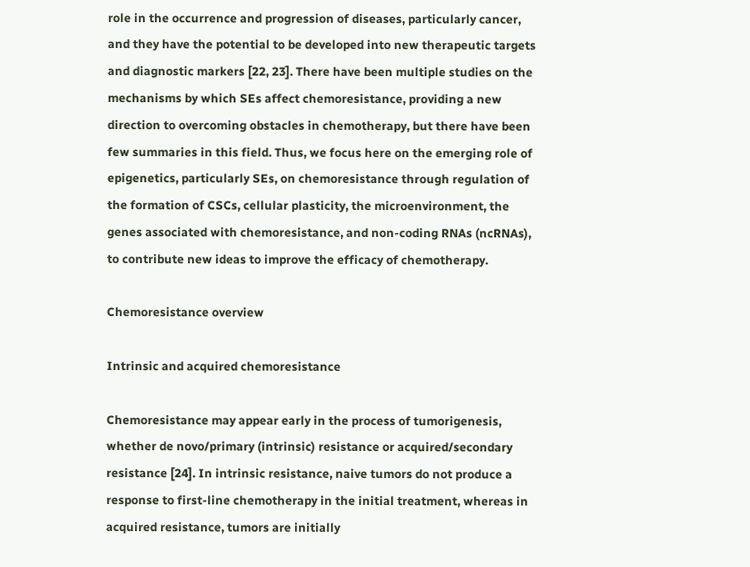role in the occurrence and progression of diseases, particularly cancer, and they have the potential to be developed into new therapeutic targets and diagnostic markers [22, 23]. There have been multiple studies on the mechanisms by which SEs affect chemoresistance, providing a new direction to overcoming obstacles in chemotherapy, but there have been few summaries in this field. Thus, we focus here on the emerging role of epigenetics, particularly SEs, on chemoresistance through regulation of the formation of CSCs, cellular plasticity, the microenvironment, the genes associated with chemoresistance, and non-coding RNAs (ncRNAs), to contribute new ideas to improve the efficacy of chemotherapy.

Chemoresistance overview

Intrinsic and acquired chemoresistance

Chemoresistance may appear early in the process of tumorigenesis, whether de novo/primary (intrinsic) resistance or acquired/secondary resistance [24]. In intrinsic resistance, naive tumors do not produce a response to first-line chemotherapy in the initial treatment, whereas in acquired resistance, tumors are initially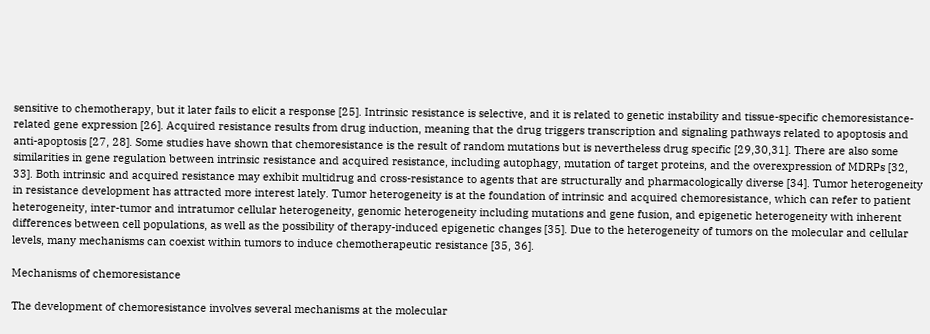sensitive to chemotherapy, but it later fails to elicit a response [25]. Intrinsic resistance is selective, and it is related to genetic instability and tissue-specific chemoresistance-related gene expression [26]. Acquired resistance results from drug induction, meaning that the drug triggers transcription and signaling pathways related to apoptosis and anti-apoptosis [27, 28]. Some studies have shown that chemoresistance is the result of random mutations but is nevertheless drug specific [29,30,31]. There are also some similarities in gene regulation between intrinsic resistance and acquired resistance, including autophagy, mutation of target proteins, and the overexpression of MDRPs [32, 33]. Both intrinsic and acquired resistance may exhibit multidrug and cross-resistance to agents that are structurally and pharmacologically diverse [34]. Tumor heterogeneity in resistance development has attracted more interest lately. Tumor heterogeneity is at the foundation of intrinsic and acquired chemoresistance, which can refer to patient heterogeneity, inter-tumor and intratumor cellular heterogeneity, genomic heterogeneity including mutations and gene fusion, and epigenetic heterogeneity with inherent differences between cell populations, as well as the possibility of therapy-induced epigenetic changes [35]. Due to the heterogeneity of tumors on the molecular and cellular levels, many mechanisms can coexist within tumors to induce chemotherapeutic resistance [35, 36].

Mechanisms of chemoresistance

The development of chemoresistance involves several mechanisms at the molecular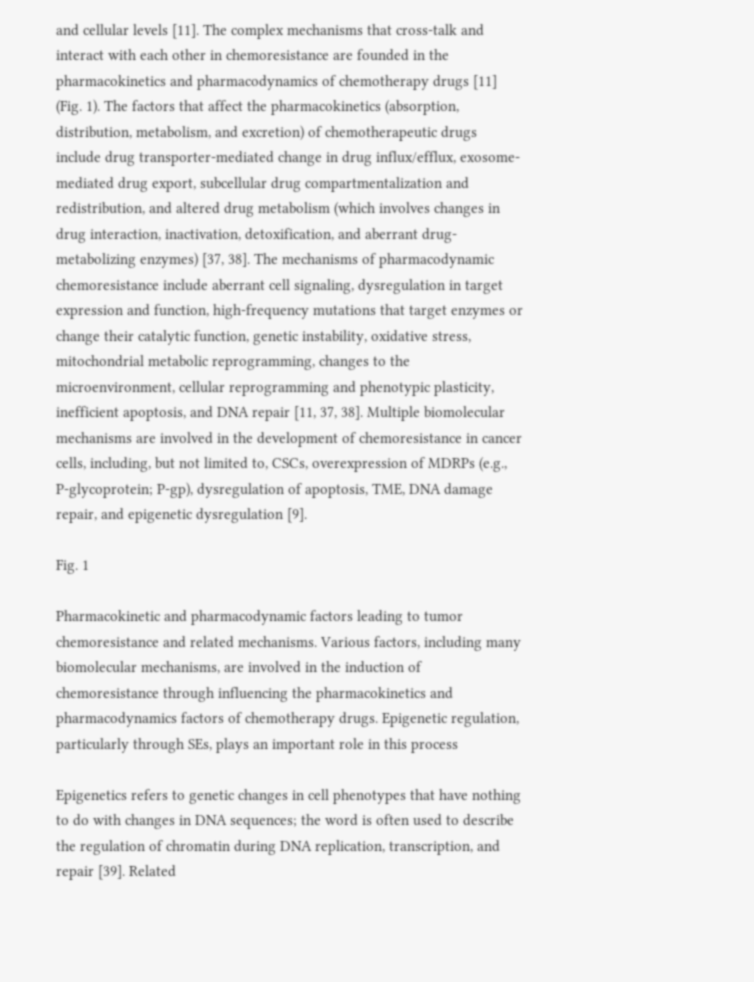and cellular levels [11]. The complex mechanisms that cross-talk and interact with each other in chemoresistance are founded in the pharmacokinetics and pharmacodynamics of chemotherapy drugs [11] (Fig. 1). The factors that affect the pharmacokinetics (absorption, distribution, metabolism, and excretion) of chemotherapeutic drugs include drug transporter-mediated change in drug influx/efflux, exosome-mediated drug export, subcellular drug compartmentalization and redistribution, and altered drug metabolism (which involves changes in drug interaction, inactivation, detoxification, and aberrant drug-metabolizing enzymes) [37, 38]. The mechanisms of pharmacodynamic chemoresistance include aberrant cell signaling, dysregulation in target expression and function, high-frequency mutations that target enzymes or change their catalytic function, genetic instability, oxidative stress, mitochondrial metabolic reprogramming, changes to the microenvironment, cellular reprogramming and phenotypic plasticity, inefficient apoptosis, and DNA repair [11, 37, 38]. Multiple biomolecular mechanisms are involved in the development of chemoresistance in cancer cells, including, but not limited to, CSCs, overexpression of MDRPs (e.g., P-glycoprotein; P-gp), dysregulation of apoptosis, TME, DNA damage repair, and epigenetic dysregulation [9].

Fig. 1

Pharmacokinetic and pharmacodynamic factors leading to tumor chemoresistance and related mechanisms. Various factors, including many biomolecular mechanisms, are involved in the induction of chemoresistance through influencing the pharmacokinetics and pharmacodynamics factors of chemotherapy drugs. Epigenetic regulation, particularly through SEs, plays an important role in this process

Epigenetics refers to genetic changes in cell phenotypes that have nothing to do with changes in DNA sequences; the word is often used to describe the regulation of chromatin during DNA replication, transcription, and repair [39]. Related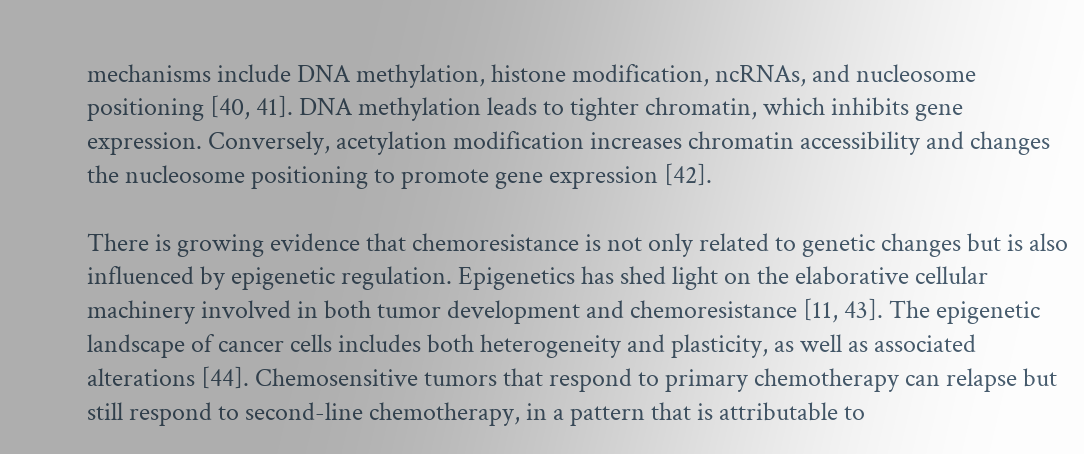mechanisms include DNA methylation, histone modification, ncRNAs, and nucleosome positioning [40, 41]. DNA methylation leads to tighter chromatin, which inhibits gene expression. Conversely, acetylation modification increases chromatin accessibility and changes the nucleosome positioning to promote gene expression [42].

There is growing evidence that chemoresistance is not only related to genetic changes but is also influenced by epigenetic regulation. Epigenetics has shed light on the elaborative cellular machinery involved in both tumor development and chemoresistance [11, 43]. The epigenetic landscape of cancer cells includes both heterogeneity and plasticity, as well as associated alterations [44]. Chemosensitive tumors that respond to primary chemotherapy can relapse but still respond to second-line chemotherapy, in a pattern that is attributable to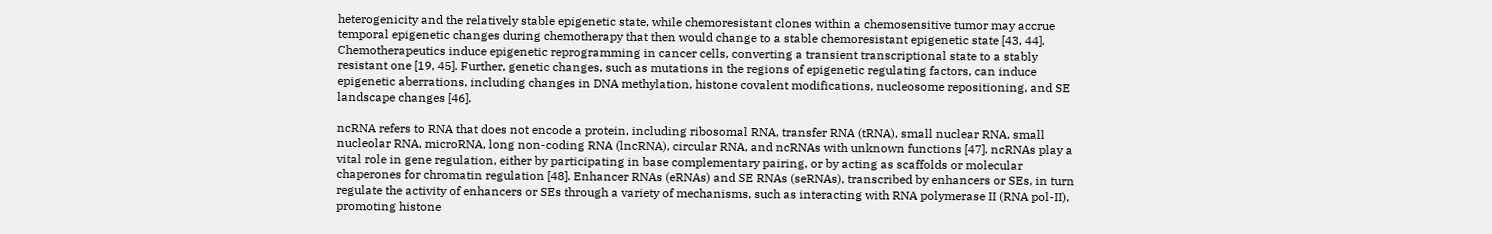heterogenicity and the relatively stable epigenetic state, while chemoresistant clones within a chemosensitive tumor may accrue temporal epigenetic changes during chemotherapy that then would change to a stable chemoresistant epigenetic state [43, 44]. Chemotherapeutics induce epigenetic reprogramming in cancer cells, converting a transient transcriptional state to a stably resistant one [19, 45]. Further, genetic changes, such as mutations in the regions of epigenetic regulating factors, can induce epigenetic aberrations, including changes in DNA methylation, histone covalent modifications, nucleosome repositioning, and SE landscape changes [46].

ncRNA refers to RNA that does not encode a protein, including ribosomal RNA, transfer RNA (tRNA), small nuclear RNA, small nucleolar RNA, microRNA, long non-coding RNA (lncRNA), circular RNA, and ncRNAs with unknown functions [47]. ncRNAs play a vital role in gene regulation, either by participating in base complementary pairing, or by acting as scaffolds or molecular chaperones for chromatin regulation [48]. Enhancer RNAs (eRNAs) and SE RNAs (seRNAs), transcribed by enhancers or SEs, in turn regulate the activity of enhancers or SEs through a variety of mechanisms, such as interacting with RNA polymerase II (RNA pol-II), promoting histone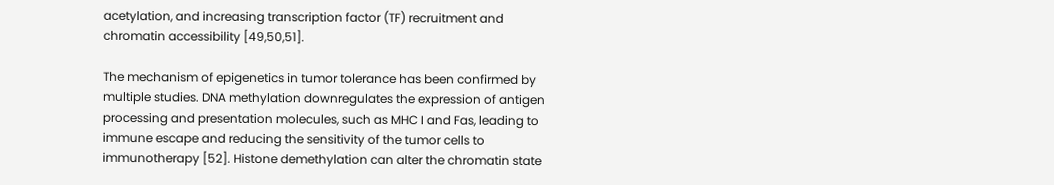acetylation, and increasing transcription factor (TF) recruitment and chromatin accessibility [49,50,51].

The mechanism of epigenetics in tumor tolerance has been confirmed by multiple studies. DNA methylation downregulates the expression of antigen processing and presentation molecules, such as MHC I and Fas, leading to immune escape and reducing the sensitivity of the tumor cells to immunotherapy [52]. Histone demethylation can alter the chromatin state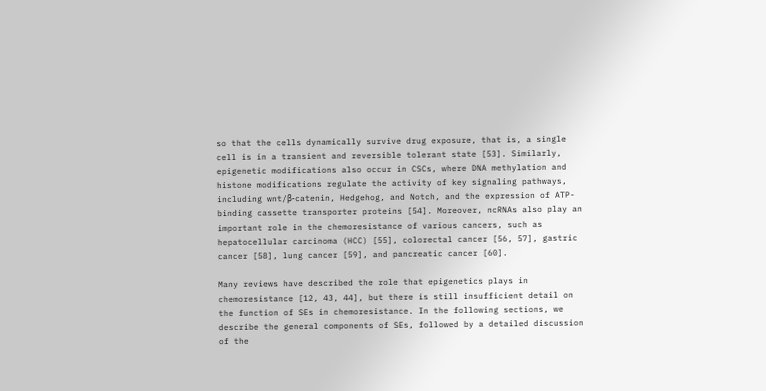so that the cells dynamically survive drug exposure, that is, a single cell is in a transient and reversible tolerant state [53]. Similarly, epigenetic modifications also occur in CSCs, where DNA methylation and histone modifications regulate the activity of key signaling pathways, including wnt/β-catenin, Hedgehog, and Notch, and the expression of ATP-binding cassette transporter proteins [54]. Moreover, ncRNAs also play an important role in the chemoresistance of various cancers, such as hepatocellular carcinoma (HCC) [55], colorectal cancer [56, 57], gastric cancer [58], lung cancer [59], and pancreatic cancer [60].

Many reviews have described the role that epigenetics plays in chemoresistance [12, 43, 44], but there is still insufficient detail on the function of SEs in chemoresistance. In the following sections, we describe the general components of SEs, followed by a detailed discussion of the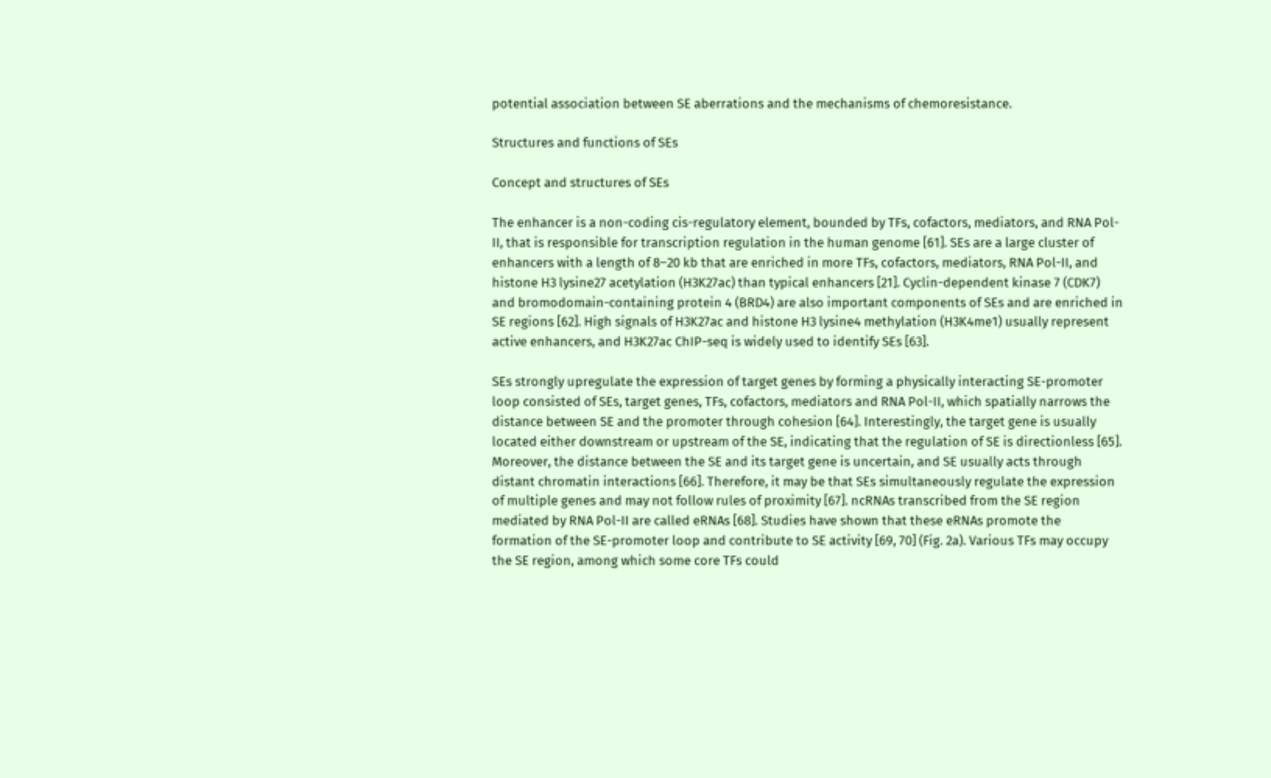potential association between SE aberrations and the mechanisms of chemoresistance.

Structures and functions of SEs

Concept and structures of SEs

The enhancer is a non-coding cis-regulatory element, bounded by TFs, cofactors, mediators, and RNA Pol-II, that is responsible for transcription regulation in the human genome [61]. SEs are a large cluster of enhancers with a length of 8–20 kb that are enriched in more TFs, cofactors, mediators, RNA Pol-II, and histone H3 lysine27 acetylation (H3K27ac) than typical enhancers [21]. Cyclin-dependent kinase 7 (CDK7) and bromodomain-containing protein 4 (BRD4) are also important components of SEs and are enriched in SE regions [62]. High signals of H3K27ac and histone H3 lysine4 methylation (H3K4me1) usually represent active enhancers, and H3K27ac ChIP-seq is widely used to identify SEs [63].

SEs strongly upregulate the expression of target genes by forming a physically interacting SE-promoter loop consisted of SEs, target genes, TFs, cofactors, mediators and RNA Pol-II, which spatially narrows the distance between SE and the promoter through cohesion [64]. Interestingly, the target gene is usually located either downstream or upstream of the SE, indicating that the regulation of SE is directionless [65]. Moreover, the distance between the SE and its target gene is uncertain, and SE usually acts through distant chromatin interactions [66]. Therefore, it may be that SEs simultaneously regulate the expression of multiple genes and may not follow rules of proximity [67]. ncRNAs transcribed from the SE region mediated by RNA Pol-II are called eRNAs [68]. Studies have shown that these eRNAs promote the formation of the SE-promoter loop and contribute to SE activity [69, 70] (Fig. 2a). Various TFs may occupy the SE region, among which some core TFs could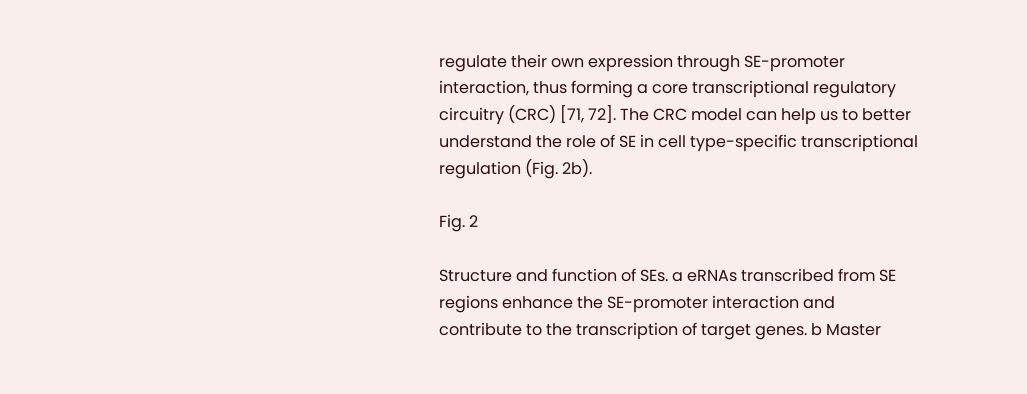regulate their own expression through SE-promoter interaction, thus forming a core transcriptional regulatory circuitry (CRC) [71, 72]. The CRC model can help us to better understand the role of SE in cell type-specific transcriptional regulation (Fig. 2b).

Fig. 2

Structure and function of SEs. a eRNAs transcribed from SE regions enhance the SE-promoter interaction and contribute to the transcription of target genes. b Master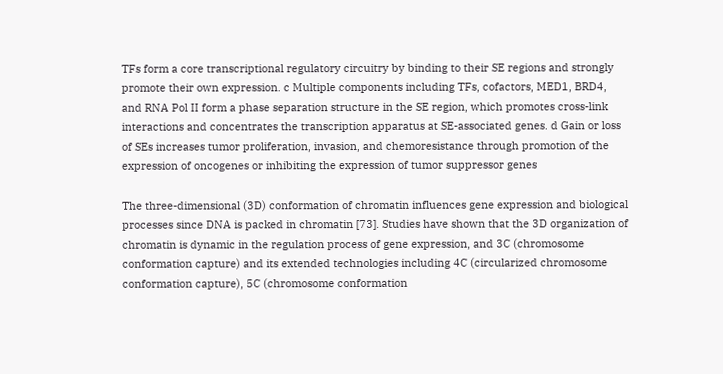TFs form a core transcriptional regulatory circuitry by binding to their SE regions and strongly promote their own expression. c Multiple components including TFs, cofactors, MED1, BRD4, and RNA Pol II form a phase separation structure in the SE region, which promotes cross-link interactions and concentrates the transcription apparatus at SE-associated genes. d Gain or loss of SEs increases tumor proliferation, invasion, and chemoresistance through promotion of the expression of oncogenes or inhibiting the expression of tumor suppressor genes

The three-dimensional (3D) conformation of chromatin influences gene expression and biological processes since DNA is packed in chromatin [73]. Studies have shown that the 3D organization of chromatin is dynamic in the regulation process of gene expression, and 3C (chromosome conformation capture) and its extended technologies including 4C (circularized chromosome conformation capture), 5C (chromosome conformation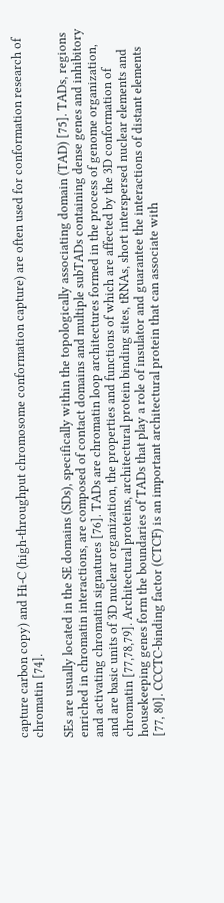capture carbon copy) and Hi-C (high-throughput chromosome conformation capture) are often used for conformation research of chromatin [74].

SEs are usually located in the SE domains (SDs), specifically within the topologically associating domain (TAD) [75]. TADs, regions enriched in chromatin interactions, are composed of contact domains and multiple subTADs containing dense genes and inhibitory and activating chromatin signatures [76]. TADs are chromatin loop architectures formed in the process of genome organization, and are basic units of 3D nuclear organization, the properties and functions of which are affected by the 3D conformation of chromatin [77,78,79]. Architectural proteins, architectural protein binding sites, tRNAs, short interspersed nuclear elements and housekeeping genes form the boundaries of TADs that play a role of insulator and guarantee the interactions of distant elements [77, 80]. CCCTC-binding factor (CTCF) is an important architectural protein that can associate with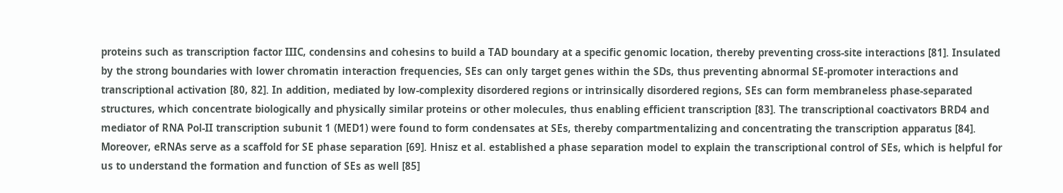proteins such as transcription factor IIIC, condensins and cohesins to build a TAD boundary at a specific genomic location, thereby preventing cross-site interactions [81]. Insulated by the strong boundaries with lower chromatin interaction frequencies, SEs can only target genes within the SDs, thus preventing abnormal SE-promoter interactions and transcriptional activation [80, 82]. In addition, mediated by low-complexity disordered regions or intrinsically disordered regions, SEs can form membraneless phase-separated structures, which concentrate biologically and physically similar proteins or other molecules, thus enabling efficient transcription [83]. The transcriptional coactivators BRD4 and mediator of RNA Pol-II transcription subunit 1 (MED1) were found to form condensates at SEs, thereby compartmentalizing and concentrating the transcription apparatus [84]. Moreover, eRNAs serve as a scaffold for SE phase separation [69]. Hnisz et al. established a phase separation model to explain the transcriptional control of SEs, which is helpful for us to understand the formation and function of SEs as well [85]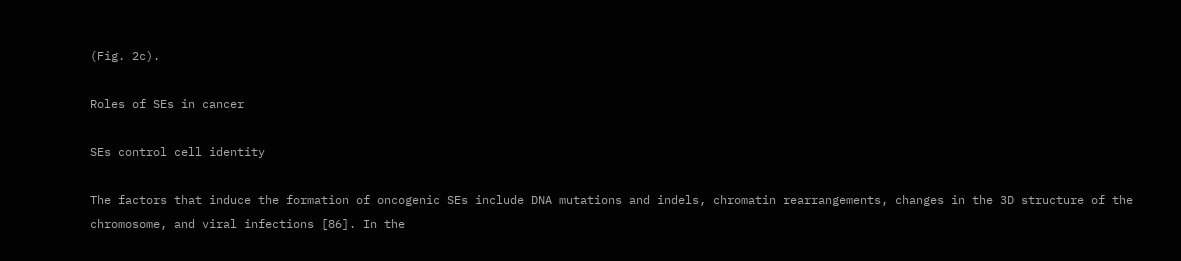(Fig. 2c).

Roles of SEs in cancer

SEs control cell identity

The factors that induce the formation of oncogenic SEs include DNA mutations and indels, chromatin rearrangements, changes in the 3D structure of the chromosome, and viral infections [86]. In the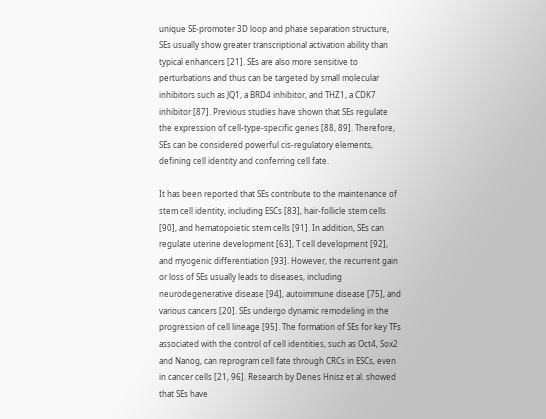unique SE-promoter 3D loop and phase separation structure, SEs usually show greater transcriptional activation ability than typical enhancers [21]. SEs are also more sensitive to perturbations and thus can be targeted by small molecular inhibitors such as JQ1, a BRD4 inhibitor, and THZ1, a CDK7 inhibitor [87]. Previous studies have shown that SEs regulate the expression of cell-type-specific genes [88, 89]. Therefore, SEs can be considered powerful cis-regulatory elements, defining cell identity and conferring cell fate.

It has been reported that SEs contribute to the maintenance of stem cell identity, including ESCs [83], hair-follicle stem cells [90], and hematopoietic stem cells [91]. In addition, SEs can regulate uterine development [63], T cell development [92], and myogenic differentiation [93]. However, the recurrent gain or loss of SEs usually leads to diseases, including neurodegenerative disease [94], autoimmune disease [75], and various cancers [20]. SEs undergo dynamic remodeling in the progression of cell lineage [95]. The formation of SEs for key TFs associated with the control of cell identities, such as Oct4, Sox2 and Nanog, can reprogram cell fate through CRCs in ESCs, even in cancer cells [21, 96]. Research by Denes Hnisz et al. showed that SEs have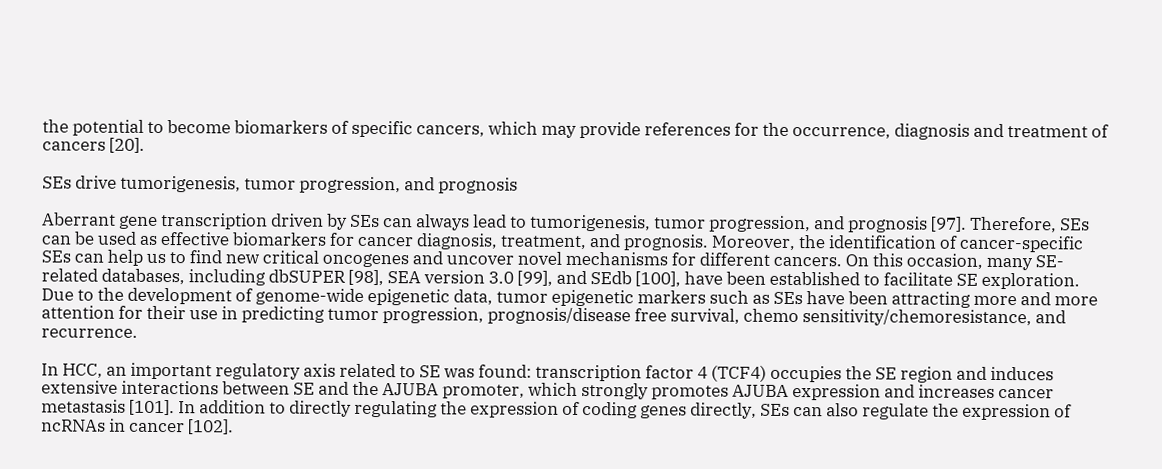the potential to become biomarkers of specific cancers, which may provide references for the occurrence, diagnosis and treatment of cancers [20].

SEs drive tumorigenesis, tumor progression, and prognosis

Aberrant gene transcription driven by SEs can always lead to tumorigenesis, tumor progression, and prognosis [97]. Therefore, SEs can be used as effective biomarkers for cancer diagnosis, treatment, and prognosis. Moreover, the identification of cancer-specific SEs can help us to find new critical oncogenes and uncover novel mechanisms for different cancers. On this occasion, many SE-related databases, including dbSUPER [98], SEA version 3.0 [99], and SEdb [100], have been established to facilitate SE exploration. Due to the development of genome-wide epigenetic data, tumor epigenetic markers such as SEs have been attracting more and more attention for their use in predicting tumor progression, prognosis/disease free survival, chemo sensitivity/chemoresistance, and recurrence.

In HCC, an important regulatory axis related to SE was found: transcription factor 4 (TCF4) occupies the SE region and induces extensive interactions between SE and the AJUBA promoter, which strongly promotes AJUBA expression and increases cancer metastasis [101]. In addition to directly regulating the expression of coding genes directly, SEs can also regulate the expression of ncRNAs in cancer [102].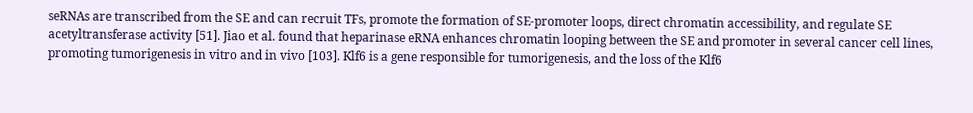seRNAs are transcribed from the SE and can recruit TFs, promote the formation of SE-promoter loops, direct chromatin accessibility, and regulate SE acetyltransferase activity [51]. Jiao et al. found that heparinase eRNA enhances chromatin looping between the SE and promoter in several cancer cell lines, promoting tumorigenesis in vitro and in vivo [103]. Klf6 is a gene responsible for tumorigenesis, and the loss of the Klf6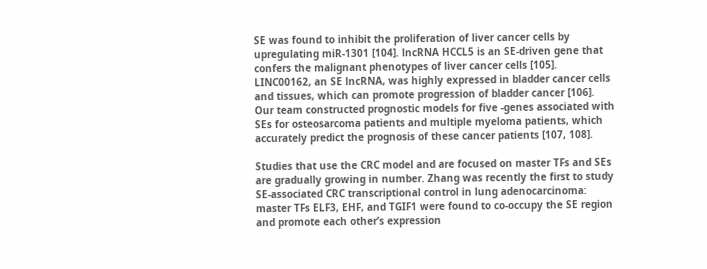SE was found to inhibit the proliferation of liver cancer cells by upregulating miR-1301 [104]. lncRNA HCCL5 is an SE-driven gene that confers the malignant phenotypes of liver cancer cells [105]. LINC00162, an SE lncRNA, was highly expressed in bladder cancer cells and tissues, which can promote progression of bladder cancer [106]. Our team constructed prognostic models for five -genes associated with SEs for osteosarcoma patients and multiple myeloma patients, which accurately predict the prognosis of these cancer patients [107, 108].

Studies that use the CRC model and are focused on master TFs and SEs are gradually growing in number. Zhang was recently the first to study SE-associated CRC transcriptional control in lung adenocarcinoma: master TFs ELF3, EHF, and TGIF1 were found to co-occupy the SE region and promote each other’s expression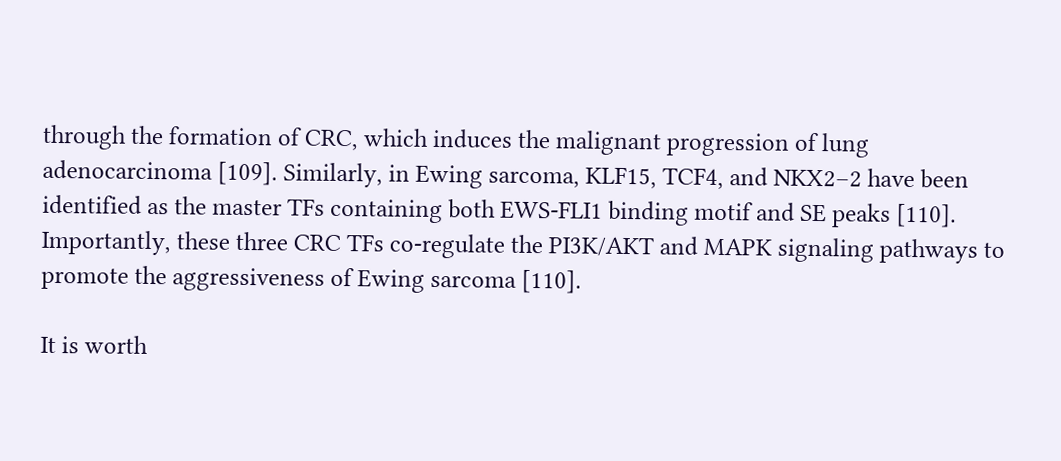through the formation of CRC, which induces the malignant progression of lung adenocarcinoma [109]. Similarly, in Ewing sarcoma, KLF15, TCF4, and NKX2–2 have been identified as the master TFs containing both EWS-FLI1 binding motif and SE peaks [110]. Importantly, these three CRC TFs co-regulate the PI3K/AKT and MAPK signaling pathways to promote the aggressiveness of Ewing sarcoma [110].

It is worth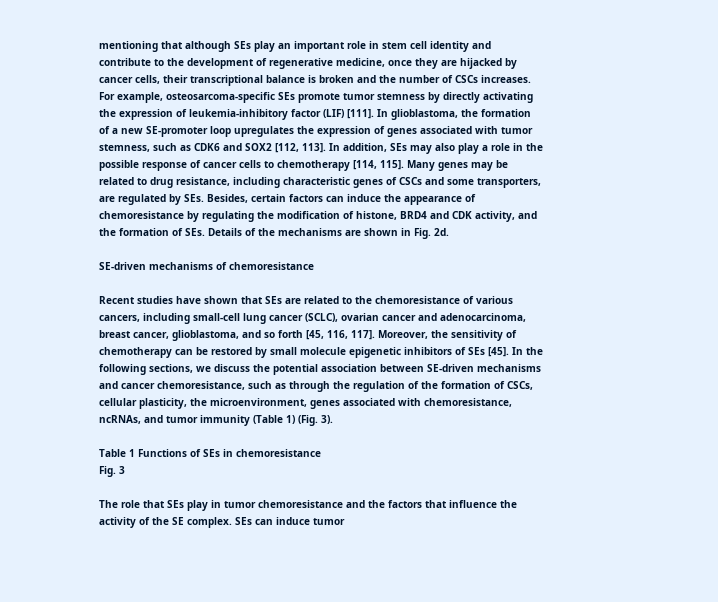mentioning that although SEs play an important role in stem cell identity and contribute to the development of regenerative medicine, once they are hijacked by cancer cells, their transcriptional balance is broken and the number of CSCs increases. For example, osteosarcoma-specific SEs promote tumor stemness by directly activating the expression of leukemia-inhibitory factor (LIF) [111]. In glioblastoma, the formation of a new SE-promoter loop upregulates the expression of genes associated with tumor stemness, such as CDK6 and SOX2 [112, 113]. In addition, SEs may also play a role in the possible response of cancer cells to chemotherapy [114, 115]. Many genes may be related to drug resistance, including characteristic genes of CSCs and some transporters, are regulated by SEs. Besides, certain factors can induce the appearance of chemoresistance by regulating the modification of histone, BRD4 and CDK activity, and the formation of SEs. Details of the mechanisms are shown in Fig. 2d.

SE-driven mechanisms of chemoresistance

Recent studies have shown that SEs are related to the chemoresistance of various cancers, including small-cell lung cancer (SCLC), ovarian cancer and adenocarcinoma, breast cancer, glioblastoma, and so forth [45, 116, 117]. Moreover, the sensitivity of chemotherapy can be restored by small molecule epigenetic inhibitors of SEs [45]. In the following sections, we discuss the potential association between SE-driven mechanisms and cancer chemoresistance, such as through the regulation of the formation of CSCs, cellular plasticity, the microenvironment, genes associated with chemoresistance, ncRNAs, and tumor immunity (Table 1) (Fig. 3).

Table 1 Functions of SEs in chemoresistance
Fig. 3

The role that SEs play in tumor chemoresistance and the factors that influence the activity of the SE complex. SEs can induce tumor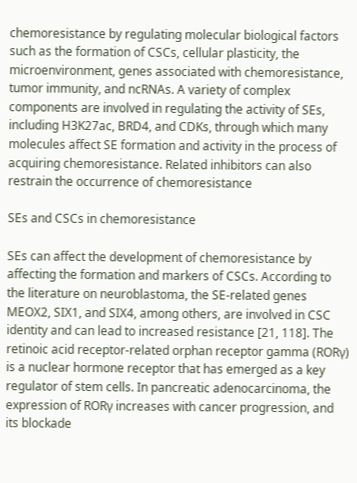chemoresistance by regulating molecular biological factors such as the formation of CSCs, cellular plasticity, the microenvironment, genes associated with chemoresistance, tumor immunity, and ncRNAs. A variety of complex components are involved in regulating the activity of SEs, including H3K27ac, BRD4, and CDKs, through which many molecules affect SE formation and activity in the process of acquiring chemoresistance. Related inhibitors can also restrain the occurrence of chemoresistance

SEs and CSCs in chemoresistance

SEs can affect the development of chemoresistance by affecting the formation and markers of CSCs. According to the literature on neuroblastoma, the SE-related genes MEOX2, SIX1, and SIX4, among others, are involved in CSC identity and can lead to increased resistance [21, 118]. The retinoic acid receptor-related orphan receptor gamma (RORγ) is a nuclear hormone receptor that has emerged as a key regulator of stem cells. In pancreatic adenocarcinoma, the expression of RORγ increases with cancer progression, and its blockade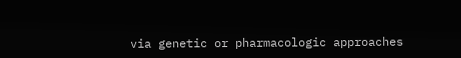via genetic or pharmacologic approaches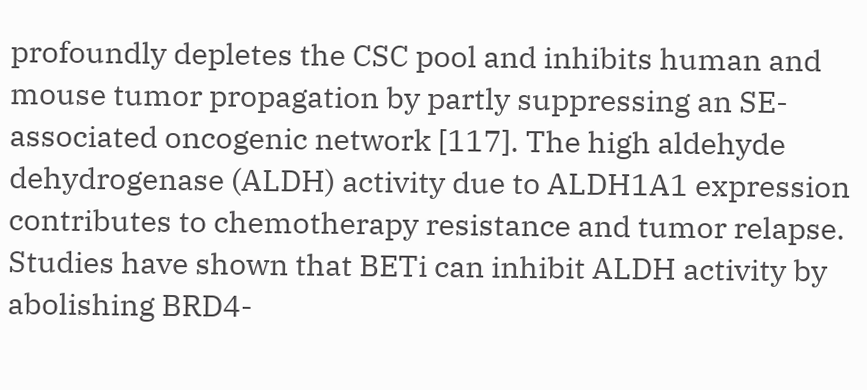profoundly depletes the CSC pool and inhibits human and mouse tumor propagation by partly suppressing an SE-associated oncogenic network [117]. The high aldehyde dehydrogenase (ALDH) activity due to ALDH1A1 expression contributes to chemotherapy resistance and tumor relapse. Studies have shown that BETi can inhibit ALDH activity by abolishing BRD4-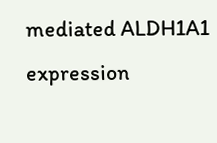mediated ALDH1A1 expression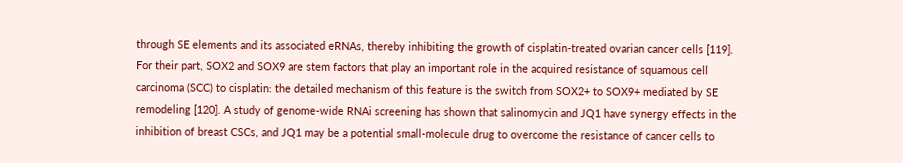through SE elements and its associated eRNAs, thereby inhibiting the growth of cisplatin-treated ovarian cancer cells [119]. For their part, SOX2 and SOX9 are stem factors that play an important role in the acquired resistance of squamous cell carcinoma (SCC) to cisplatin: the detailed mechanism of this feature is the switch from SOX2+ to SOX9+ mediated by SE remodeling [120]. A study of genome-wide RNAi screening has shown that salinomycin and JQ1 have synergy effects in the inhibition of breast CSCs, and JQ1 may be a potential small-molecule drug to overcome the resistance of cancer cells to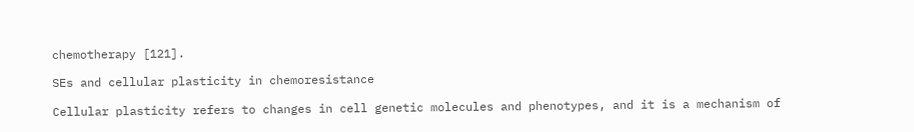chemotherapy [121].

SEs and cellular plasticity in chemoresistance

Cellular plasticity refers to changes in cell genetic molecules and phenotypes, and it is a mechanism of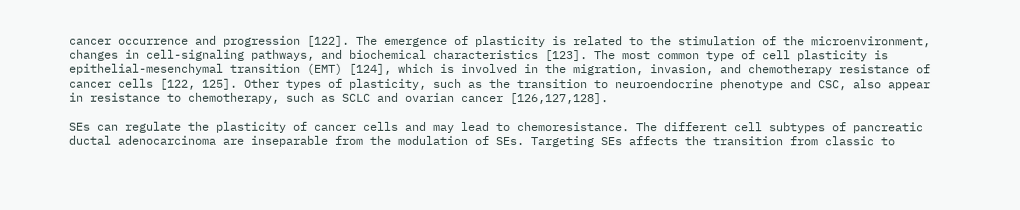cancer occurrence and progression [122]. The emergence of plasticity is related to the stimulation of the microenvironment, changes in cell-signaling pathways, and biochemical characteristics [123]. The most common type of cell plasticity is epithelial-mesenchymal transition (EMT) [124], which is involved in the migration, invasion, and chemotherapy resistance of cancer cells [122, 125]. Other types of plasticity, such as the transition to neuroendocrine phenotype and CSC, also appear in resistance to chemotherapy, such as SCLC and ovarian cancer [126,127,128].

SEs can regulate the plasticity of cancer cells and may lead to chemoresistance. The different cell subtypes of pancreatic ductal adenocarcinoma are inseparable from the modulation of SEs. Targeting SEs affects the transition from classic to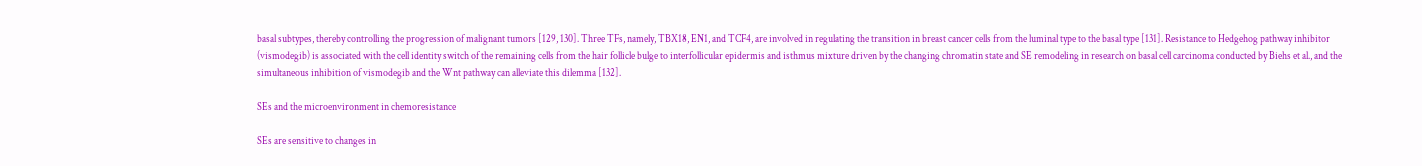basal subtypes, thereby controlling the progression of malignant tumors [129, 130]. Three TFs, namely, TBX18, EN1, and TCF4, are involved in regulating the transition in breast cancer cells from the luminal type to the basal type [131]. Resistance to Hedgehog pathway inhibitor (vismodegib) is associated with the cell identity switch of the remaining cells from the hair follicle bulge to interfollicular epidermis and isthmus mixture driven by the changing chromatin state and SE remodeling in research on basal cell carcinoma conducted by Biehs et al., and the simultaneous inhibition of vismodegib and the Wnt pathway can alleviate this dilemma [132].

SEs and the microenvironment in chemoresistance

SEs are sensitive to changes in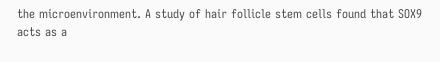the microenvironment. A study of hair follicle stem cells found that SOX9 acts as a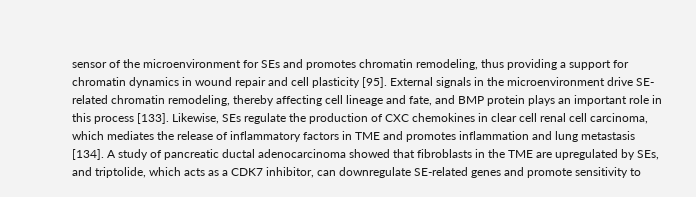sensor of the microenvironment for SEs and promotes chromatin remodeling, thus providing a support for chromatin dynamics in wound repair and cell plasticity [95]. External signals in the microenvironment drive SE-related chromatin remodeling, thereby affecting cell lineage and fate, and BMP protein plays an important role in this process [133]. Likewise, SEs regulate the production of CXC chemokines in clear cell renal cell carcinoma, which mediates the release of inflammatory factors in TME and promotes inflammation and lung metastasis [134]. A study of pancreatic ductal adenocarcinoma showed that fibroblasts in the TME are upregulated by SEs, and triptolide, which acts as a CDK7 inhibitor, can downregulate SE-related genes and promote sensitivity to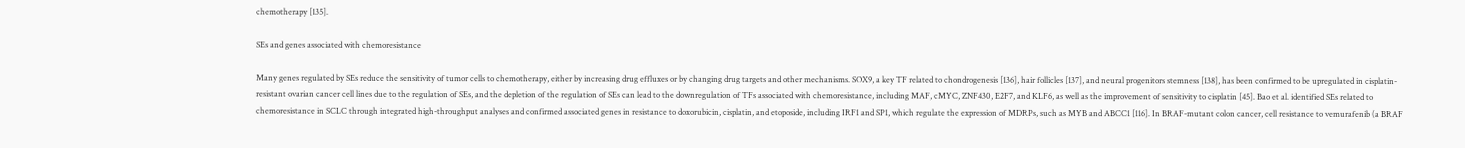chemotherapy [135].

SEs and genes associated with chemoresistance

Many genes regulated by SEs reduce the sensitivity of tumor cells to chemotherapy, either by increasing drug effluxes or by changing drug targets and other mechanisms. SOX9, a key TF related to chondrogenesis [136], hair follicles [137], and neural progenitors stemness [138], has been confirmed to be upregulated in cisplatin-resistant ovarian cancer cell lines due to the regulation of SEs, and the depletion of the regulation of SEs can lead to the downregulation of TFs associated with chemoresistance, including MAF, cMYC, ZNF430, E2F7, and KLF6, as well as the improvement of sensitivity to cisplatin [45]. Bao et al. identified SEs related to chemoresistance in SCLC through integrated high-throughput analyses and confirmed associated genes in resistance to doxorubicin, cisplatin, and etoposide, including IRF1 and SP1, which regulate the expression of MDRPs, such as MYB and ABCC1 [116]. In BRAF-mutant colon cancer, cell resistance to vemurafenib (a BRAF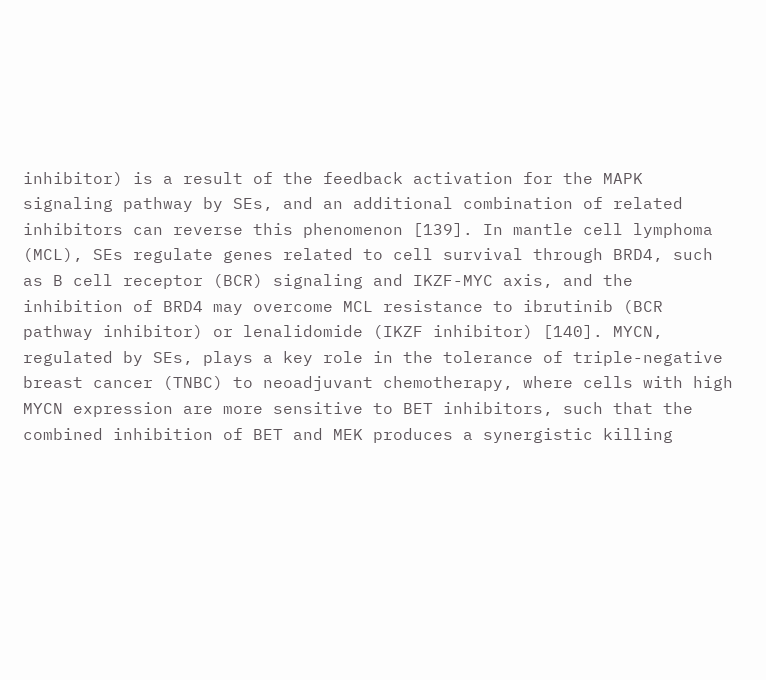inhibitor) is a result of the feedback activation for the MAPK signaling pathway by SEs, and an additional combination of related inhibitors can reverse this phenomenon [139]. In mantle cell lymphoma (MCL), SEs regulate genes related to cell survival through BRD4, such as B cell receptor (BCR) signaling and IKZF-MYC axis, and the inhibition of BRD4 may overcome MCL resistance to ibrutinib (BCR pathway inhibitor) or lenalidomide (IKZF inhibitor) [140]. MYCN, regulated by SEs, plays a key role in the tolerance of triple-negative breast cancer (TNBC) to neoadjuvant chemotherapy, where cells with high MYCN expression are more sensitive to BET inhibitors, such that the combined inhibition of BET and MEK produces a synergistic killing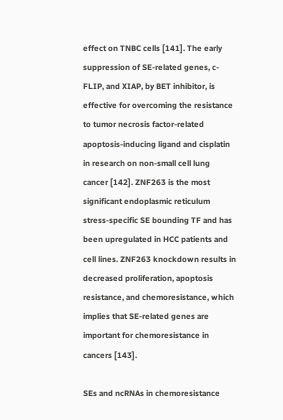effect on TNBC cells [141]. The early suppression of SE-related genes, c-FLIP, and XIAP, by BET inhibitor, is effective for overcoming the resistance to tumor necrosis factor-related apoptosis-inducing ligand and cisplatin in research on non-small cell lung cancer [142]. ZNF263 is the most significant endoplasmic reticulum stress-specific SE bounding TF and has been upregulated in HCC patients and cell lines. ZNF263 knockdown results in decreased proliferation, apoptosis resistance, and chemoresistance, which implies that SE-related genes are important for chemoresistance in cancers [143].

SEs and ncRNAs in chemoresistance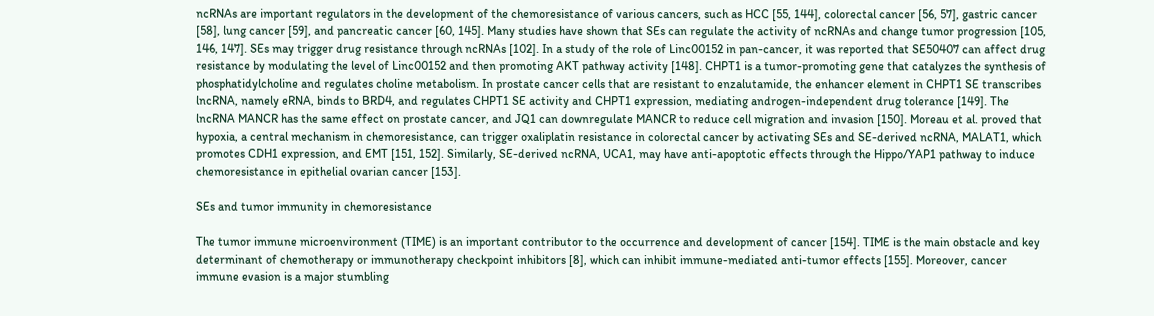ncRNAs are important regulators in the development of the chemoresistance of various cancers, such as HCC [55, 144], colorectal cancer [56, 57], gastric cancer [58], lung cancer [59], and pancreatic cancer [60, 145]. Many studies have shown that SEs can regulate the activity of ncRNAs and change tumor progression [105, 146, 147]. SEs may trigger drug resistance through ncRNAs [102]. In a study of the role of Linc00152 in pan-cancer, it was reported that SE50407 can affect drug resistance by modulating the level of Linc00152 and then promoting AKT pathway activity [148]. CHPT1 is a tumor-promoting gene that catalyzes the synthesis of phosphatidylcholine and regulates choline metabolism. In prostate cancer cells that are resistant to enzalutamide, the enhancer element in CHPT1 SE transcribes lncRNA, namely eRNA, binds to BRD4, and regulates CHPT1 SE activity and CHPT1 expression, mediating androgen-independent drug tolerance [149]. The lncRNA MANCR has the same effect on prostate cancer, and JQ1 can downregulate MANCR to reduce cell migration and invasion [150]. Moreau et al. proved that hypoxia, a central mechanism in chemoresistance, can trigger oxaliplatin resistance in colorectal cancer by activating SEs and SE-derived ncRNA, MALAT1, which promotes CDH1 expression, and EMT [151, 152]. Similarly, SE-derived ncRNA, UCA1, may have anti-apoptotic effects through the Hippo/YAP1 pathway to induce chemoresistance in epithelial ovarian cancer [153].

SEs and tumor immunity in chemoresistance

The tumor immune microenvironment (TIME) is an important contributor to the occurrence and development of cancer [154]. TIME is the main obstacle and key determinant of chemotherapy or immunotherapy checkpoint inhibitors [8], which can inhibit immune-mediated anti-tumor effects [155]. Moreover, cancer immune evasion is a major stumbling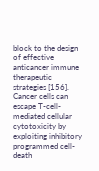block to the design of effective anticancer immune therapeutic strategies [156]. Cancer cells can escape T-cell-mediated cellular cytotoxicity by exploiting inhibitory programmed cell-death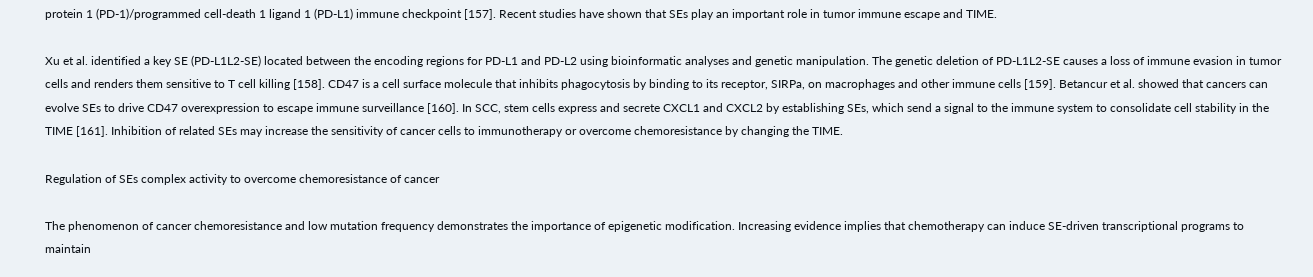protein 1 (PD-1)/programmed cell-death 1 ligand 1 (PD-L1) immune checkpoint [157]. Recent studies have shown that SEs play an important role in tumor immune escape and TIME.

Xu et al. identified a key SE (PD-L1L2-SE) located between the encoding regions for PD-L1 and PD-L2 using bioinformatic analyses and genetic manipulation. The genetic deletion of PD-L1L2-SE causes a loss of immune evasion in tumor cells and renders them sensitive to T cell killing [158]. CD47 is a cell surface molecule that inhibits phagocytosis by binding to its receptor, SIRPa, on macrophages and other immune cells [159]. Betancur et al. showed that cancers can evolve SEs to drive CD47 overexpression to escape immune surveillance [160]. In SCC, stem cells express and secrete CXCL1 and CXCL2 by establishing SEs, which send a signal to the immune system to consolidate cell stability in the TIME [161]. Inhibition of related SEs may increase the sensitivity of cancer cells to immunotherapy or overcome chemoresistance by changing the TIME.

Regulation of SEs complex activity to overcome chemoresistance of cancer

The phenomenon of cancer chemoresistance and low mutation frequency demonstrates the importance of epigenetic modification. Increasing evidence implies that chemotherapy can induce SE-driven transcriptional programs to maintain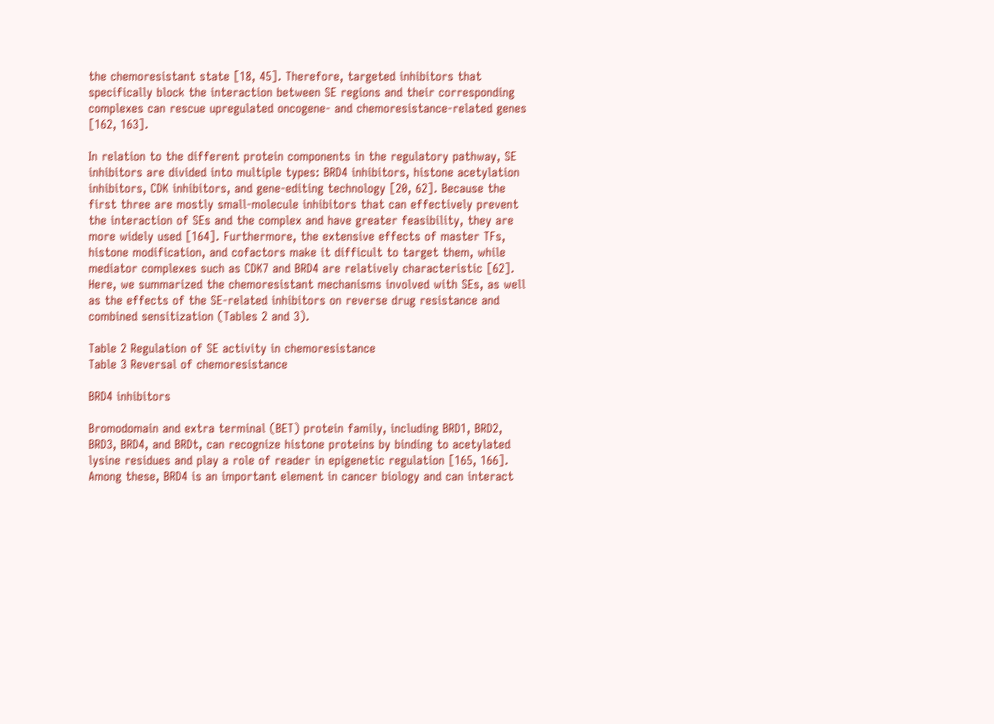the chemoresistant state [18, 45]. Therefore, targeted inhibitors that specifically block the interaction between SE regions and their corresponding complexes can rescue upregulated oncogene- and chemoresistance-related genes [162, 163].

In relation to the different protein components in the regulatory pathway, SE inhibitors are divided into multiple types: BRD4 inhibitors, histone acetylation inhibitors, CDK inhibitors, and gene-editing technology [20, 62]. Because the first three are mostly small-molecule inhibitors that can effectively prevent the interaction of SEs and the complex and have greater feasibility, they are more widely used [164]. Furthermore, the extensive effects of master TFs, histone modification, and cofactors make it difficult to target them, while mediator complexes such as CDK7 and BRD4 are relatively characteristic [62]. Here, we summarized the chemoresistant mechanisms involved with SEs, as well as the effects of the SE-related inhibitors on reverse drug resistance and combined sensitization (Tables 2 and 3).

Table 2 Regulation of SE activity in chemoresistance
Table 3 Reversal of chemoresistance

BRD4 inhibitors

Bromodomain and extra terminal (BET) protein family, including BRD1, BRD2, BRD3, BRD4, and BRDt, can recognize histone proteins by binding to acetylated lysine residues and play a role of reader in epigenetic regulation [165, 166]. Among these, BRD4 is an important element in cancer biology and can interact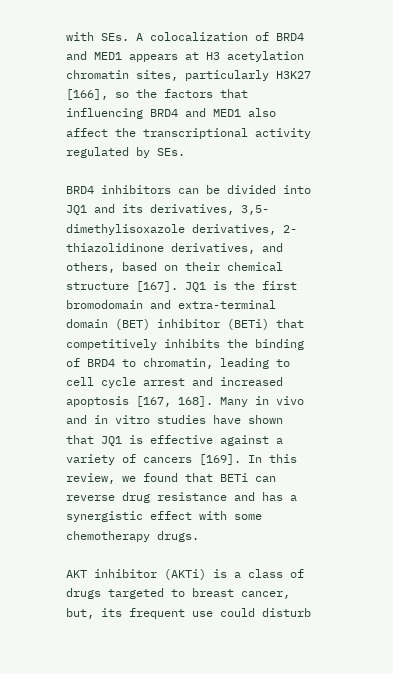with SEs. A colocalization of BRD4 and MED1 appears at H3 acetylation chromatin sites, particularly H3K27 [166], so the factors that influencing BRD4 and MED1 also affect the transcriptional activity regulated by SEs.

BRD4 inhibitors can be divided into JQ1 and its derivatives, 3,5-dimethylisoxazole derivatives, 2-thiazolidinone derivatives, and others, based on their chemical structure [167]. JQ1 is the first bromodomain and extra-terminal domain (BET) inhibitor (BETi) that competitively inhibits the binding of BRD4 to chromatin, leading to cell cycle arrest and increased apoptosis [167, 168]. Many in vivo and in vitro studies have shown that JQ1 is effective against a variety of cancers [169]. In this review, we found that BETi can reverse drug resistance and has a synergistic effect with some chemotherapy drugs.

AKT inhibitor (AKTi) is a class of drugs targeted to breast cancer, but, its frequent use could disturb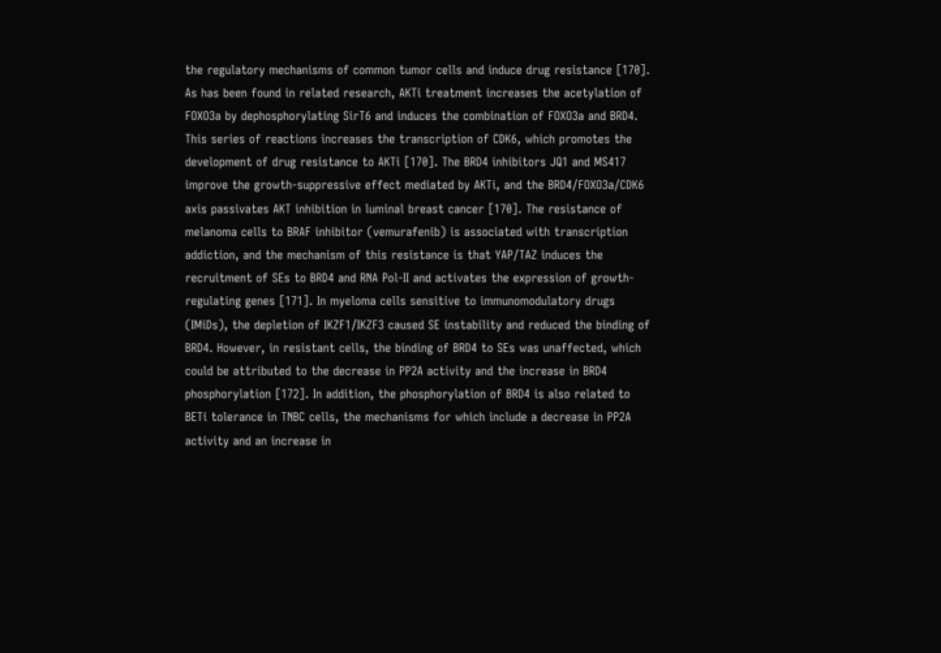the regulatory mechanisms of common tumor cells and induce drug resistance [170]. As has been found in related research, AKTi treatment increases the acetylation of FOXO3a by dephosphorylating SirT6 and induces the combination of FOXO3a and BRD4. This series of reactions increases the transcription of CDK6, which promotes the development of drug resistance to AKTi [170]. The BRD4 inhibitors JQ1 and MS417 improve the growth-suppressive effect mediated by AKTi, and the BRD4/FOXO3a/CDK6 axis passivates AKT inhibition in luminal breast cancer [170]. The resistance of melanoma cells to BRAF inhibitor (vemurafenib) is associated with transcription addiction, and the mechanism of this resistance is that YAP/TAZ induces the recruitment of SEs to BRD4 and RNA Pol-II and activates the expression of growth-regulating genes [171]. In myeloma cells sensitive to immunomodulatory drugs (IMiDs), the depletion of IKZF1/IKZF3 caused SE instability and reduced the binding of BRD4. However, in resistant cells, the binding of BRD4 to SEs was unaffected, which could be attributed to the decrease in PP2A activity and the increase in BRD4 phosphorylation [172]. In addition, the phosphorylation of BRD4 is also related to BETi tolerance in TNBC cells, the mechanisms for which include a decrease in PP2A activity and an increase in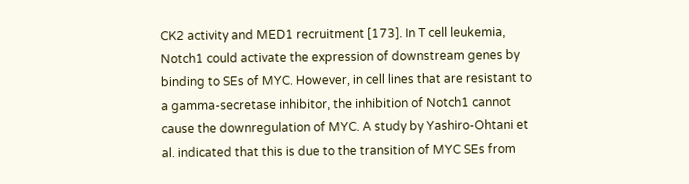CK2 activity and MED1 recruitment [173]. In T cell leukemia, Notch1 could activate the expression of downstream genes by binding to SEs of MYC. However, in cell lines that are resistant to a gamma-secretase inhibitor, the inhibition of Notch1 cannot cause the downregulation of MYC. A study by Yashiro-Ohtani et al. indicated that this is due to the transition of MYC SEs from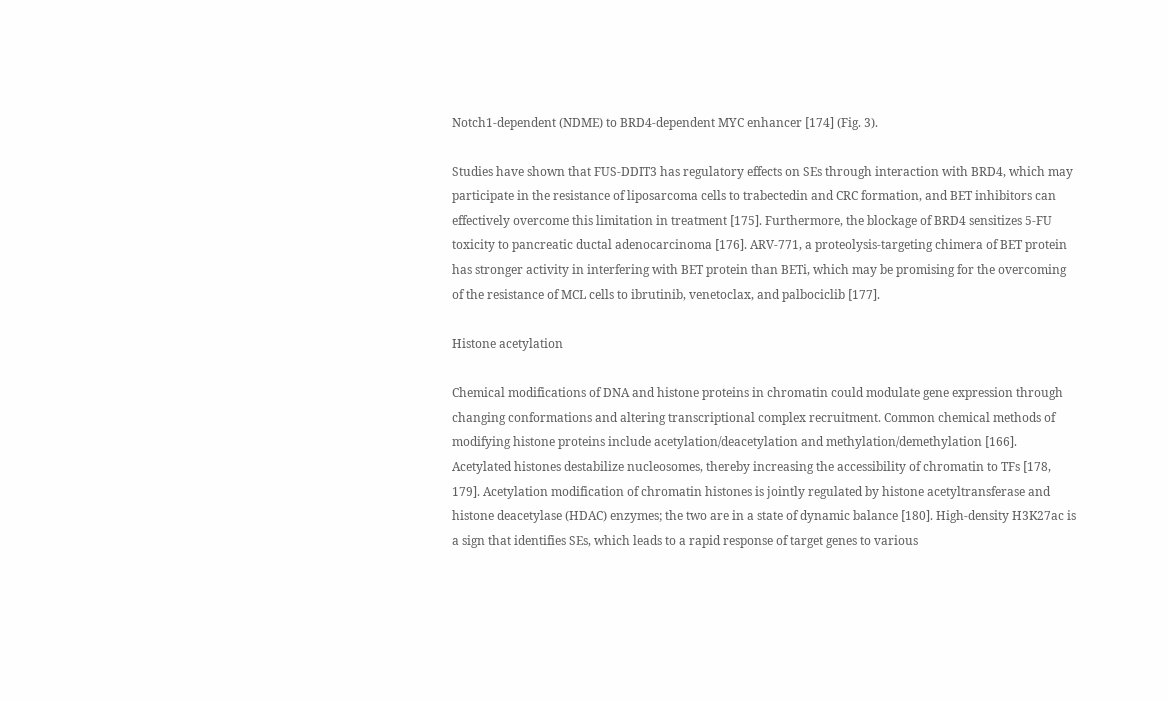Notch1-dependent (NDME) to BRD4-dependent MYC enhancer [174] (Fig. 3).

Studies have shown that FUS-DDIT3 has regulatory effects on SEs through interaction with BRD4, which may participate in the resistance of liposarcoma cells to trabectedin and CRC formation, and BET inhibitors can effectively overcome this limitation in treatment [175]. Furthermore, the blockage of BRD4 sensitizes 5-FU toxicity to pancreatic ductal adenocarcinoma [176]. ARV-771, a proteolysis-targeting chimera of BET protein has stronger activity in interfering with BET protein than BETi, which may be promising for the overcoming of the resistance of MCL cells to ibrutinib, venetoclax, and palbociclib [177].

Histone acetylation

Chemical modifications of DNA and histone proteins in chromatin could modulate gene expression through changing conformations and altering transcriptional complex recruitment. Common chemical methods of modifying histone proteins include acetylation/deacetylation and methylation/demethylation [166]. Acetylated histones destabilize nucleosomes, thereby increasing the accessibility of chromatin to TFs [178, 179]. Acetylation modification of chromatin histones is jointly regulated by histone acetyltransferase and histone deacetylase (HDAC) enzymes; the two are in a state of dynamic balance [180]. High-density H3K27ac is a sign that identifies SEs, which leads to a rapid response of target genes to various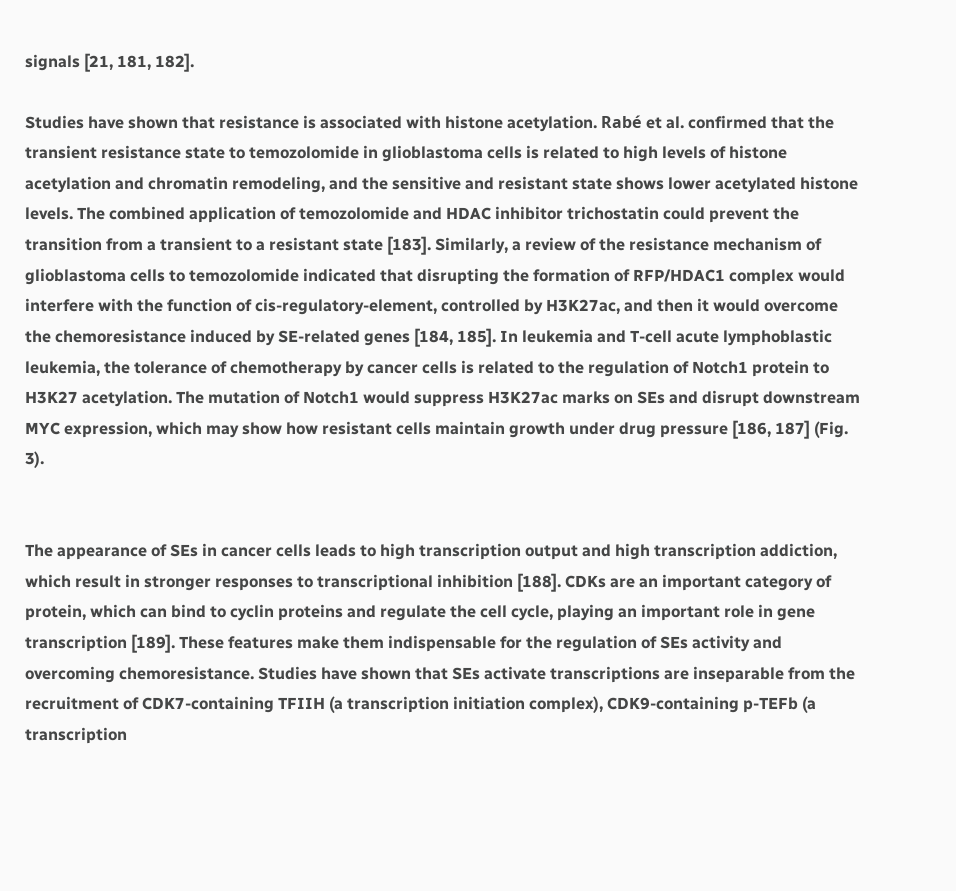signals [21, 181, 182].

Studies have shown that resistance is associated with histone acetylation. Rabé et al. confirmed that the transient resistance state to temozolomide in glioblastoma cells is related to high levels of histone acetylation and chromatin remodeling, and the sensitive and resistant state shows lower acetylated histone levels. The combined application of temozolomide and HDAC inhibitor trichostatin could prevent the transition from a transient to a resistant state [183]. Similarly, a review of the resistance mechanism of glioblastoma cells to temozolomide indicated that disrupting the formation of RFP/HDAC1 complex would interfere with the function of cis-regulatory-element, controlled by H3K27ac, and then it would overcome the chemoresistance induced by SE-related genes [184, 185]. In leukemia and T-cell acute lymphoblastic leukemia, the tolerance of chemotherapy by cancer cells is related to the regulation of Notch1 protein to H3K27 acetylation. The mutation of Notch1 would suppress H3K27ac marks on SEs and disrupt downstream MYC expression, which may show how resistant cells maintain growth under drug pressure [186, 187] (Fig. 3).


The appearance of SEs in cancer cells leads to high transcription output and high transcription addiction, which result in stronger responses to transcriptional inhibition [188]. CDKs are an important category of protein, which can bind to cyclin proteins and regulate the cell cycle, playing an important role in gene transcription [189]. These features make them indispensable for the regulation of SEs activity and overcoming chemoresistance. Studies have shown that SEs activate transcriptions are inseparable from the recruitment of CDK7-containing TFIIH (a transcription initiation complex), CDK9-containing p-TEFb (a transcription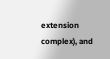extension complex), and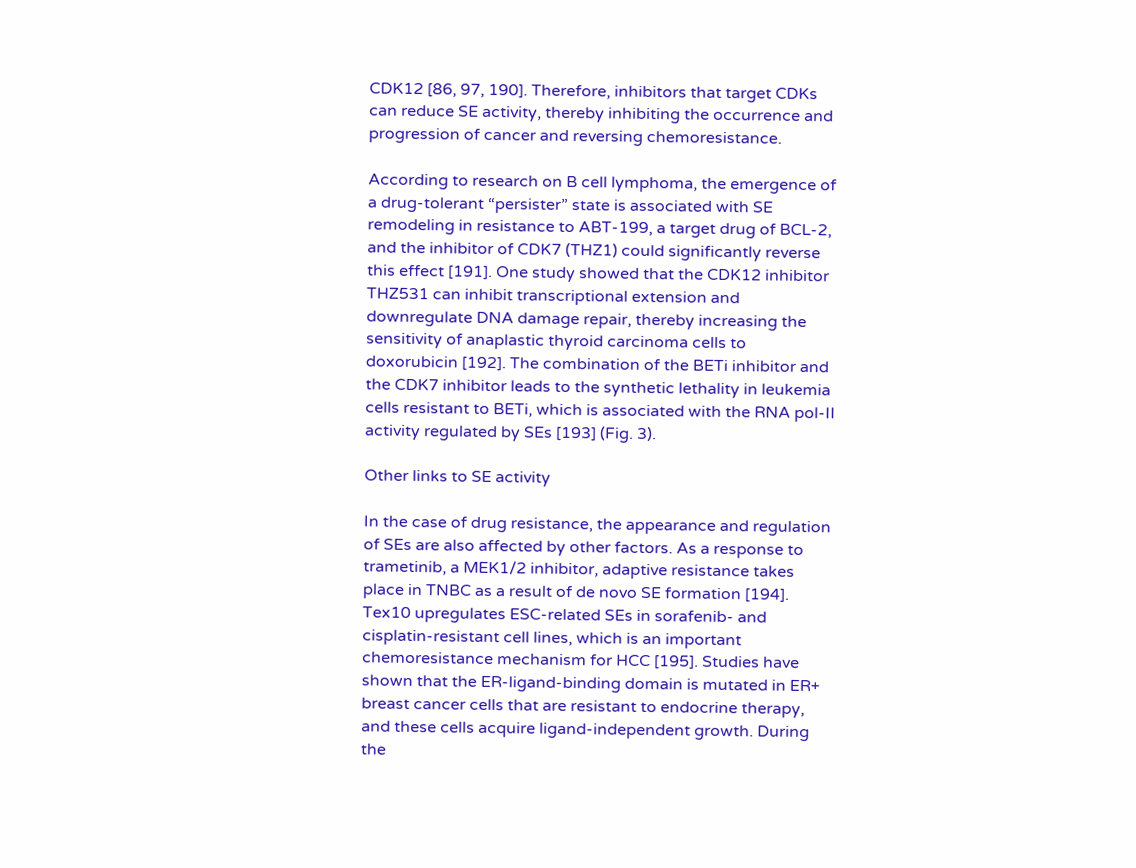CDK12 [86, 97, 190]. Therefore, inhibitors that target CDKs can reduce SE activity, thereby inhibiting the occurrence and progression of cancer and reversing chemoresistance.

According to research on B cell lymphoma, the emergence of a drug-tolerant “persister” state is associated with SE remodeling in resistance to ABT-199, a target drug of BCL-2, and the inhibitor of CDK7 (THZ1) could significantly reverse this effect [191]. One study showed that the CDK12 inhibitor THZ531 can inhibit transcriptional extension and downregulate DNA damage repair, thereby increasing the sensitivity of anaplastic thyroid carcinoma cells to doxorubicin [192]. The combination of the BETi inhibitor and the CDK7 inhibitor leads to the synthetic lethality in leukemia cells resistant to BETi, which is associated with the RNA pol-II activity regulated by SEs [193] (Fig. 3).

Other links to SE activity

In the case of drug resistance, the appearance and regulation of SEs are also affected by other factors. As a response to trametinib, a MEK1/2 inhibitor, adaptive resistance takes place in TNBC as a result of de novo SE formation [194]. Tex10 upregulates ESC-related SEs in sorafenib- and cisplatin-resistant cell lines, which is an important chemoresistance mechanism for HCC [195]. Studies have shown that the ER-ligand-binding domain is mutated in ER+ breast cancer cells that are resistant to endocrine therapy, and these cells acquire ligand-independent growth. During the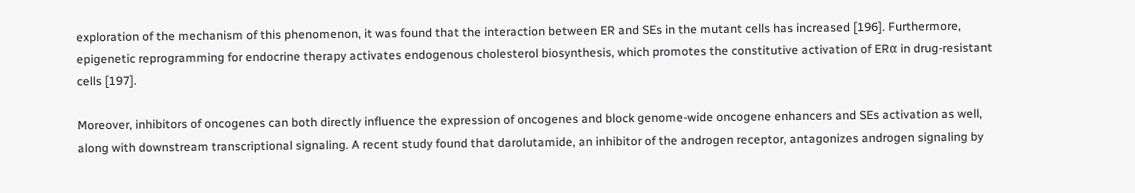exploration of the mechanism of this phenomenon, it was found that the interaction between ER and SEs in the mutant cells has increased [196]. Furthermore, epigenetic reprogramming for endocrine therapy activates endogenous cholesterol biosynthesis, which promotes the constitutive activation of ERα in drug-resistant cells [197].

Moreover, inhibitors of oncogenes can both directly influence the expression of oncogenes and block genome-wide oncogene enhancers and SEs activation as well, along with downstream transcriptional signaling. A recent study found that darolutamide, an inhibitor of the androgen receptor, antagonizes androgen signaling by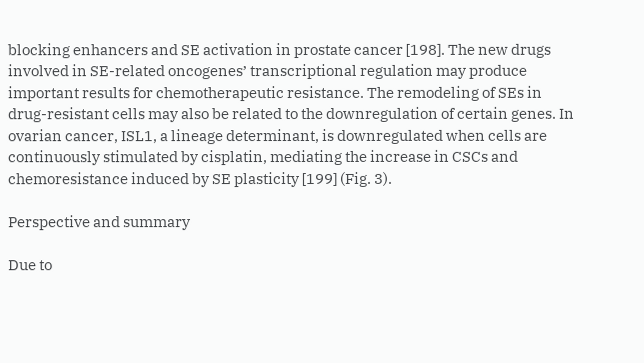blocking enhancers and SE activation in prostate cancer [198]. The new drugs involved in SE-related oncogenes’ transcriptional regulation may produce important results for chemotherapeutic resistance. The remodeling of SEs in drug-resistant cells may also be related to the downregulation of certain genes. In ovarian cancer, ISL1, a lineage determinant, is downregulated when cells are continuously stimulated by cisplatin, mediating the increase in CSCs and chemoresistance induced by SE plasticity [199] (Fig. 3).

Perspective and summary

Due to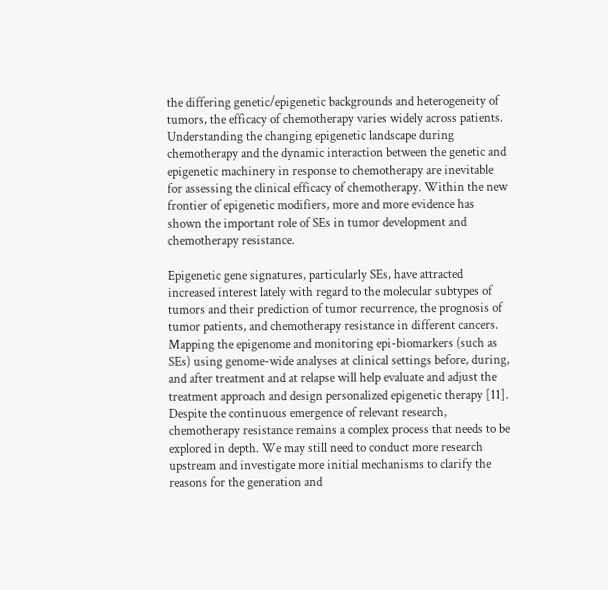the differing genetic/epigenetic backgrounds and heterogeneity of tumors, the efficacy of chemotherapy varies widely across patients. Understanding the changing epigenetic landscape during chemotherapy and the dynamic interaction between the genetic and epigenetic machinery in response to chemotherapy are inevitable for assessing the clinical efficacy of chemotherapy. Within the new frontier of epigenetic modifiers, more and more evidence has shown the important role of SEs in tumor development and chemotherapy resistance.

Epigenetic gene signatures, particularly SEs, have attracted increased interest lately with regard to the molecular subtypes of tumors and their prediction of tumor recurrence, the prognosis of tumor patients, and chemotherapy resistance in different cancers. Mapping the epigenome and monitoring epi-biomarkers (such as SEs) using genome-wide analyses at clinical settings before, during, and after treatment and at relapse will help evaluate and adjust the treatment approach and design personalized epigenetic therapy [11]. Despite the continuous emergence of relevant research, chemotherapy resistance remains a complex process that needs to be explored in depth. We may still need to conduct more research upstream and investigate more initial mechanisms to clarify the reasons for the generation and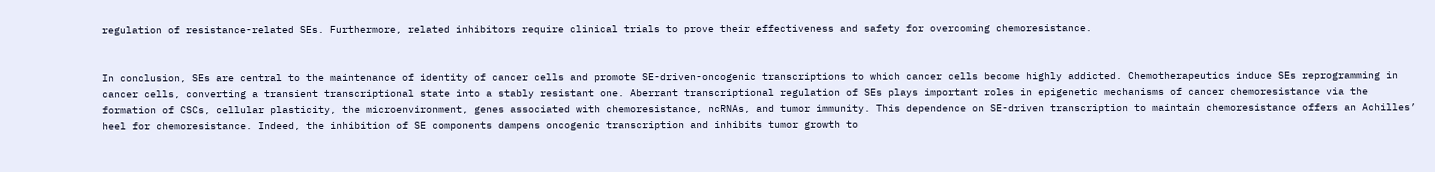regulation of resistance-related SEs. Furthermore, related inhibitors require clinical trials to prove their effectiveness and safety for overcoming chemoresistance.


In conclusion, SEs are central to the maintenance of identity of cancer cells and promote SE-driven-oncogenic transcriptions to which cancer cells become highly addicted. Chemotherapeutics induce SEs reprogramming in cancer cells, converting a transient transcriptional state into a stably resistant one. Aberrant transcriptional regulation of SEs plays important roles in epigenetic mechanisms of cancer chemoresistance via the formation of CSCs, cellular plasticity, the microenvironment, genes associated with chemoresistance, ncRNAs, and tumor immunity. This dependence on SE-driven transcription to maintain chemoresistance offers an Achilles’ heel for chemoresistance. Indeed, the inhibition of SE components dampens oncogenic transcription and inhibits tumor growth to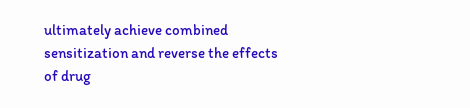ultimately achieve combined sensitization and reverse the effects of drug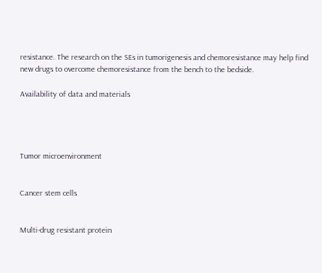resistance. The research on the SEs in tumorigenesis and chemoresistance may help find new drugs to overcome chemoresistance from the bench to the bedside.

Availability of data and materials




Tumor microenvironment


Cancer stem cells


Multi-drug resistant protein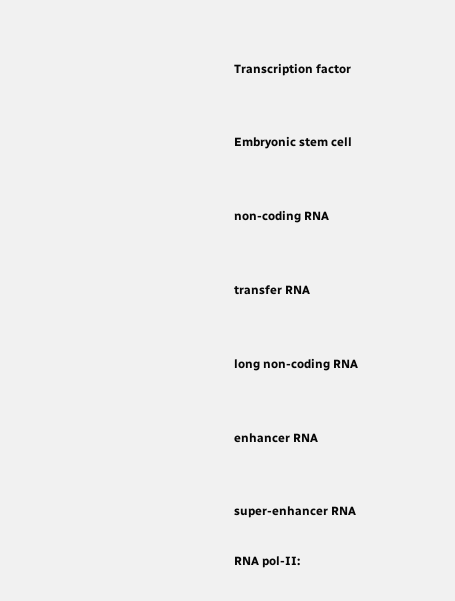Transcription factor


Embryonic stem cell


non-coding RNA


transfer RNA


long non-coding RNA


enhancer RNA


super-enhancer RNA

RNA pol-II: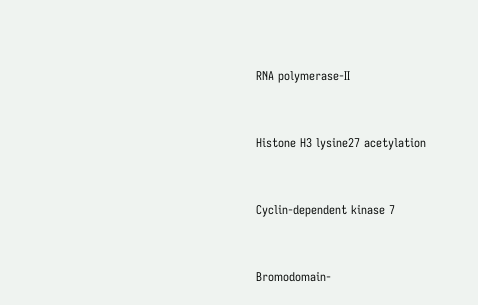RNA polymerase-II


Histone H3 lysine27 acetylation


Cyclin-dependent kinase 7


Bromodomain-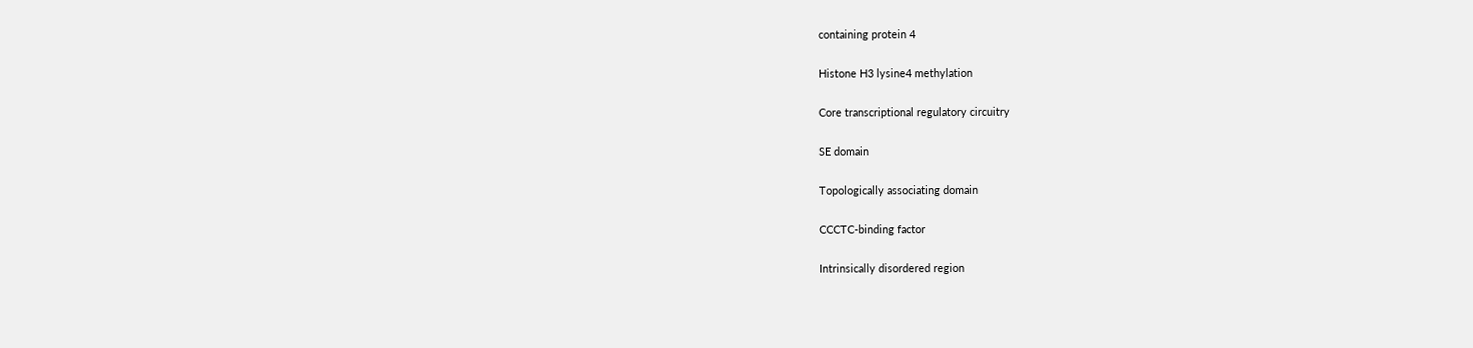containing protein 4


Histone H3 lysine4 methylation


Core transcriptional regulatory circuitry


SE domain


Topologically associating domain


CCCTC-binding factor


Intrinsically disordered region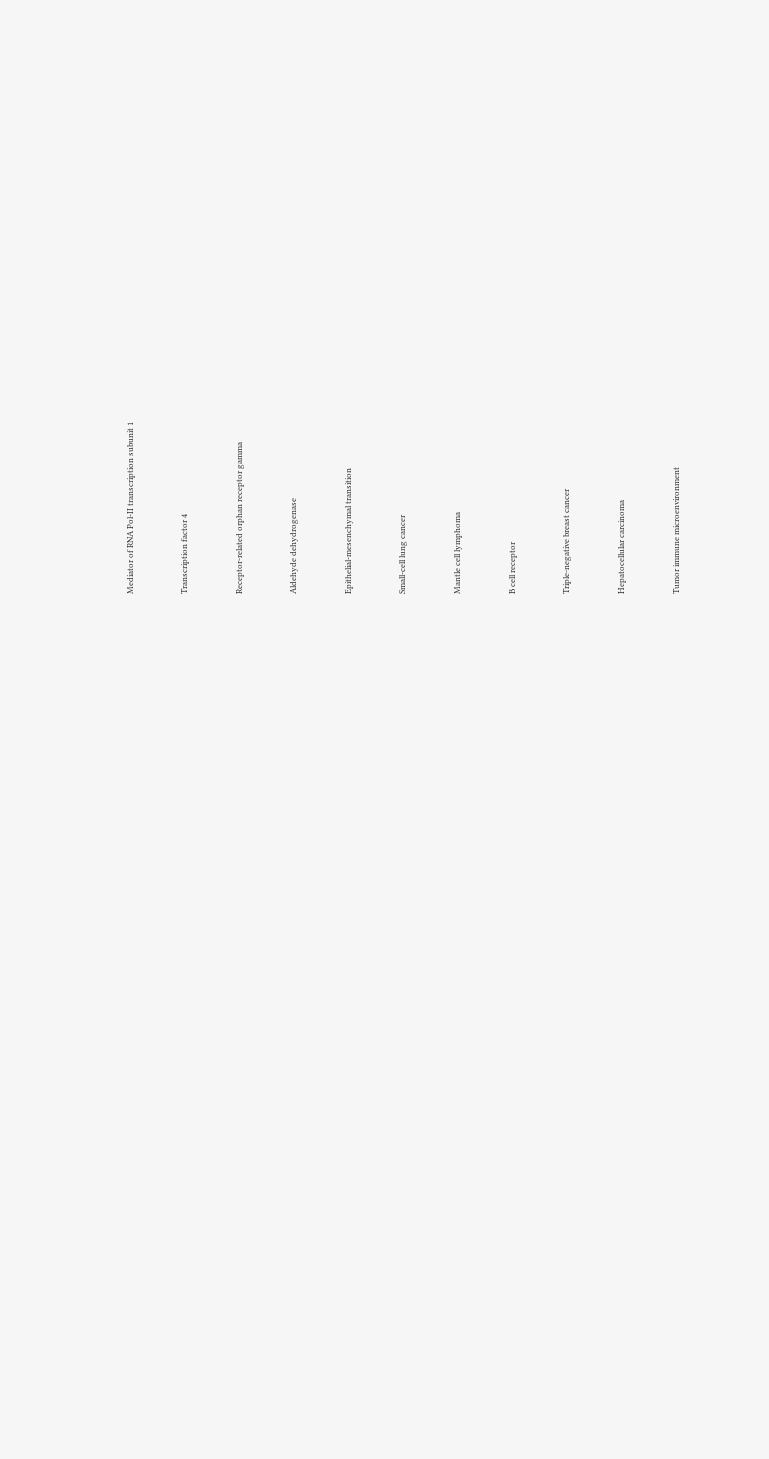Mediator of RNA Pol-II transcription subunit 1


Transcription factor 4


Receptor-related orphan receptor gamma


Aldehyde dehydrogenase


Epithelial-mesenchymal transition


Small-cell lung cancer


Mantle cell lymphoma


B cell receptor


Triple-negative breast cancer


Hepatocellular carcinoma


Tumor immune microenvironment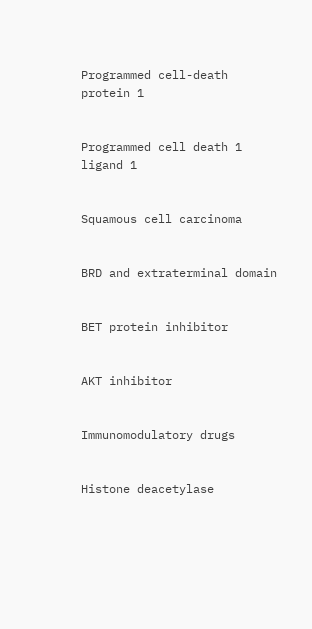Programmed cell-death protein 1


Programmed cell death 1 ligand 1


Squamous cell carcinoma


BRD and extraterminal domain


BET protein inhibitor


AKT inhibitor


Immunomodulatory drugs


Histone deacetylase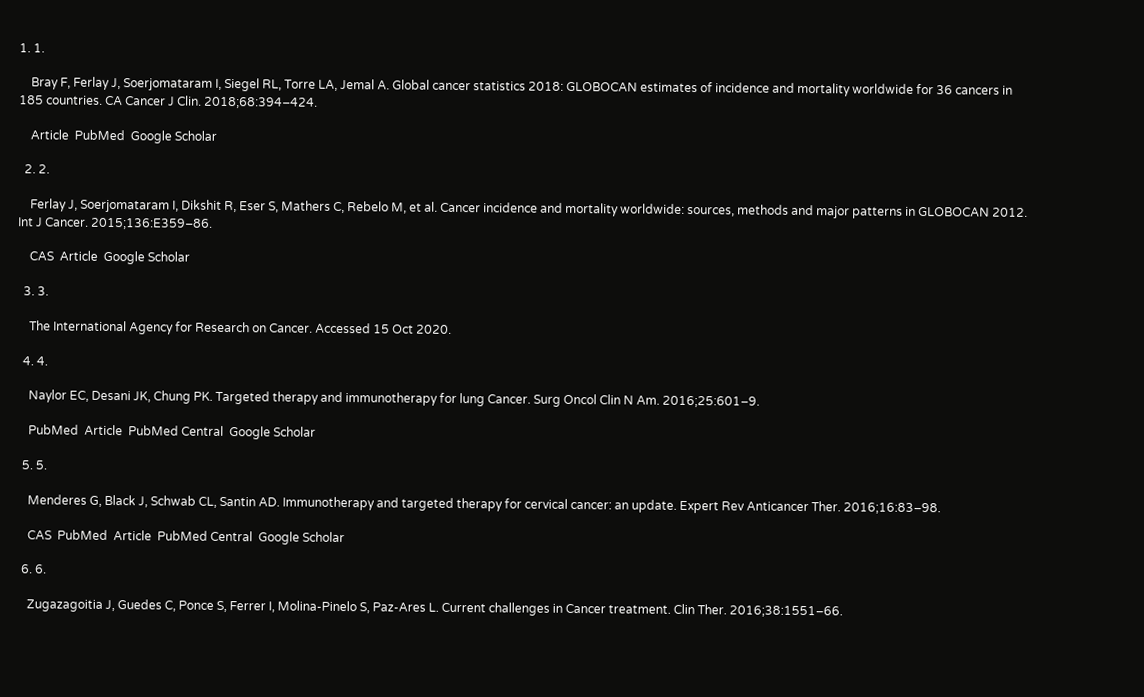1. 1.

    Bray F, Ferlay J, Soerjomataram I, Siegel RL, Torre LA, Jemal A. Global cancer statistics 2018: GLOBOCAN estimates of incidence and mortality worldwide for 36 cancers in 185 countries. CA Cancer J Clin. 2018;68:394–424.

    Article  PubMed  Google Scholar

  2. 2.

    Ferlay J, Soerjomataram I, Dikshit R, Eser S, Mathers C, Rebelo M, et al. Cancer incidence and mortality worldwide: sources, methods and major patterns in GLOBOCAN 2012. Int J Cancer. 2015;136:E359–86.

    CAS  Article  Google Scholar

  3. 3.

    The International Agency for Research on Cancer. Accessed 15 Oct 2020.

  4. 4.

    Naylor EC, Desani JK, Chung PK. Targeted therapy and immunotherapy for lung Cancer. Surg Oncol Clin N Am. 2016;25:601–9.

    PubMed  Article  PubMed Central  Google Scholar

  5. 5.

    Menderes G, Black J, Schwab CL, Santin AD. Immunotherapy and targeted therapy for cervical cancer: an update. Expert Rev Anticancer Ther. 2016;16:83–98.

    CAS  PubMed  Article  PubMed Central  Google Scholar

  6. 6.

    Zugazagoitia J, Guedes C, Ponce S, Ferrer I, Molina-Pinelo S, Paz-Ares L. Current challenges in Cancer treatment. Clin Ther. 2016;38:1551–66.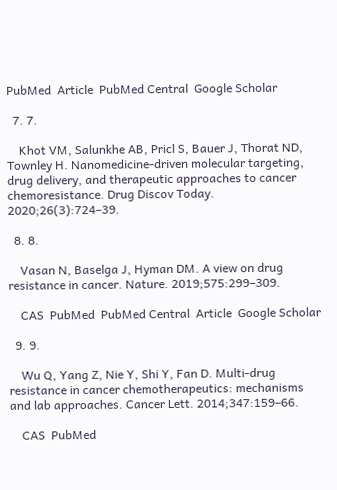PubMed  Article  PubMed Central  Google Scholar

  7. 7.

    Khot VM, Salunkhe AB, Pricl S, Bauer J, Thorat ND, Townley H. Nanomedicine-driven molecular targeting, drug delivery, and therapeutic approaches to cancer chemoresistance. Drug Discov Today. 2020;26(3):724–39.

  8. 8.

    Vasan N, Baselga J, Hyman DM. A view on drug resistance in cancer. Nature. 2019;575:299–309.

    CAS  PubMed  PubMed Central  Article  Google Scholar

  9. 9.

    Wu Q, Yang Z, Nie Y, Shi Y, Fan D. Multi-drug resistance in cancer chemotherapeutics: mechanisms and lab approaches. Cancer Lett. 2014;347:159–66.

    CAS  PubMed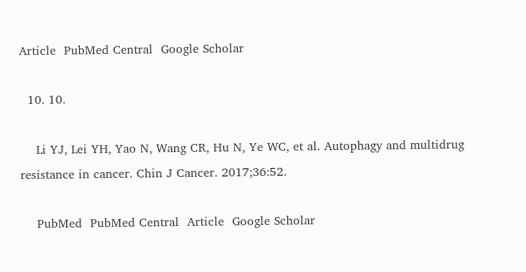Article  PubMed Central  Google Scholar

  10. 10.

    Li YJ, Lei YH, Yao N, Wang CR, Hu N, Ye WC, et al. Autophagy and multidrug resistance in cancer. Chin J Cancer. 2017;36:52.

    PubMed  PubMed Central  Article  Google Scholar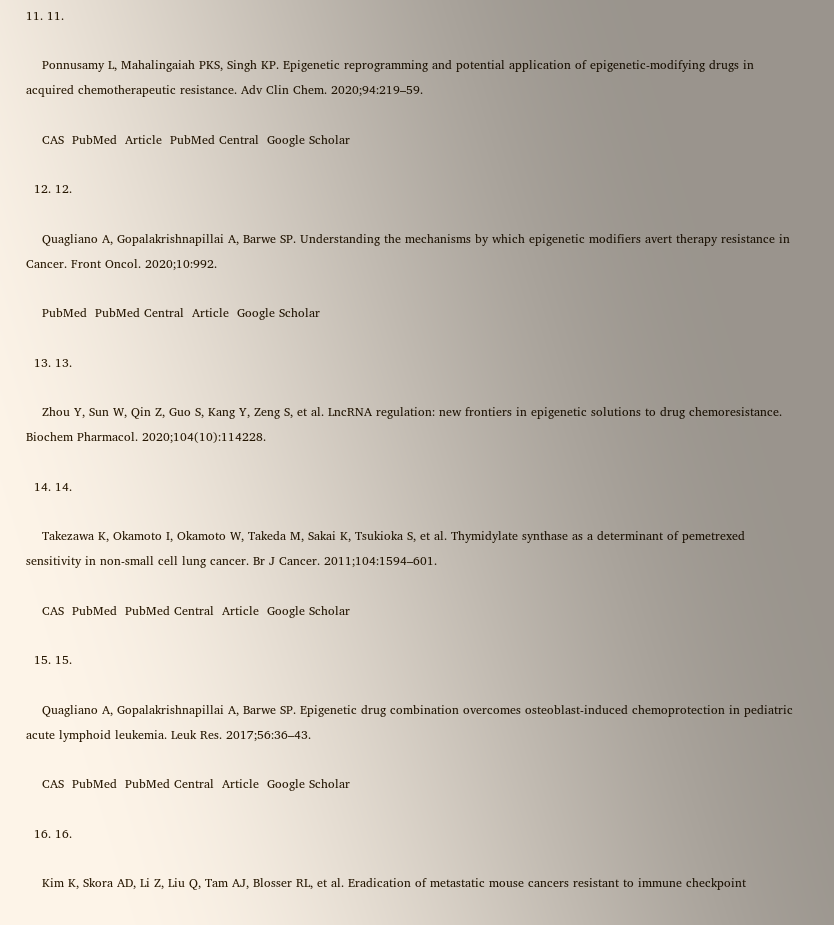11. 11.

    Ponnusamy L, Mahalingaiah PKS, Singh KP. Epigenetic reprogramming and potential application of epigenetic-modifying drugs in acquired chemotherapeutic resistance. Adv Clin Chem. 2020;94:219–59.

    CAS  PubMed  Article  PubMed Central  Google Scholar

  12. 12.

    Quagliano A, Gopalakrishnapillai A, Barwe SP. Understanding the mechanisms by which epigenetic modifiers avert therapy resistance in Cancer. Front Oncol. 2020;10:992.

    PubMed  PubMed Central  Article  Google Scholar

  13. 13.

    Zhou Y, Sun W, Qin Z, Guo S, Kang Y, Zeng S, et al. LncRNA regulation: new frontiers in epigenetic solutions to drug chemoresistance. Biochem Pharmacol. 2020;104(10):114228.

  14. 14.

    Takezawa K, Okamoto I, Okamoto W, Takeda M, Sakai K, Tsukioka S, et al. Thymidylate synthase as a determinant of pemetrexed sensitivity in non-small cell lung cancer. Br J Cancer. 2011;104:1594–601.

    CAS  PubMed  PubMed Central  Article  Google Scholar

  15. 15.

    Quagliano A, Gopalakrishnapillai A, Barwe SP. Epigenetic drug combination overcomes osteoblast-induced chemoprotection in pediatric acute lymphoid leukemia. Leuk Res. 2017;56:36–43.

    CAS  PubMed  PubMed Central  Article  Google Scholar

  16. 16.

    Kim K, Skora AD, Li Z, Liu Q, Tam AJ, Blosser RL, et al. Eradication of metastatic mouse cancers resistant to immune checkpoint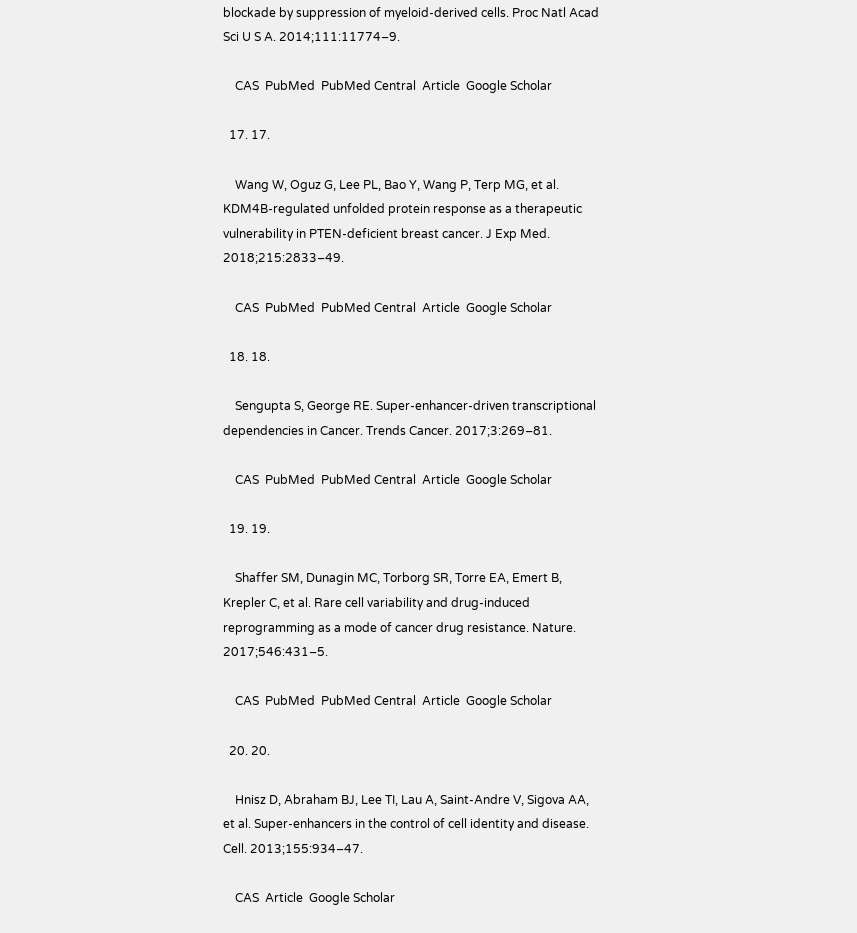blockade by suppression of myeloid-derived cells. Proc Natl Acad Sci U S A. 2014;111:11774–9.

    CAS  PubMed  PubMed Central  Article  Google Scholar

  17. 17.

    Wang W, Oguz G, Lee PL, Bao Y, Wang P, Terp MG, et al. KDM4B-regulated unfolded protein response as a therapeutic vulnerability in PTEN-deficient breast cancer. J Exp Med. 2018;215:2833–49.

    CAS  PubMed  PubMed Central  Article  Google Scholar

  18. 18.

    Sengupta S, George RE. Super-enhancer-driven transcriptional dependencies in Cancer. Trends Cancer. 2017;3:269–81.

    CAS  PubMed  PubMed Central  Article  Google Scholar

  19. 19.

    Shaffer SM, Dunagin MC, Torborg SR, Torre EA, Emert B, Krepler C, et al. Rare cell variability and drug-induced reprogramming as a mode of cancer drug resistance. Nature. 2017;546:431–5.

    CAS  PubMed  PubMed Central  Article  Google Scholar

  20. 20.

    Hnisz D, Abraham BJ, Lee TI, Lau A, Saint-Andre V, Sigova AA, et al. Super-enhancers in the control of cell identity and disease. Cell. 2013;155:934–47.

    CAS  Article  Google Scholar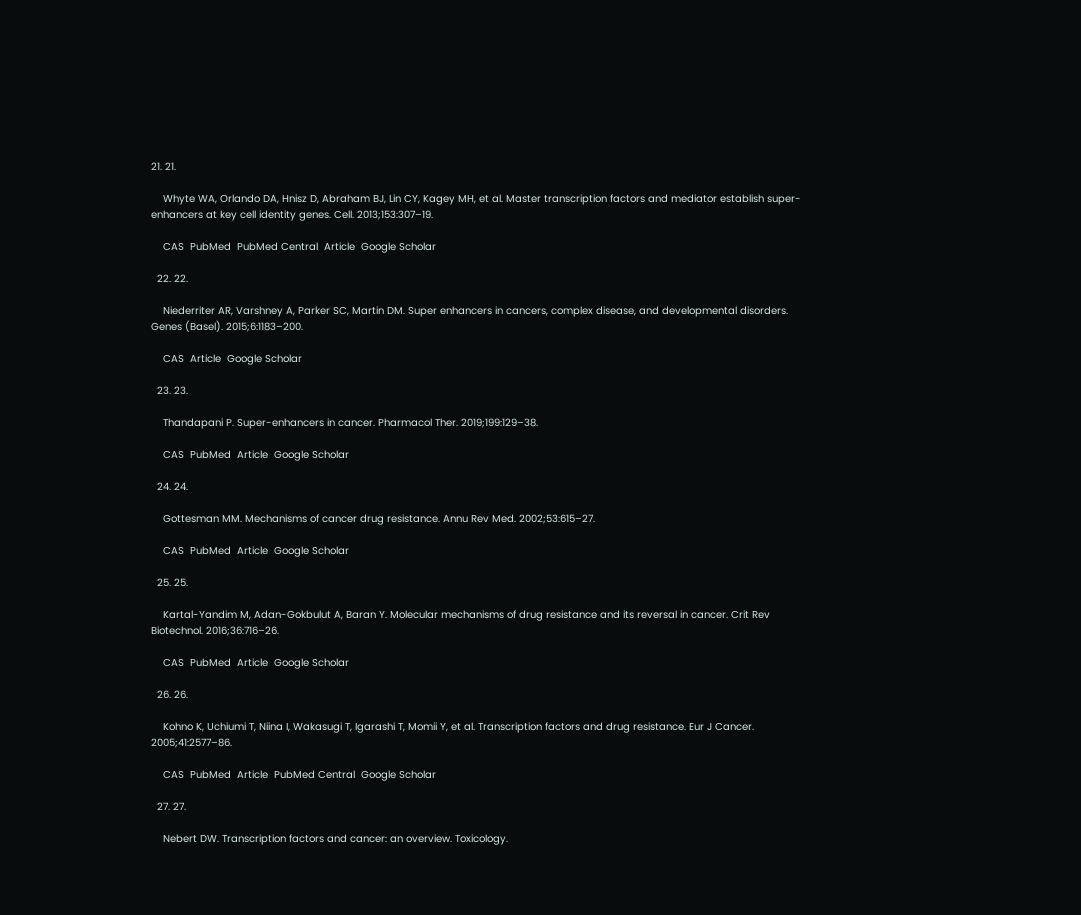21. 21.

    Whyte WA, Orlando DA, Hnisz D, Abraham BJ, Lin CY, Kagey MH, et al. Master transcription factors and mediator establish super-enhancers at key cell identity genes. Cell. 2013;153:307–19.

    CAS  PubMed  PubMed Central  Article  Google Scholar

  22. 22.

    Niederriter AR, Varshney A, Parker SC, Martin DM. Super enhancers in cancers, complex disease, and developmental disorders. Genes (Basel). 2015;6:1183–200.

    CAS  Article  Google Scholar

  23. 23.

    Thandapani P. Super-enhancers in cancer. Pharmacol Ther. 2019;199:129–38.

    CAS  PubMed  Article  Google Scholar

  24. 24.

    Gottesman MM. Mechanisms of cancer drug resistance. Annu Rev Med. 2002;53:615–27.

    CAS  PubMed  Article  Google Scholar

  25. 25.

    Kartal-Yandim M, Adan-Gokbulut A, Baran Y. Molecular mechanisms of drug resistance and its reversal in cancer. Crit Rev Biotechnol. 2016;36:716–26.

    CAS  PubMed  Article  Google Scholar

  26. 26.

    Kohno K, Uchiumi T, Niina I, Wakasugi T, Igarashi T, Momii Y, et al. Transcription factors and drug resistance. Eur J Cancer. 2005;41:2577–86.

    CAS  PubMed  Article  PubMed Central  Google Scholar

  27. 27.

    Nebert DW. Transcription factors and cancer: an overview. Toxicology.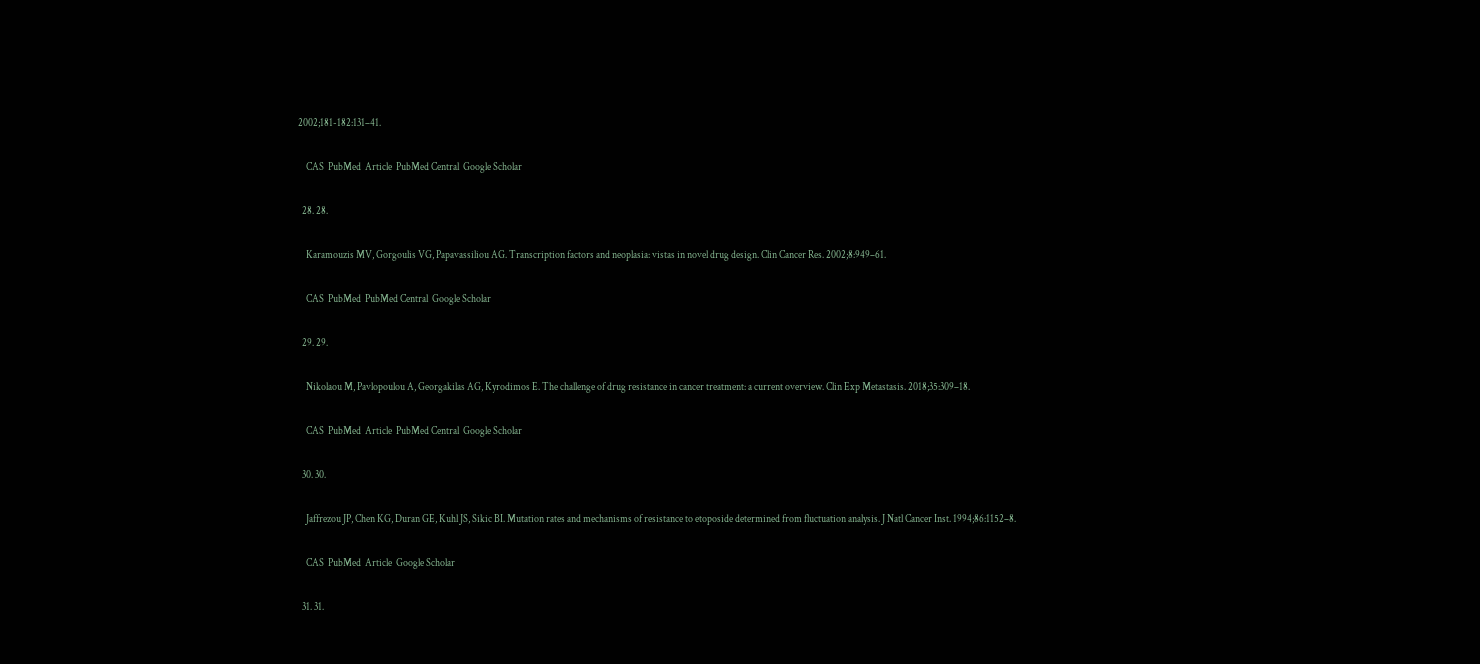2002;181-182:131–41.

    CAS  PubMed  Article  PubMed Central  Google Scholar

  28. 28.

    Karamouzis MV, Gorgoulis VG, Papavassiliou AG. Transcription factors and neoplasia: vistas in novel drug design. Clin Cancer Res. 2002;8:949–61.

    CAS  PubMed  PubMed Central  Google Scholar

  29. 29.

    Nikolaou M, Pavlopoulou A, Georgakilas AG, Kyrodimos E. The challenge of drug resistance in cancer treatment: a current overview. Clin Exp Metastasis. 2018;35:309–18.

    CAS  PubMed  Article  PubMed Central  Google Scholar

  30. 30.

    Jaffrezou JP, Chen KG, Duran GE, Kuhl JS, Sikic BI. Mutation rates and mechanisms of resistance to etoposide determined from fluctuation analysis. J Natl Cancer Inst. 1994;86:1152–8.

    CAS  PubMed  Article  Google Scholar

  31. 31.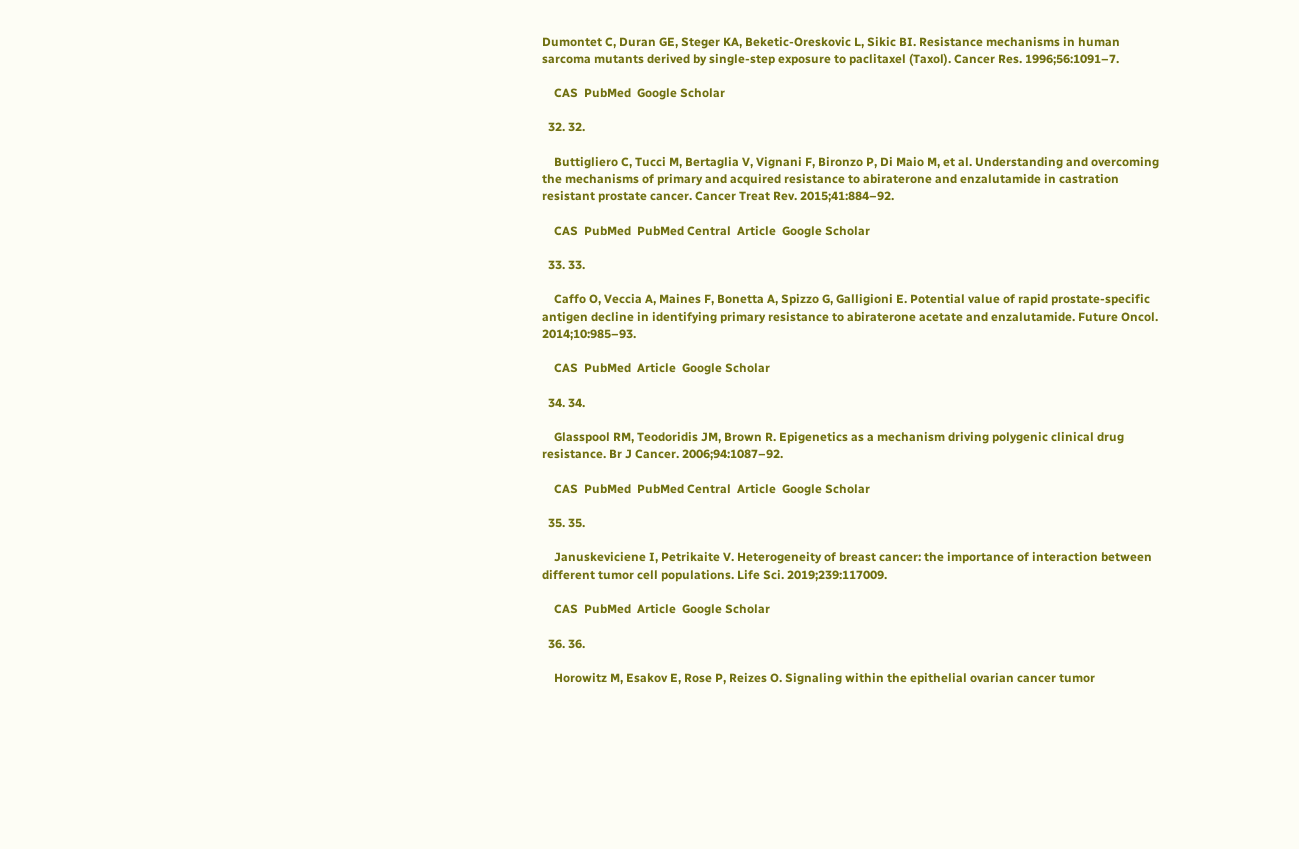Dumontet C, Duran GE, Steger KA, Beketic-Oreskovic L, Sikic BI. Resistance mechanisms in human sarcoma mutants derived by single-step exposure to paclitaxel (Taxol). Cancer Res. 1996;56:1091–7.

    CAS  PubMed  Google Scholar

  32. 32.

    Buttigliero C, Tucci M, Bertaglia V, Vignani F, Bironzo P, Di Maio M, et al. Understanding and overcoming the mechanisms of primary and acquired resistance to abiraterone and enzalutamide in castration resistant prostate cancer. Cancer Treat Rev. 2015;41:884–92.

    CAS  PubMed  PubMed Central  Article  Google Scholar

  33. 33.

    Caffo O, Veccia A, Maines F, Bonetta A, Spizzo G, Galligioni E. Potential value of rapid prostate-specific antigen decline in identifying primary resistance to abiraterone acetate and enzalutamide. Future Oncol. 2014;10:985–93.

    CAS  PubMed  Article  Google Scholar

  34. 34.

    Glasspool RM, Teodoridis JM, Brown R. Epigenetics as a mechanism driving polygenic clinical drug resistance. Br J Cancer. 2006;94:1087–92.

    CAS  PubMed  PubMed Central  Article  Google Scholar

  35. 35.

    Januskeviciene I, Petrikaite V. Heterogeneity of breast cancer: the importance of interaction between different tumor cell populations. Life Sci. 2019;239:117009.

    CAS  PubMed  Article  Google Scholar

  36. 36.

    Horowitz M, Esakov E, Rose P, Reizes O. Signaling within the epithelial ovarian cancer tumor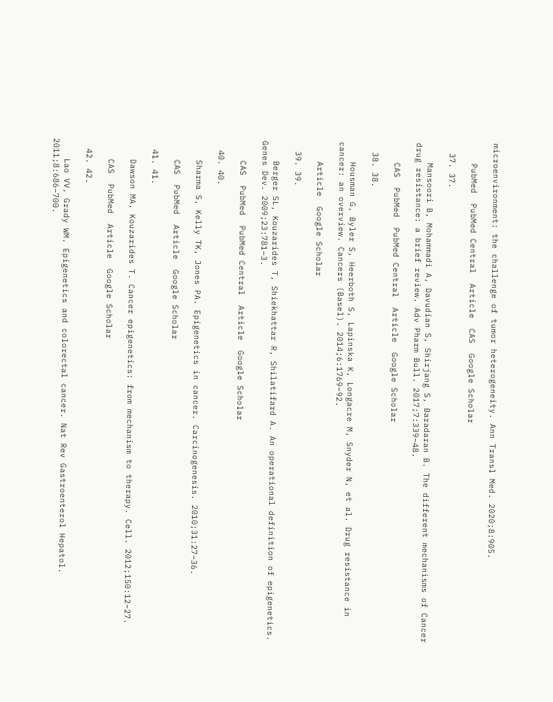microenvironment: the challenge of tumor heterogeneity. Ann Transl Med. 2020;8:905.

    PubMed  PubMed Central  Article  CAS  Google Scholar

  37. 37.

    Mansoori B, Mohammadi A, Davudian S, Shirjang S, Baradaran B. The different mechanisms of Cancer drug resistance: a brief review. Adv Pharm Bull. 2017;7:339–48.

    CAS  PubMed  PubMed Central  Article  Google Scholar

  38. 38.

    Housman G, Byler S, Heerboth S, Lapinska K, Longacre M, Snyder N, et al. Drug resistance in cancer: an overview. Cancers (Basel). 2014;6:1769–92.

    Article  Google Scholar

  39. 39.

    Berger SL, Kouzarides T, Shiekhattar R, Shilatifard A. An operational definition of epigenetics. Genes Dev. 2009;23:781–3.

    CAS  PubMed  PubMed Central  Article  Google Scholar

  40. 40.

    Sharma S, Kelly TK, Jones PA. Epigenetics in cancer. Carcinogenesis. 2010;31:27–36.

    CAS  PubMed  Article  Google Scholar

  41. 41.

    Dawson MA, Kouzarides T. Cancer epigenetics: from mechanism to therapy. Cell. 2012;150:12–27.

    CAS  PubMed  Article  Google Scholar

  42. 42.

    Lao VV, Grady WM. Epigenetics and colorectal cancer. Nat Rev Gastroenterol Hepatol. 2011;8:686–700.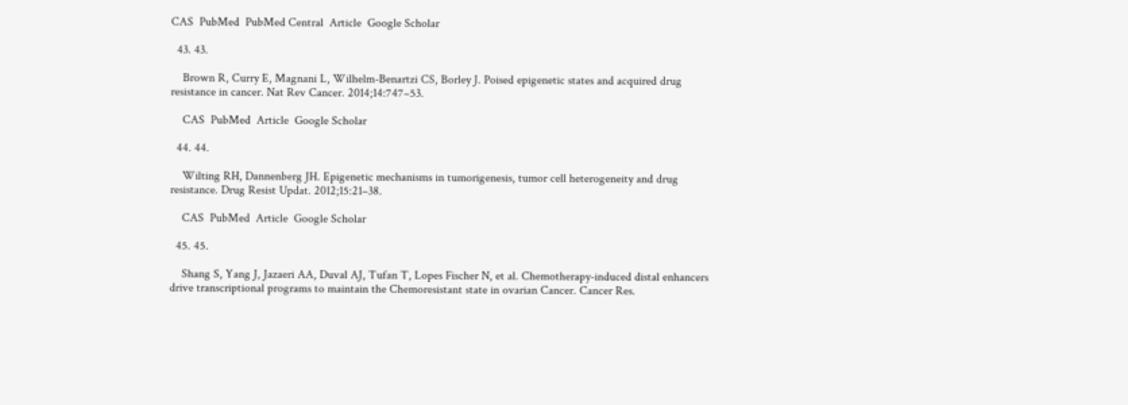CAS  PubMed  PubMed Central  Article  Google Scholar

  43. 43.

    Brown R, Curry E, Magnani L, Wilhelm-Benartzi CS, Borley J. Poised epigenetic states and acquired drug resistance in cancer. Nat Rev Cancer. 2014;14:747–53.

    CAS  PubMed  Article  Google Scholar

  44. 44.

    Wilting RH, Dannenberg JH. Epigenetic mechanisms in tumorigenesis, tumor cell heterogeneity and drug resistance. Drug Resist Updat. 2012;15:21–38.

    CAS  PubMed  Article  Google Scholar

  45. 45.

    Shang S, Yang J, Jazaeri AA, Duval AJ, Tufan T, Lopes Fischer N, et al. Chemotherapy-induced distal enhancers drive transcriptional programs to maintain the Chemoresistant state in ovarian Cancer. Cancer Res.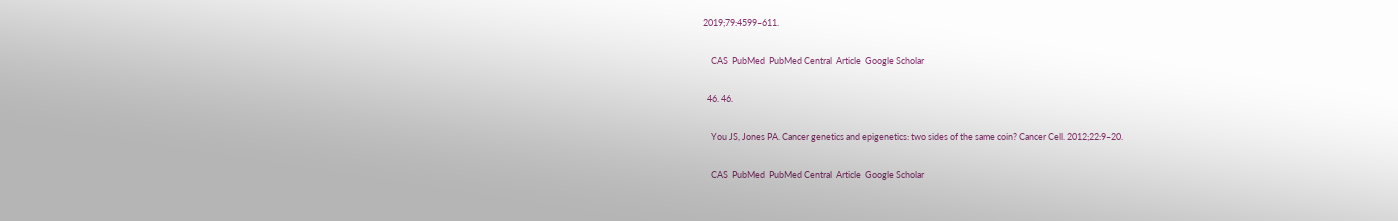2019;79:4599–611.

    CAS  PubMed  PubMed Central  Article  Google Scholar

  46. 46.

    You JS, Jones PA. Cancer genetics and epigenetics: two sides of the same coin? Cancer Cell. 2012;22:9–20.

    CAS  PubMed  PubMed Central  Article  Google Scholar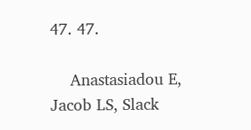47. 47.

    Anastasiadou E, Jacob LS, Slack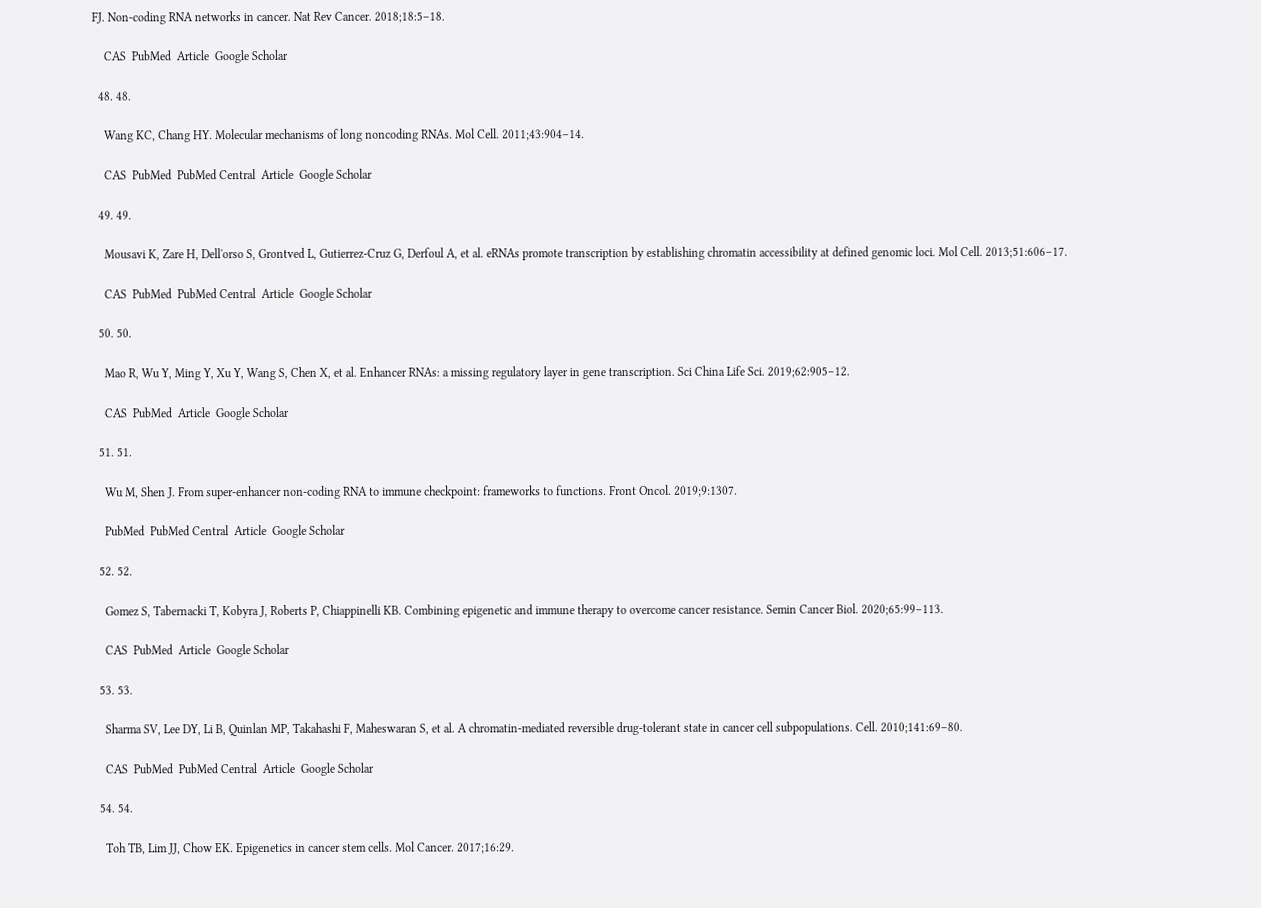FJ. Non-coding RNA networks in cancer. Nat Rev Cancer. 2018;18:5–18.

    CAS  PubMed  Article  Google Scholar

  48. 48.

    Wang KC, Chang HY. Molecular mechanisms of long noncoding RNAs. Mol Cell. 2011;43:904–14.

    CAS  PubMed  PubMed Central  Article  Google Scholar

  49. 49.

    Mousavi K, Zare H, Dell'orso S, Grontved L, Gutierrez-Cruz G, Derfoul A, et al. eRNAs promote transcription by establishing chromatin accessibility at defined genomic loci. Mol Cell. 2013;51:606–17.

    CAS  PubMed  PubMed Central  Article  Google Scholar

  50. 50.

    Mao R, Wu Y, Ming Y, Xu Y, Wang S, Chen X, et al. Enhancer RNAs: a missing regulatory layer in gene transcription. Sci China Life Sci. 2019;62:905–12.

    CAS  PubMed  Article  Google Scholar

  51. 51.

    Wu M, Shen J. From super-enhancer non-coding RNA to immune checkpoint: frameworks to functions. Front Oncol. 2019;9:1307.

    PubMed  PubMed Central  Article  Google Scholar

  52. 52.

    Gomez S, Tabernacki T, Kobyra J, Roberts P, Chiappinelli KB. Combining epigenetic and immune therapy to overcome cancer resistance. Semin Cancer Biol. 2020;65:99–113.

    CAS  PubMed  Article  Google Scholar

  53. 53.

    Sharma SV, Lee DY, Li B, Quinlan MP, Takahashi F, Maheswaran S, et al. A chromatin-mediated reversible drug-tolerant state in cancer cell subpopulations. Cell. 2010;141:69–80.

    CAS  PubMed  PubMed Central  Article  Google Scholar

  54. 54.

    Toh TB, Lim JJ, Chow EK. Epigenetics in cancer stem cells. Mol Cancer. 2017;16:29.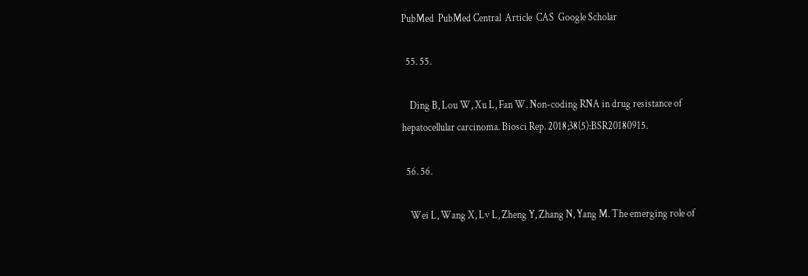PubMed  PubMed Central  Article  CAS  Google Scholar

  55. 55.

    Ding B, Lou W, Xu L, Fan W. Non-coding RNA in drug resistance of hepatocellular carcinoma. Biosci Rep. 2018;38(5):BSR20180915.

  56. 56.

    Wei L, Wang X, Lv L, Zheng Y, Zhang N, Yang M. The emerging role of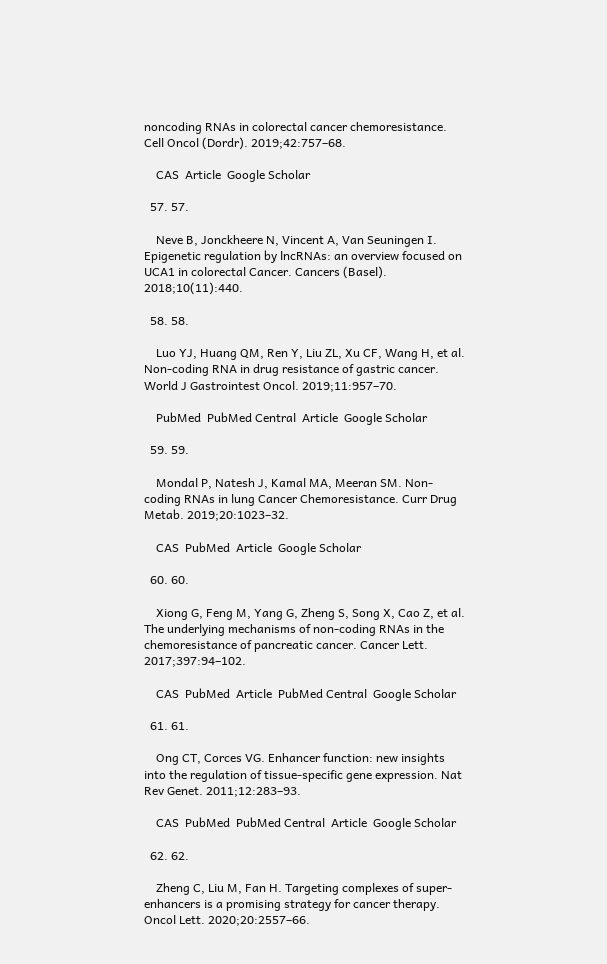noncoding RNAs in colorectal cancer chemoresistance. Cell Oncol (Dordr). 2019;42:757–68.

    CAS  Article  Google Scholar

  57. 57.

    Neve B, Jonckheere N, Vincent A, Van Seuningen I. Epigenetic regulation by lncRNAs: an overview focused on UCA1 in colorectal Cancer. Cancers (Basel). 2018;10(11):440.

  58. 58.

    Luo YJ, Huang QM, Ren Y, Liu ZL, Xu CF, Wang H, et al. Non-coding RNA in drug resistance of gastric cancer. World J Gastrointest Oncol. 2019;11:957–70.

    PubMed  PubMed Central  Article  Google Scholar

  59. 59.

    Mondal P, Natesh J, Kamal MA, Meeran SM. Non-coding RNAs in lung Cancer Chemoresistance. Curr Drug Metab. 2019;20:1023–32.

    CAS  PubMed  Article  Google Scholar

  60. 60.

    Xiong G, Feng M, Yang G, Zheng S, Song X, Cao Z, et al. The underlying mechanisms of non-coding RNAs in the chemoresistance of pancreatic cancer. Cancer Lett. 2017;397:94–102.

    CAS  PubMed  Article  PubMed Central  Google Scholar

  61. 61.

    Ong CT, Corces VG. Enhancer function: new insights into the regulation of tissue-specific gene expression. Nat Rev Genet. 2011;12:283–93.

    CAS  PubMed  PubMed Central  Article  Google Scholar

  62. 62.

    Zheng C, Liu M, Fan H. Targeting complexes of super-enhancers is a promising strategy for cancer therapy. Oncol Lett. 2020;20:2557–66.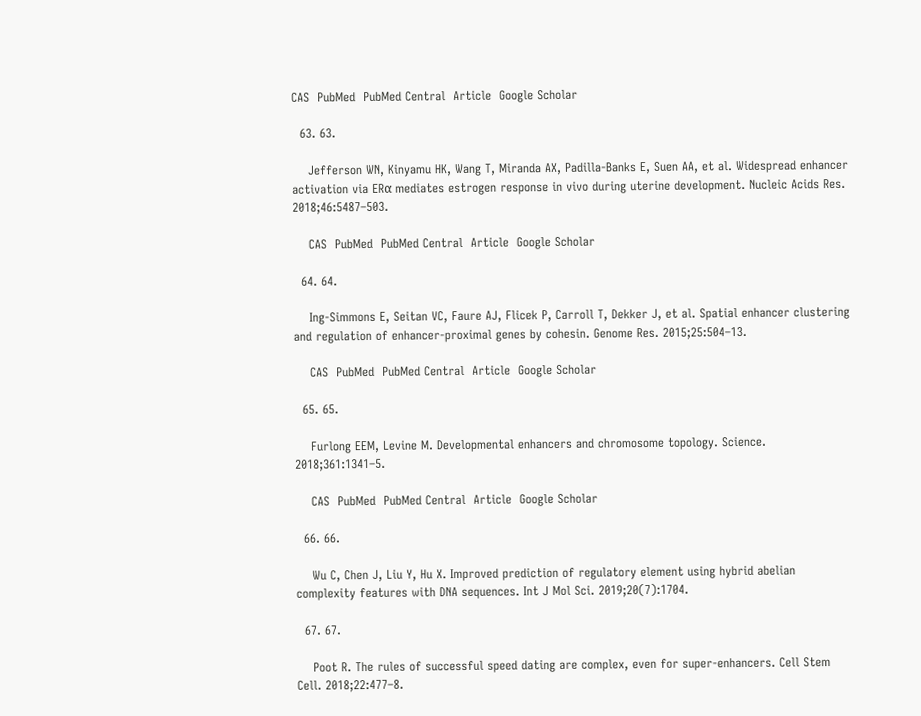CAS  PubMed  PubMed Central  Article  Google Scholar

  63. 63.

    Jefferson WN, Kinyamu HK, Wang T, Miranda AX, Padilla-Banks E, Suen AA, et al. Widespread enhancer activation via ERα mediates estrogen response in vivo during uterine development. Nucleic Acids Res. 2018;46:5487–503.

    CAS  PubMed  PubMed Central  Article  Google Scholar

  64. 64.

    Ing-Simmons E, Seitan VC, Faure AJ, Flicek P, Carroll T, Dekker J, et al. Spatial enhancer clustering and regulation of enhancer-proximal genes by cohesin. Genome Res. 2015;25:504–13.

    CAS  PubMed  PubMed Central  Article  Google Scholar

  65. 65.

    Furlong EEM, Levine M. Developmental enhancers and chromosome topology. Science. 2018;361:1341–5.

    CAS  PubMed  PubMed Central  Article  Google Scholar

  66. 66.

    Wu C, Chen J, Liu Y, Hu X. Improved prediction of regulatory element using hybrid abelian complexity features with DNA sequences. Int J Mol Sci. 2019;20(7):1704.

  67. 67.

    Poot R. The rules of successful speed dating are complex, even for super-enhancers. Cell Stem Cell. 2018;22:477–8.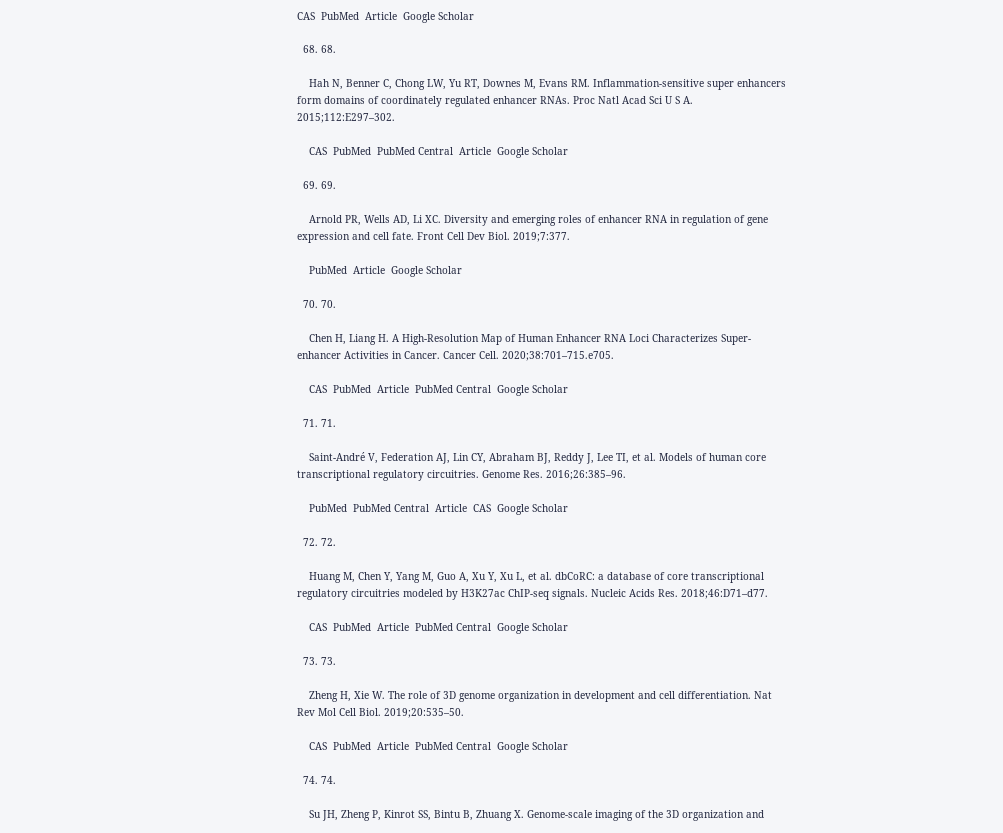CAS  PubMed  Article  Google Scholar

  68. 68.

    Hah N, Benner C, Chong LW, Yu RT, Downes M, Evans RM. Inflammation-sensitive super enhancers form domains of coordinately regulated enhancer RNAs. Proc Natl Acad Sci U S A. 2015;112:E297–302.

    CAS  PubMed  PubMed Central  Article  Google Scholar

  69. 69.

    Arnold PR, Wells AD, Li XC. Diversity and emerging roles of enhancer RNA in regulation of gene expression and cell fate. Front Cell Dev Biol. 2019;7:377.

    PubMed  Article  Google Scholar

  70. 70.

    Chen H, Liang H. A High-Resolution Map of Human Enhancer RNA Loci Characterizes Super-enhancer Activities in Cancer. Cancer Cell. 2020;38:701–715.e705.

    CAS  PubMed  Article  PubMed Central  Google Scholar

  71. 71.

    Saint-André V, Federation AJ, Lin CY, Abraham BJ, Reddy J, Lee TI, et al. Models of human core transcriptional regulatory circuitries. Genome Res. 2016;26:385–96.

    PubMed  PubMed Central  Article  CAS  Google Scholar

  72. 72.

    Huang M, Chen Y, Yang M, Guo A, Xu Y, Xu L, et al. dbCoRC: a database of core transcriptional regulatory circuitries modeled by H3K27ac ChIP-seq signals. Nucleic Acids Res. 2018;46:D71–d77.

    CAS  PubMed  Article  PubMed Central  Google Scholar

  73. 73.

    Zheng H, Xie W. The role of 3D genome organization in development and cell differentiation. Nat Rev Mol Cell Biol. 2019;20:535–50.

    CAS  PubMed  Article  PubMed Central  Google Scholar

  74. 74.

    Su JH, Zheng P, Kinrot SS, Bintu B, Zhuang X. Genome-scale imaging of the 3D organization and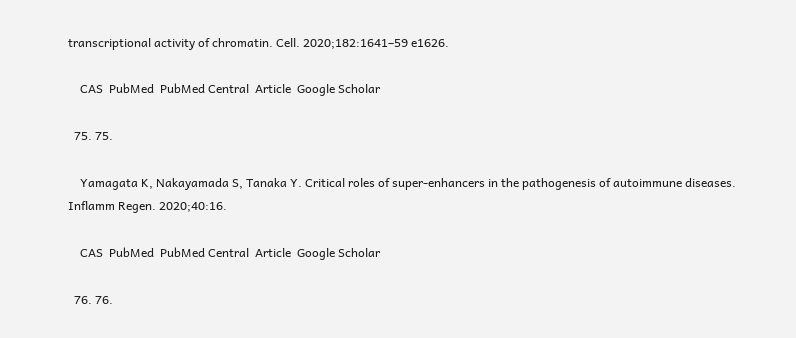transcriptional activity of chromatin. Cell. 2020;182:1641–59 e1626.

    CAS  PubMed  PubMed Central  Article  Google Scholar

  75. 75.

    Yamagata K, Nakayamada S, Tanaka Y. Critical roles of super-enhancers in the pathogenesis of autoimmune diseases. Inflamm Regen. 2020;40:16.

    CAS  PubMed  PubMed Central  Article  Google Scholar

  76. 76.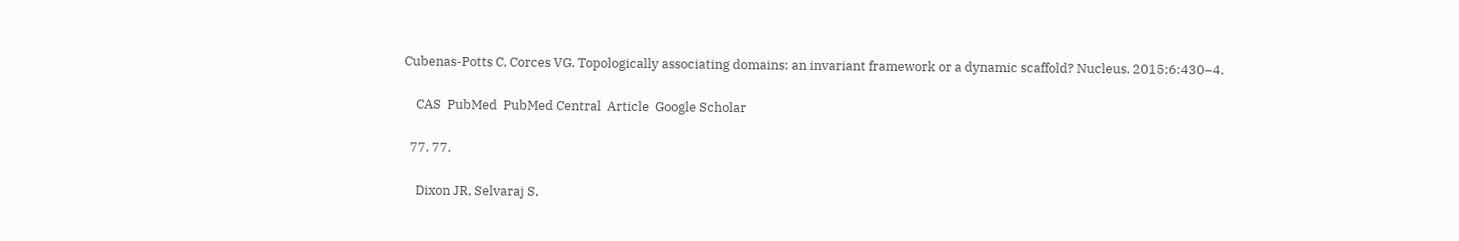Cubenas-Potts C, Corces VG. Topologically associating domains: an invariant framework or a dynamic scaffold? Nucleus. 2015;6:430–4.

    CAS  PubMed  PubMed Central  Article  Google Scholar

  77. 77.

    Dixon JR, Selvaraj S,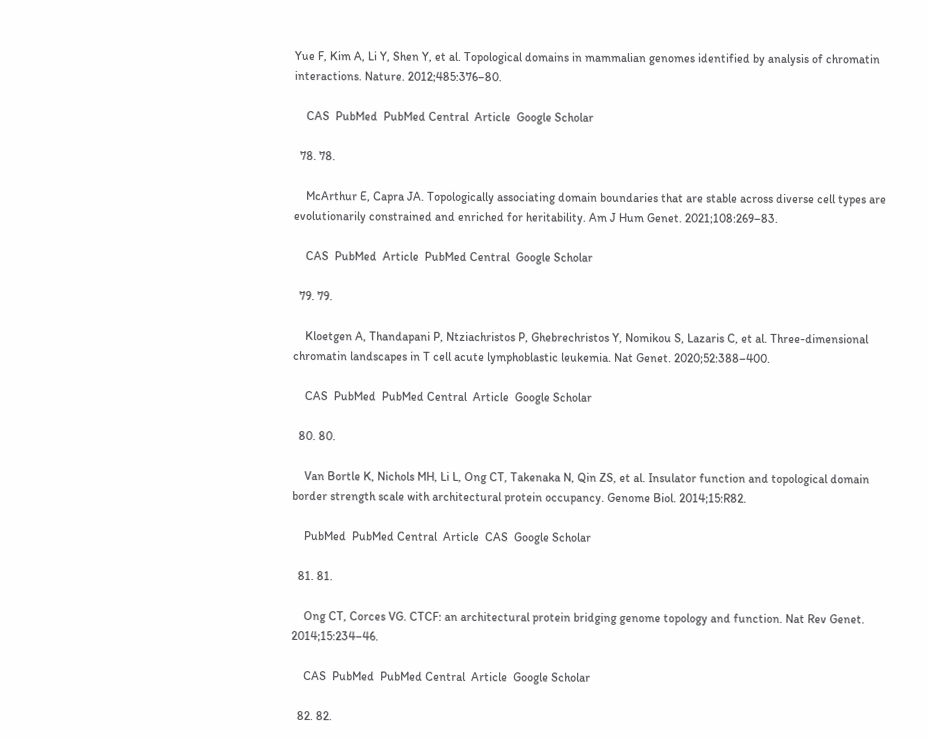Yue F, Kim A, Li Y, Shen Y, et al. Topological domains in mammalian genomes identified by analysis of chromatin interactions. Nature. 2012;485:376–80.

    CAS  PubMed  PubMed Central  Article  Google Scholar

  78. 78.

    McArthur E, Capra JA. Topologically associating domain boundaries that are stable across diverse cell types are evolutionarily constrained and enriched for heritability. Am J Hum Genet. 2021;108:269–83.

    CAS  PubMed  Article  PubMed Central  Google Scholar

  79. 79.

    Kloetgen A, Thandapani P, Ntziachristos P, Ghebrechristos Y, Nomikou S, Lazaris C, et al. Three-dimensional chromatin landscapes in T cell acute lymphoblastic leukemia. Nat Genet. 2020;52:388–400.

    CAS  PubMed  PubMed Central  Article  Google Scholar

  80. 80.

    Van Bortle K, Nichols MH, Li L, Ong CT, Takenaka N, Qin ZS, et al. Insulator function and topological domain border strength scale with architectural protein occupancy. Genome Biol. 2014;15:R82.

    PubMed  PubMed Central  Article  CAS  Google Scholar

  81. 81.

    Ong CT, Corces VG. CTCF: an architectural protein bridging genome topology and function. Nat Rev Genet. 2014;15:234–46.

    CAS  PubMed  PubMed Central  Article  Google Scholar

  82. 82.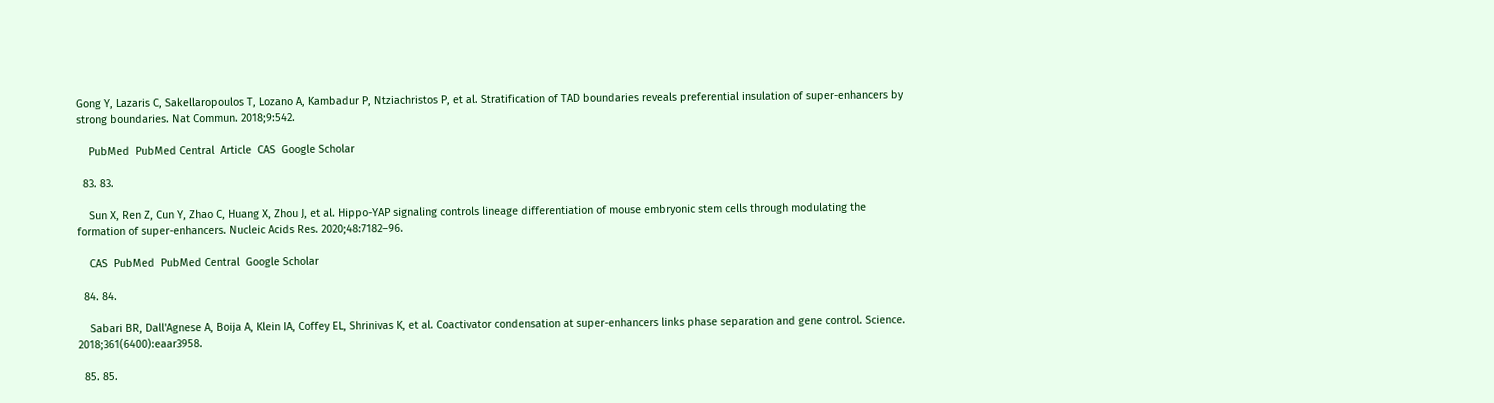Gong Y, Lazaris C, Sakellaropoulos T, Lozano A, Kambadur P, Ntziachristos P, et al. Stratification of TAD boundaries reveals preferential insulation of super-enhancers by strong boundaries. Nat Commun. 2018;9:542.

    PubMed  PubMed Central  Article  CAS  Google Scholar

  83. 83.

    Sun X, Ren Z, Cun Y, Zhao C, Huang X, Zhou J, et al. Hippo-YAP signaling controls lineage differentiation of mouse embryonic stem cells through modulating the formation of super-enhancers. Nucleic Acids Res. 2020;48:7182–96.

    CAS  PubMed  PubMed Central  Google Scholar

  84. 84.

    Sabari BR, Dall'Agnese A, Boija A, Klein IA, Coffey EL, Shrinivas K, et al. Coactivator condensation at super-enhancers links phase separation and gene control. Science. 2018;361(6400):eaar3958.

  85. 85.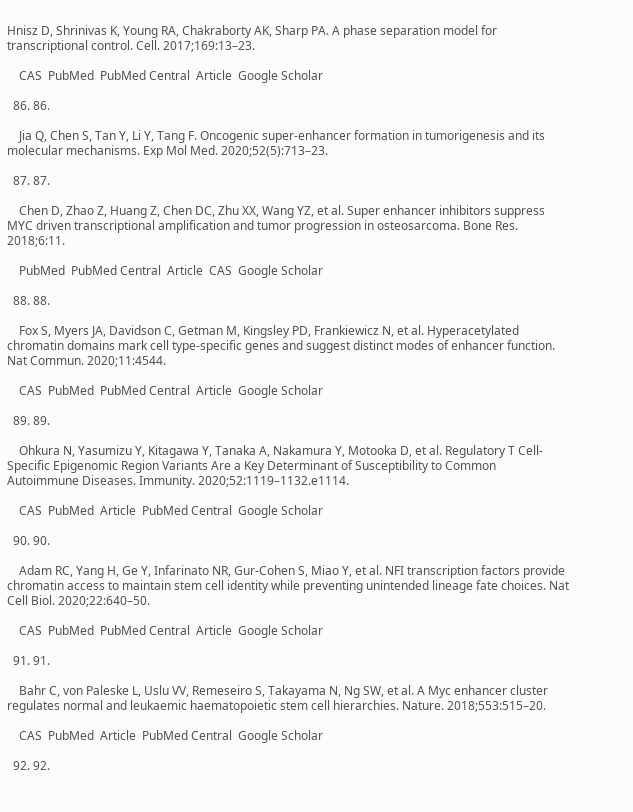Hnisz D, Shrinivas K, Young RA, Chakraborty AK, Sharp PA. A phase separation model for transcriptional control. Cell. 2017;169:13–23.

    CAS  PubMed  PubMed Central  Article  Google Scholar

  86. 86.

    Jia Q, Chen S, Tan Y, Li Y, Tang F. Oncogenic super-enhancer formation in tumorigenesis and its molecular mechanisms. Exp Mol Med. 2020;52(5):713–23.

  87. 87.

    Chen D, Zhao Z, Huang Z, Chen DC, Zhu XX, Wang YZ, et al. Super enhancer inhibitors suppress MYC driven transcriptional amplification and tumor progression in osteosarcoma. Bone Res. 2018;6:11.

    PubMed  PubMed Central  Article  CAS  Google Scholar

  88. 88.

    Fox S, Myers JA, Davidson C, Getman M, Kingsley PD, Frankiewicz N, et al. Hyperacetylated chromatin domains mark cell type-specific genes and suggest distinct modes of enhancer function. Nat Commun. 2020;11:4544.

    CAS  PubMed  PubMed Central  Article  Google Scholar

  89. 89.

    Ohkura N, Yasumizu Y, Kitagawa Y, Tanaka A, Nakamura Y, Motooka D, et al. Regulatory T Cell-Specific Epigenomic Region Variants Are a Key Determinant of Susceptibility to Common Autoimmune Diseases. Immunity. 2020;52:1119–1132.e1114.

    CAS  PubMed  Article  PubMed Central  Google Scholar

  90. 90.

    Adam RC, Yang H, Ge Y, Infarinato NR, Gur-Cohen S, Miao Y, et al. NFI transcription factors provide chromatin access to maintain stem cell identity while preventing unintended lineage fate choices. Nat Cell Biol. 2020;22:640–50.

    CAS  PubMed  PubMed Central  Article  Google Scholar

  91. 91.

    Bahr C, von Paleske L, Uslu VV, Remeseiro S, Takayama N, Ng SW, et al. A Myc enhancer cluster regulates normal and leukaemic haematopoietic stem cell hierarchies. Nature. 2018;553:515–20.

    CAS  PubMed  Article  PubMed Central  Google Scholar

  92. 92.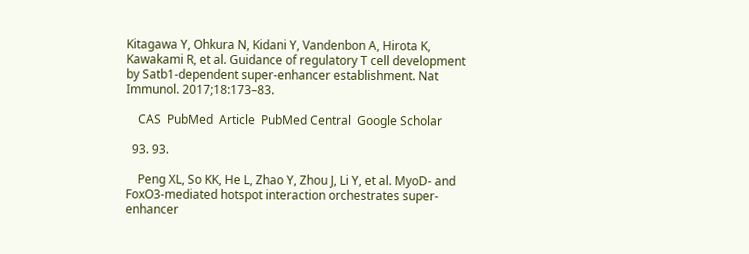Kitagawa Y, Ohkura N, Kidani Y, Vandenbon A, Hirota K, Kawakami R, et al. Guidance of regulatory T cell development by Satb1-dependent super-enhancer establishment. Nat Immunol. 2017;18:173–83.

    CAS  PubMed  Article  PubMed Central  Google Scholar

  93. 93.

    Peng XL, So KK, He L, Zhao Y, Zhou J, Li Y, et al. MyoD- and FoxO3-mediated hotspot interaction orchestrates super-enhancer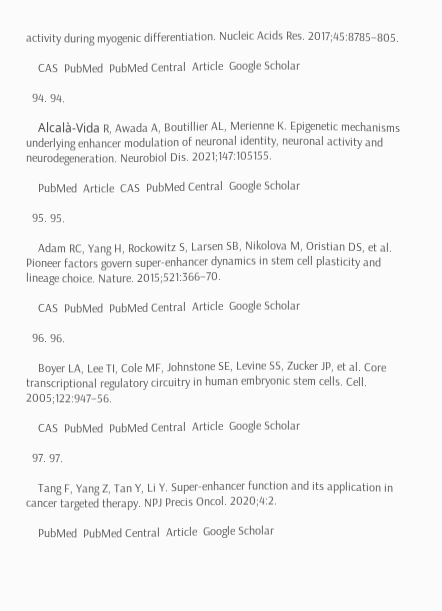activity during myogenic differentiation. Nucleic Acids Res. 2017;45:8785–805.

    CAS  PubMed  PubMed Central  Article  Google Scholar

  94. 94.

    Alcalà-Vida R, Awada A, Boutillier AL, Merienne K. Epigenetic mechanisms underlying enhancer modulation of neuronal identity, neuronal activity and neurodegeneration. Neurobiol Dis. 2021;147:105155.

    PubMed  Article  CAS  PubMed Central  Google Scholar

  95. 95.

    Adam RC, Yang H, Rockowitz S, Larsen SB, Nikolova M, Oristian DS, et al. Pioneer factors govern super-enhancer dynamics in stem cell plasticity and lineage choice. Nature. 2015;521:366–70.

    CAS  PubMed  PubMed Central  Article  Google Scholar

  96. 96.

    Boyer LA, Lee TI, Cole MF, Johnstone SE, Levine SS, Zucker JP, et al. Core transcriptional regulatory circuitry in human embryonic stem cells. Cell. 2005;122:947–56.

    CAS  PubMed  PubMed Central  Article  Google Scholar

  97. 97.

    Tang F, Yang Z, Tan Y, Li Y. Super-enhancer function and its application in cancer targeted therapy. NPJ Precis Oncol. 2020;4:2.

    PubMed  PubMed Central  Article  Google Scholar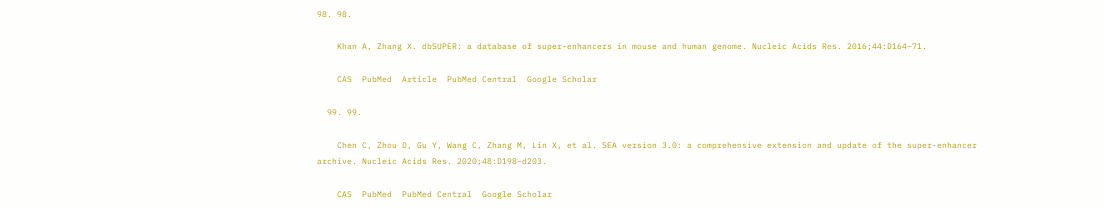98. 98.

    Khan A, Zhang X. dbSUPER: a database of super-enhancers in mouse and human genome. Nucleic Acids Res. 2016;44:D164–71.

    CAS  PubMed  Article  PubMed Central  Google Scholar

  99. 99.

    Chen C, Zhou D, Gu Y, Wang C, Zhang M, Lin X, et al. SEA version 3.0: a comprehensive extension and update of the super-enhancer archive. Nucleic Acids Res. 2020;48:D198–d203.

    CAS  PubMed  PubMed Central  Google Scholar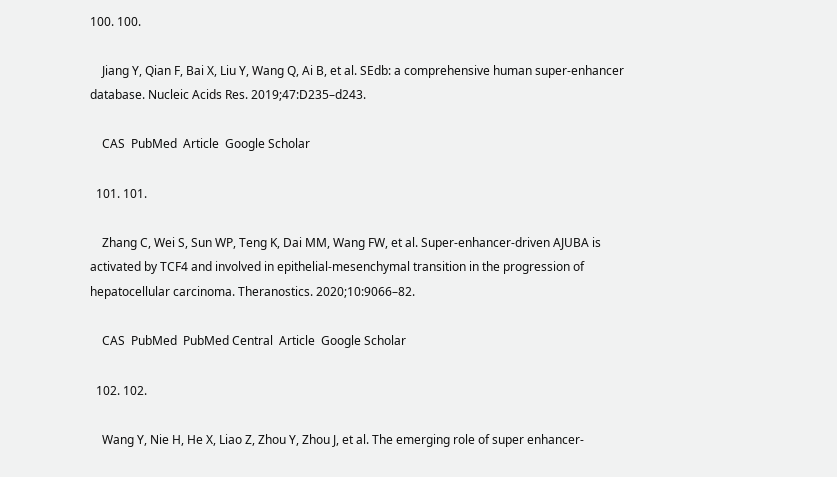100. 100.

    Jiang Y, Qian F, Bai X, Liu Y, Wang Q, Ai B, et al. SEdb: a comprehensive human super-enhancer database. Nucleic Acids Res. 2019;47:D235–d243.

    CAS  PubMed  Article  Google Scholar

  101. 101.

    Zhang C, Wei S, Sun WP, Teng K, Dai MM, Wang FW, et al. Super-enhancer-driven AJUBA is activated by TCF4 and involved in epithelial-mesenchymal transition in the progression of hepatocellular carcinoma. Theranostics. 2020;10:9066–82.

    CAS  PubMed  PubMed Central  Article  Google Scholar

  102. 102.

    Wang Y, Nie H, He X, Liao Z, Zhou Y, Zhou J, et al. The emerging role of super enhancer-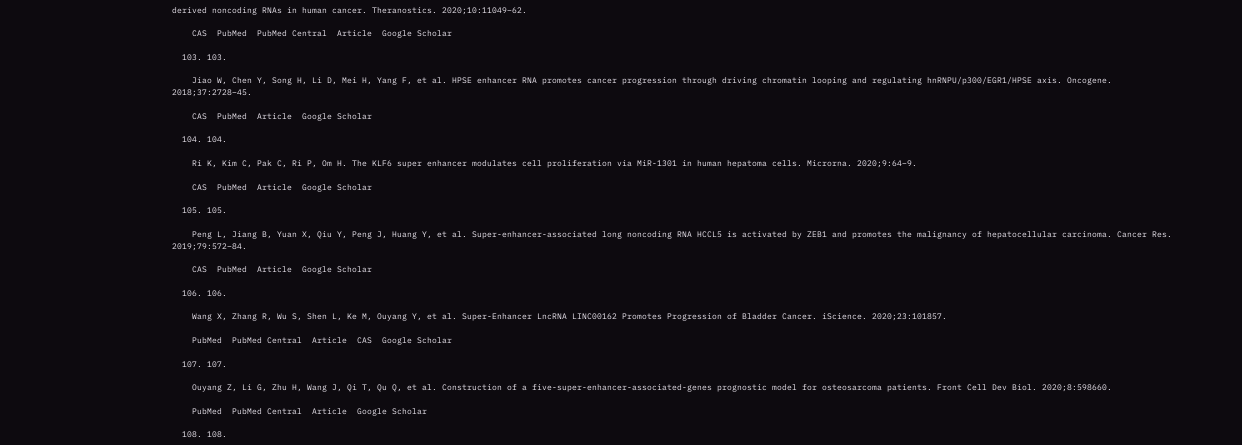derived noncoding RNAs in human cancer. Theranostics. 2020;10:11049–62.

    CAS  PubMed  PubMed Central  Article  Google Scholar

  103. 103.

    Jiao W, Chen Y, Song H, Li D, Mei H, Yang F, et al. HPSE enhancer RNA promotes cancer progression through driving chromatin looping and regulating hnRNPU/p300/EGR1/HPSE axis. Oncogene. 2018;37:2728–45.

    CAS  PubMed  Article  Google Scholar

  104. 104.

    Ri K, Kim C, Pak C, Ri P, Om H. The KLF6 super enhancer modulates cell proliferation via MiR-1301 in human hepatoma cells. Microrna. 2020;9:64–9.

    CAS  PubMed  Article  Google Scholar

  105. 105.

    Peng L, Jiang B, Yuan X, Qiu Y, Peng J, Huang Y, et al. Super-enhancer-associated long noncoding RNA HCCL5 is activated by ZEB1 and promotes the malignancy of hepatocellular carcinoma. Cancer Res. 2019;79:572–84.

    CAS  PubMed  Article  Google Scholar

  106. 106.

    Wang X, Zhang R, Wu S, Shen L, Ke M, Ouyang Y, et al. Super-Enhancer LncRNA LINC00162 Promotes Progression of Bladder Cancer. iScience. 2020;23:101857.

    PubMed  PubMed Central  Article  CAS  Google Scholar

  107. 107.

    Ouyang Z, Li G, Zhu H, Wang J, Qi T, Qu Q, et al. Construction of a five-super-enhancer-associated-genes prognostic model for osteosarcoma patients. Front Cell Dev Biol. 2020;8:598660.

    PubMed  PubMed Central  Article  Google Scholar

  108. 108.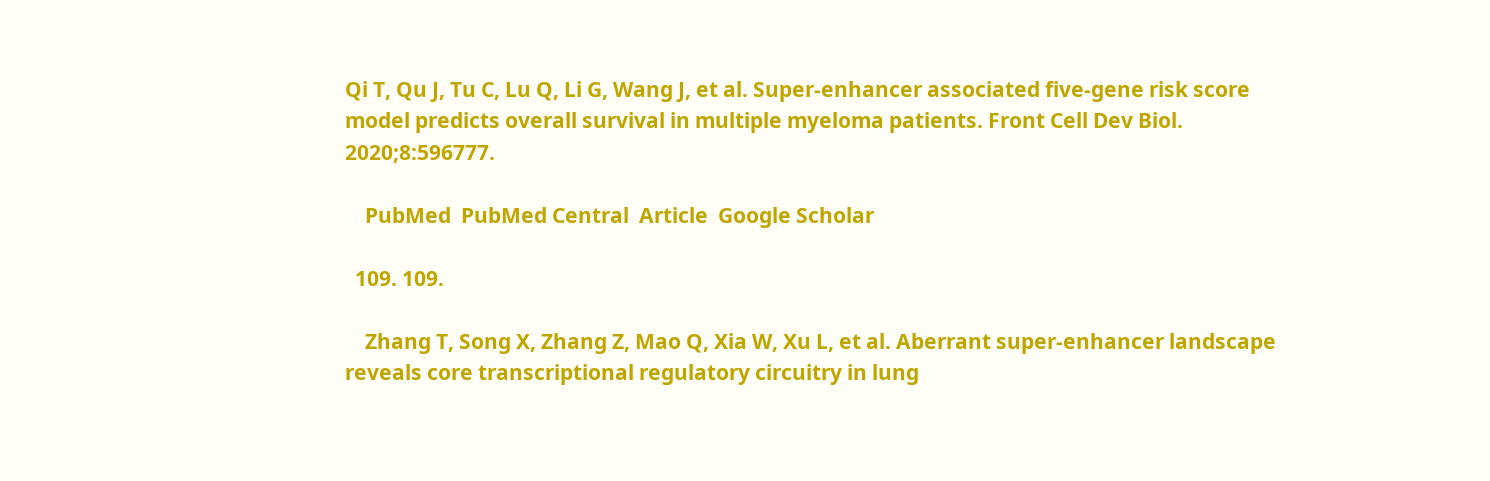Qi T, Qu J, Tu C, Lu Q, Li G, Wang J, et al. Super-enhancer associated five-gene risk score model predicts overall survival in multiple myeloma patients. Front Cell Dev Biol. 2020;8:596777.

    PubMed  PubMed Central  Article  Google Scholar

  109. 109.

    Zhang T, Song X, Zhang Z, Mao Q, Xia W, Xu L, et al. Aberrant super-enhancer landscape reveals core transcriptional regulatory circuitry in lung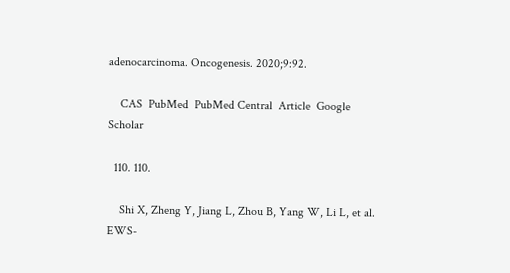adenocarcinoma. Oncogenesis. 2020;9:92.

    CAS  PubMed  PubMed Central  Article  Google Scholar

  110. 110.

    Shi X, Zheng Y, Jiang L, Zhou B, Yang W, Li L, et al. EWS-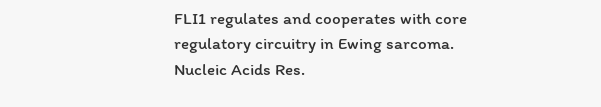FLI1 regulates and cooperates with core regulatory circuitry in Ewing sarcoma. Nucleic Acids Res.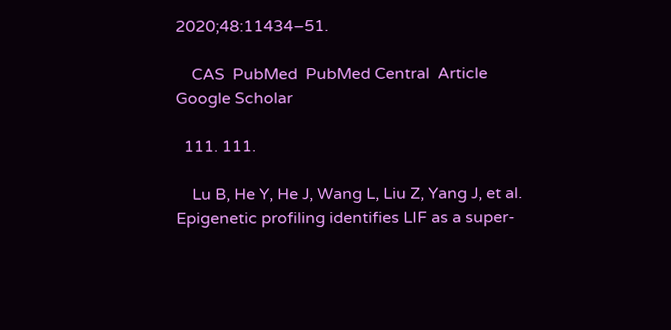2020;48:11434–51.

    CAS  PubMed  PubMed Central  Article  Google Scholar

  111. 111.

    Lu B, He Y, He J, Wang L, Liu Z, Yang J, et al. Epigenetic profiling identifies LIF as a super-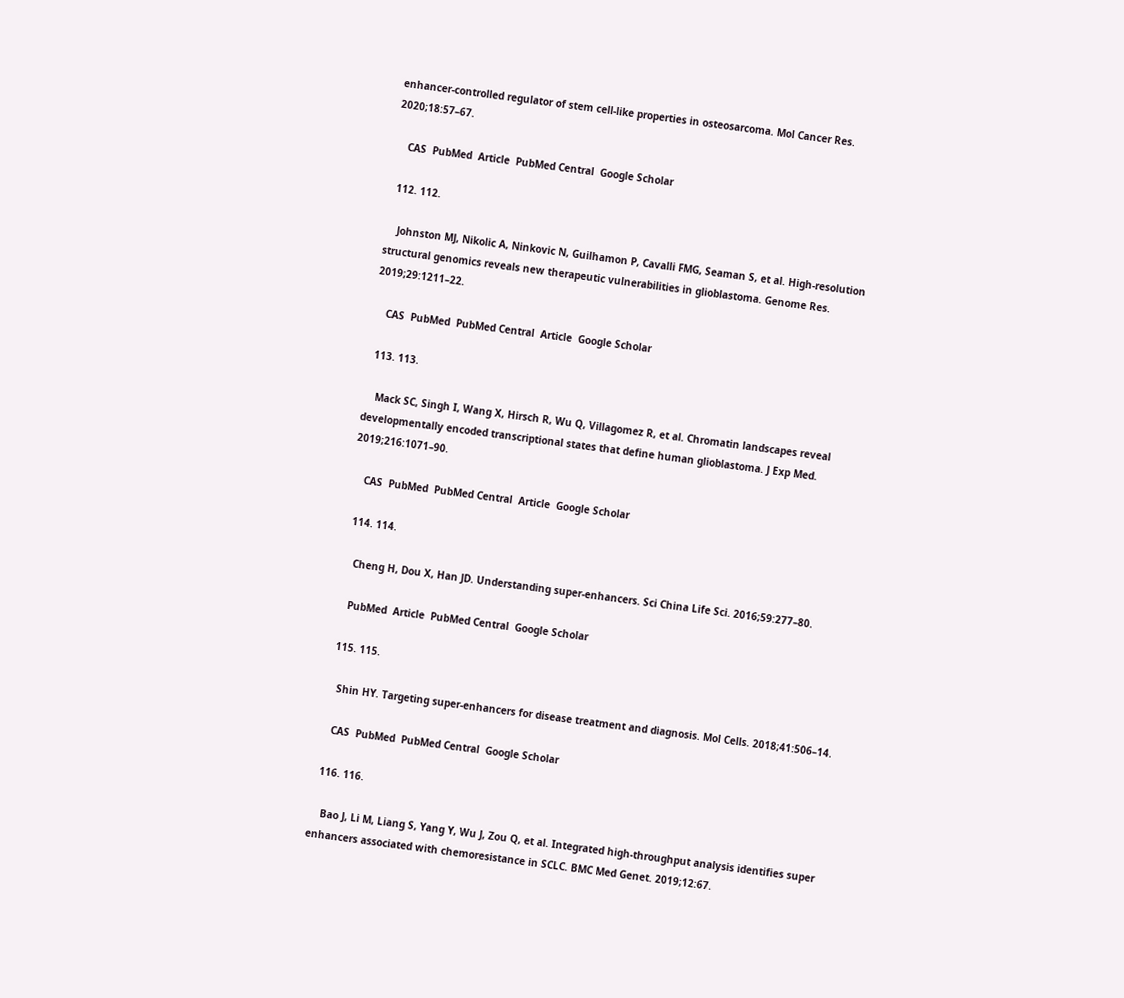enhancer-controlled regulator of stem cell-like properties in osteosarcoma. Mol Cancer Res. 2020;18:57–67.

    CAS  PubMed  Article  PubMed Central  Google Scholar

  112. 112.

    Johnston MJ, Nikolic A, Ninkovic N, Guilhamon P, Cavalli FMG, Seaman S, et al. High-resolution structural genomics reveals new therapeutic vulnerabilities in glioblastoma. Genome Res. 2019;29:1211–22.

    CAS  PubMed  PubMed Central  Article  Google Scholar

  113. 113.

    Mack SC, Singh I, Wang X, Hirsch R, Wu Q, Villagomez R, et al. Chromatin landscapes reveal developmentally encoded transcriptional states that define human glioblastoma. J Exp Med. 2019;216:1071–90.

    CAS  PubMed  PubMed Central  Article  Google Scholar

  114. 114.

    Cheng H, Dou X, Han JD. Understanding super-enhancers. Sci China Life Sci. 2016;59:277–80.

    PubMed  Article  PubMed Central  Google Scholar

  115. 115.

    Shin HY. Targeting super-enhancers for disease treatment and diagnosis. Mol Cells. 2018;41:506–14.

    CAS  PubMed  PubMed Central  Google Scholar

  116. 116.

    Bao J, Li M, Liang S, Yang Y, Wu J, Zou Q, et al. Integrated high-throughput analysis identifies super enhancers associated with chemoresistance in SCLC. BMC Med Genet. 2019;12:67.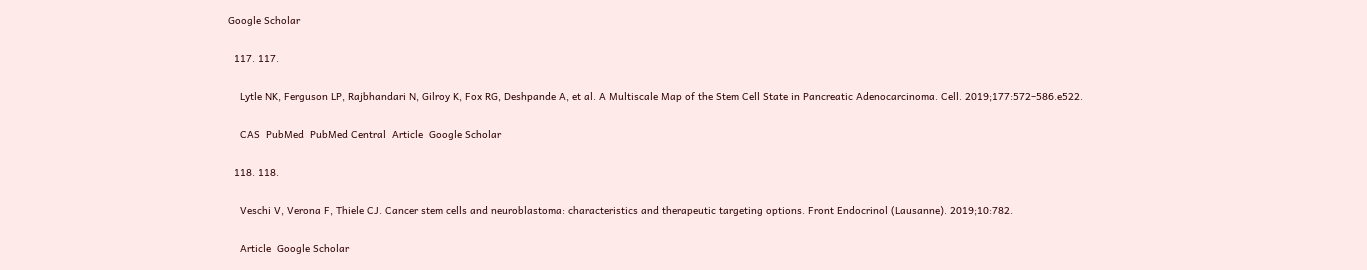Google Scholar

  117. 117.

    Lytle NK, Ferguson LP, Rajbhandari N, Gilroy K, Fox RG, Deshpande A, et al. A Multiscale Map of the Stem Cell State in Pancreatic Adenocarcinoma. Cell. 2019;177:572–586.e522.

    CAS  PubMed  PubMed Central  Article  Google Scholar

  118. 118.

    Veschi V, Verona F, Thiele CJ. Cancer stem cells and neuroblastoma: characteristics and therapeutic targeting options. Front Endocrinol (Lausanne). 2019;10:782.

    Article  Google Scholar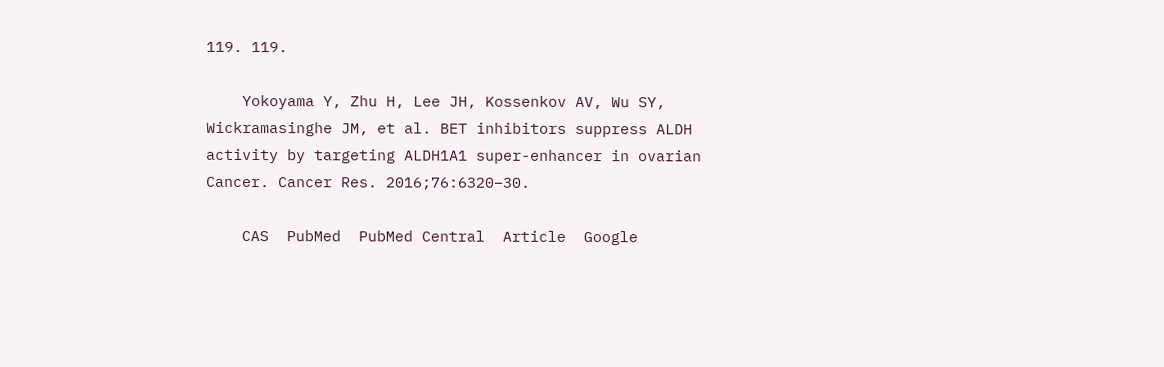119. 119.

    Yokoyama Y, Zhu H, Lee JH, Kossenkov AV, Wu SY, Wickramasinghe JM, et al. BET inhibitors suppress ALDH activity by targeting ALDH1A1 super-enhancer in ovarian Cancer. Cancer Res. 2016;76:6320–30.

    CAS  PubMed  PubMed Central  Article  Google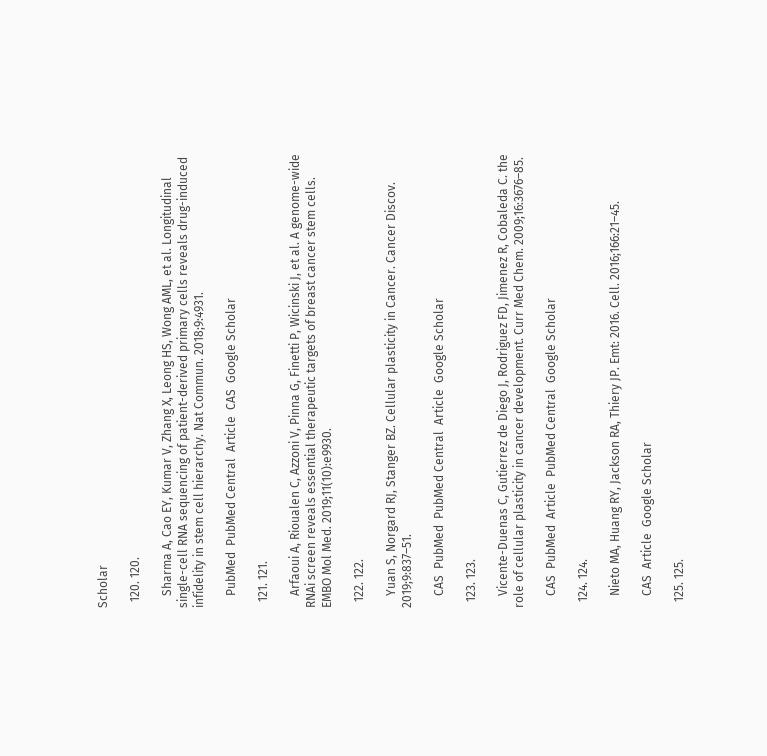Scholar

  120. 120.

    Sharma A, Cao EY, Kumar V, Zhang X, Leong HS, Wong AML, et al. Longitudinal single-cell RNA sequencing of patient-derived primary cells reveals drug-induced infidelity in stem cell hierarchy. Nat Commun. 2018;9:4931.

    PubMed  PubMed Central  Article  CAS  Google Scholar

  121. 121.

    Arfaoui A, Rioualen C, Azzoni V, Pinna G, Finetti P, Wicinski J, et al. A genome-wide RNAi screen reveals essential therapeutic targets of breast cancer stem cells. EMBO Mol Med. 2019;11(10):e9930.

  122. 122.

    Yuan S, Norgard RJ, Stanger BZ. Cellular plasticity in Cancer. Cancer Discov. 2019;9:837–51.

    CAS  PubMed  PubMed Central  Article  Google Scholar

  123. 123.

    Vicente-Duenas C, Gutierrez de Diego J, Rodriguez FD, Jimenez R, Cobaleda C. the role of cellular plasticity in cancer development. Curr Med Chem. 2009;16:3676–85.

    CAS  PubMed  Article  PubMed Central  Google Scholar

  124. 124.

    Nieto MA, Huang RY, Jackson RA, Thiery JP. Emt: 2016. Cell. 2016;166:21–45.

    CAS  Article  Google Scholar

  125. 125.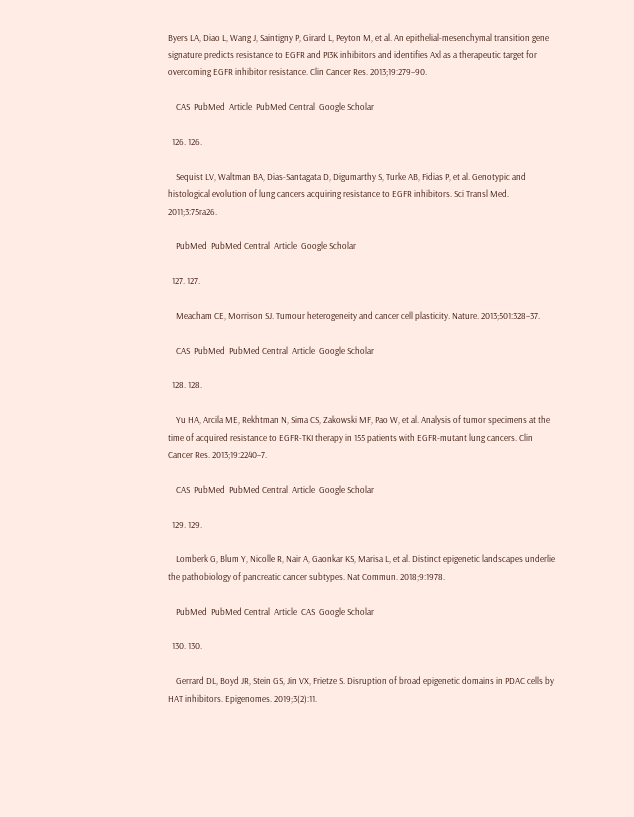Byers LA, Diao L, Wang J, Saintigny P, Girard L, Peyton M, et al. An epithelial-mesenchymal transition gene signature predicts resistance to EGFR and PI3K inhibitors and identifies Axl as a therapeutic target for overcoming EGFR inhibitor resistance. Clin Cancer Res. 2013;19:279–90.

    CAS  PubMed  Article  PubMed Central  Google Scholar

  126. 126.

    Sequist LV, Waltman BA, Dias-Santagata D, Digumarthy S, Turke AB, Fidias P, et al. Genotypic and histological evolution of lung cancers acquiring resistance to EGFR inhibitors. Sci Transl Med. 2011;3:75ra26.

    PubMed  PubMed Central  Article  Google Scholar

  127. 127.

    Meacham CE, Morrison SJ. Tumour heterogeneity and cancer cell plasticity. Nature. 2013;501:328–37.

    CAS  PubMed  PubMed Central  Article  Google Scholar

  128. 128.

    Yu HA, Arcila ME, Rekhtman N, Sima CS, Zakowski MF, Pao W, et al. Analysis of tumor specimens at the time of acquired resistance to EGFR-TKI therapy in 155 patients with EGFR-mutant lung cancers. Clin Cancer Res. 2013;19:2240–7.

    CAS  PubMed  PubMed Central  Article  Google Scholar

  129. 129.

    Lomberk G, Blum Y, Nicolle R, Nair A, Gaonkar KS, Marisa L, et al. Distinct epigenetic landscapes underlie the pathobiology of pancreatic cancer subtypes. Nat Commun. 2018;9:1978.

    PubMed  PubMed Central  Article  CAS  Google Scholar

  130. 130.

    Gerrard DL, Boyd JR, Stein GS, Jin VX, Frietze S. Disruption of broad epigenetic domains in PDAC cells by HAT inhibitors. Epigenomes. 2019;3(2):11.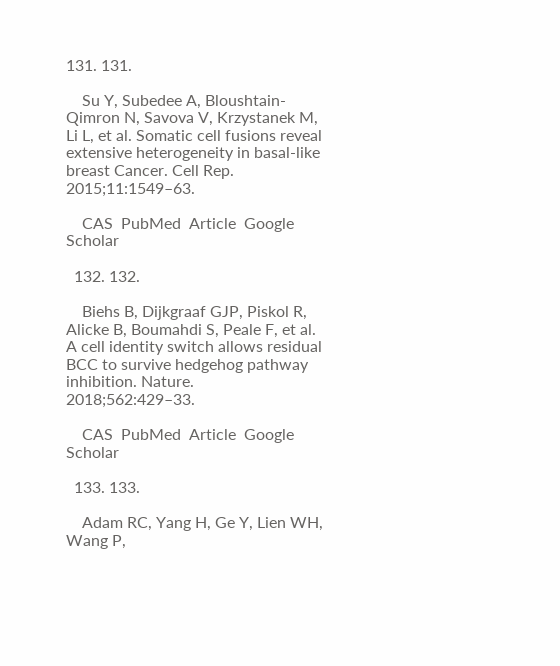131. 131.

    Su Y, Subedee A, Bloushtain-Qimron N, Savova V, Krzystanek M, Li L, et al. Somatic cell fusions reveal extensive heterogeneity in basal-like breast Cancer. Cell Rep. 2015;11:1549–63.

    CAS  PubMed  Article  Google Scholar

  132. 132.

    Biehs B, Dijkgraaf GJP, Piskol R, Alicke B, Boumahdi S, Peale F, et al. A cell identity switch allows residual BCC to survive hedgehog pathway inhibition. Nature. 2018;562:429–33.

    CAS  PubMed  Article  Google Scholar

  133. 133.

    Adam RC, Yang H, Ge Y, Lien WH, Wang P,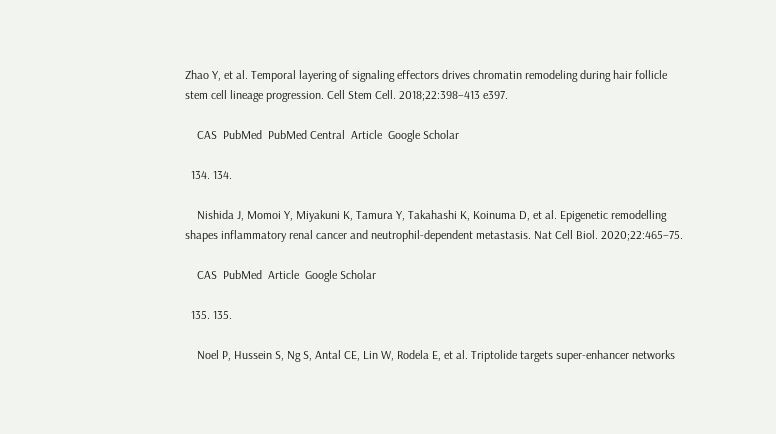Zhao Y, et al. Temporal layering of signaling effectors drives chromatin remodeling during hair follicle stem cell lineage progression. Cell Stem Cell. 2018;22:398–413 e397.

    CAS  PubMed  PubMed Central  Article  Google Scholar

  134. 134.

    Nishida J, Momoi Y, Miyakuni K, Tamura Y, Takahashi K, Koinuma D, et al. Epigenetic remodelling shapes inflammatory renal cancer and neutrophil-dependent metastasis. Nat Cell Biol. 2020;22:465–75.

    CAS  PubMed  Article  Google Scholar

  135. 135.

    Noel P, Hussein S, Ng S, Antal CE, Lin W, Rodela E, et al. Triptolide targets super-enhancer networks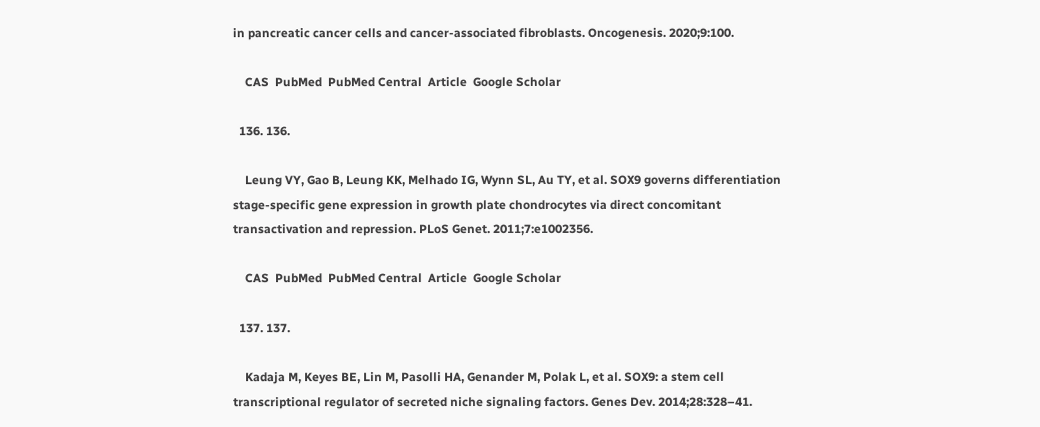in pancreatic cancer cells and cancer-associated fibroblasts. Oncogenesis. 2020;9:100.

    CAS  PubMed  PubMed Central  Article  Google Scholar

  136. 136.

    Leung VY, Gao B, Leung KK, Melhado IG, Wynn SL, Au TY, et al. SOX9 governs differentiation stage-specific gene expression in growth plate chondrocytes via direct concomitant transactivation and repression. PLoS Genet. 2011;7:e1002356.

    CAS  PubMed  PubMed Central  Article  Google Scholar

  137. 137.

    Kadaja M, Keyes BE, Lin M, Pasolli HA, Genander M, Polak L, et al. SOX9: a stem cell transcriptional regulator of secreted niche signaling factors. Genes Dev. 2014;28:328–41.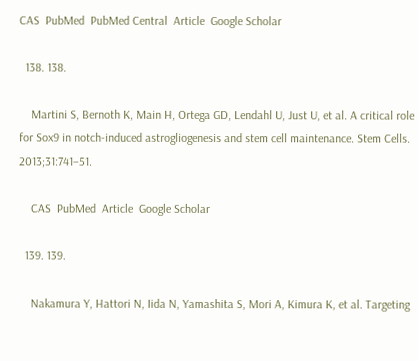CAS  PubMed  PubMed Central  Article  Google Scholar

  138. 138.

    Martini S, Bernoth K, Main H, Ortega GD, Lendahl U, Just U, et al. A critical role for Sox9 in notch-induced astrogliogenesis and stem cell maintenance. Stem Cells. 2013;31:741–51.

    CAS  PubMed  Article  Google Scholar

  139. 139.

    Nakamura Y, Hattori N, Iida N, Yamashita S, Mori A, Kimura K, et al. Targeting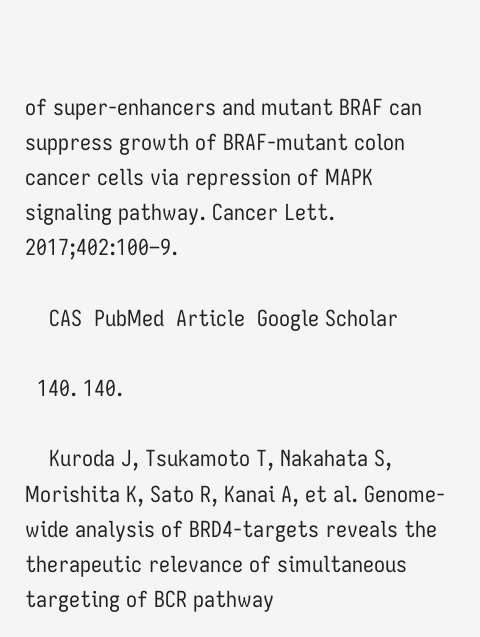of super-enhancers and mutant BRAF can suppress growth of BRAF-mutant colon cancer cells via repression of MAPK signaling pathway. Cancer Lett. 2017;402:100–9.

    CAS  PubMed  Article  Google Scholar

  140. 140.

    Kuroda J, Tsukamoto T, Nakahata S, Morishita K, Sato R, Kanai A, et al. Genome-wide analysis of BRD4-targets reveals the therapeutic relevance of simultaneous targeting of BCR pathway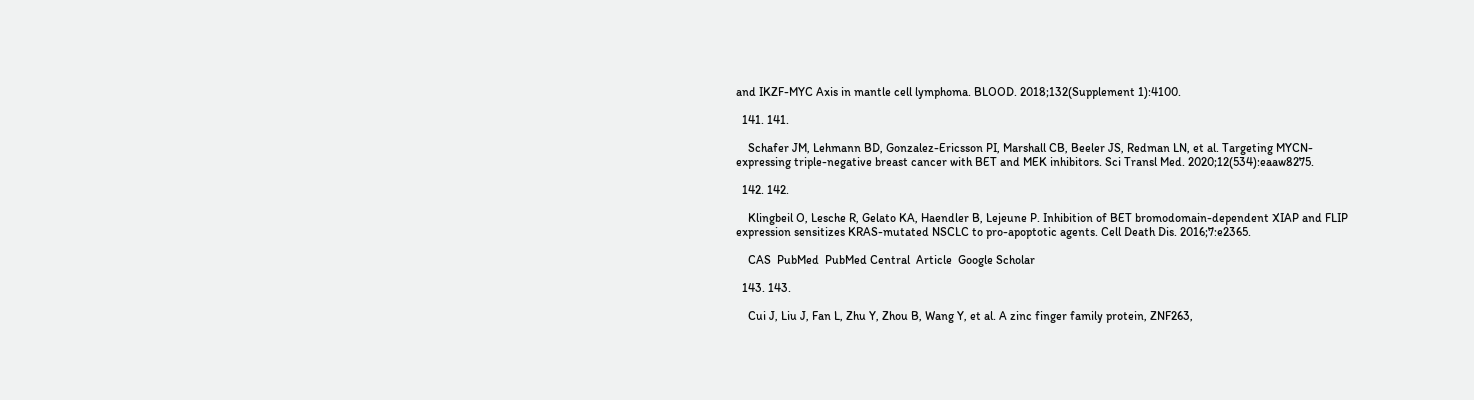and IKZF-MYC Axis in mantle cell lymphoma. BLOOD. 2018;132(Supplement 1):4100.

  141. 141.

    Schafer JM, Lehmann BD, Gonzalez-Ericsson PI, Marshall CB, Beeler JS, Redman LN, et al. Targeting MYCN-expressing triple-negative breast cancer with BET and MEK inhibitors. Sci Transl Med. 2020;12(534):eaaw8275.

  142. 142.

    Klingbeil O, Lesche R, Gelato KA, Haendler B, Lejeune P. Inhibition of BET bromodomain-dependent XIAP and FLIP expression sensitizes KRAS-mutated NSCLC to pro-apoptotic agents. Cell Death Dis. 2016;7:e2365.

    CAS  PubMed  PubMed Central  Article  Google Scholar

  143. 143.

    Cui J, Liu J, Fan L, Zhu Y, Zhou B, Wang Y, et al. A zinc finger family protein, ZNF263,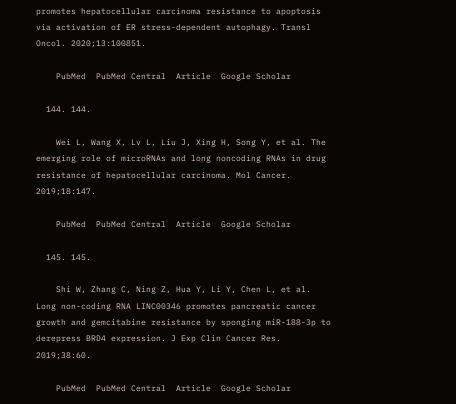promotes hepatocellular carcinoma resistance to apoptosis via activation of ER stress-dependent autophagy. Transl Oncol. 2020;13:100851.

    PubMed  PubMed Central  Article  Google Scholar

  144. 144.

    Wei L, Wang X, Lv L, Liu J, Xing H, Song Y, et al. The emerging role of microRNAs and long noncoding RNAs in drug resistance of hepatocellular carcinoma. Mol Cancer. 2019;18:147.

    PubMed  PubMed Central  Article  Google Scholar

  145. 145.

    Shi W, Zhang C, Ning Z, Hua Y, Li Y, Chen L, et al. Long non-coding RNA LINC00346 promotes pancreatic cancer growth and gemcitabine resistance by sponging miR-188-3p to derepress BRD4 expression. J Exp Clin Cancer Res. 2019;38:60.

    PubMed  PubMed Central  Article  Google Scholar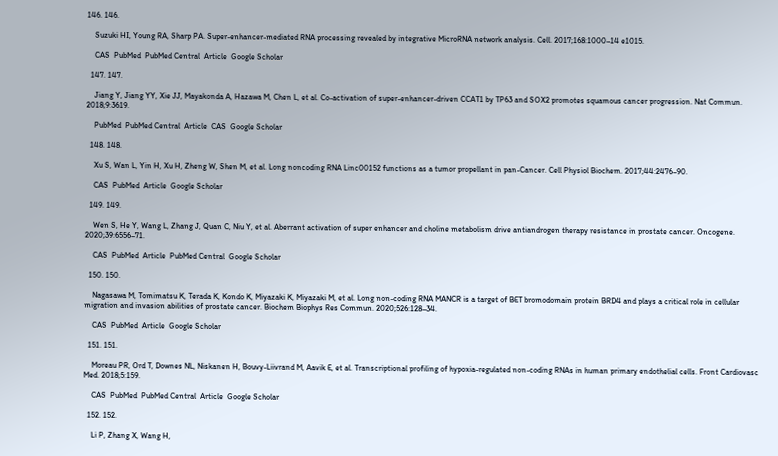146. 146.

    Suzuki HI, Young RA, Sharp PA. Super-enhancer-mediated RNA processing revealed by integrative MicroRNA network analysis. Cell. 2017;168:1000–14 e1015.

    CAS  PubMed  PubMed Central  Article  Google Scholar

  147. 147.

    Jiang Y, Jiang YY, Xie JJ, Mayakonda A, Hazawa M, Chen L, et al. Co-activation of super-enhancer-driven CCAT1 by TP63 and SOX2 promotes squamous cancer progression. Nat Commun. 2018;9:3619.

    PubMed  PubMed Central  Article  CAS  Google Scholar

  148. 148.

    Xu S, Wan L, Yin H, Xu H, Zheng W, Shen M, et al. Long noncoding RNA Linc00152 functions as a tumor propellant in pan-Cancer. Cell Physiol Biochem. 2017;44:2476–90.

    CAS  PubMed  Article  Google Scholar

  149. 149.

    Wen S, He Y, Wang L, Zhang J, Quan C, Niu Y, et al. Aberrant activation of super enhancer and choline metabolism drive antiandrogen therapy resistance in prostate cancer. Oncogene. 2020;39:6556–71.

    CAS  PubMed  Article  PubMed Central  Google Scholar

  150. 150.

    Nagasawa M, Tomimatsu K, Terada K, Kondo K, Miyazaki K, Miyazaki M, et al. Long non-coding RNA MANCR is a target of BET bromodomain protein BRD4 and plays a critical role in cellular migration and invasion abilities of prostate cancer. Biochem Biophys Res Commun. 2020;526:128–34.

    CAS  PubMed  Article  Google Scholar

  151. 151.

    Moreau PR, Ord T, Downes NL, Niskanen H, Bouvy-Liivrand M, Aavik E, et al. Transcriptional profiling of hypoxia-regulated non-coding RNAs in human primary endothelial cells. Front Cardiovasc Med. 2018;5:159.

    CAS  PubMed  PubMed Central  Article  Google Scholar

  152. 152.

    Li P, Zhang X, Wang H,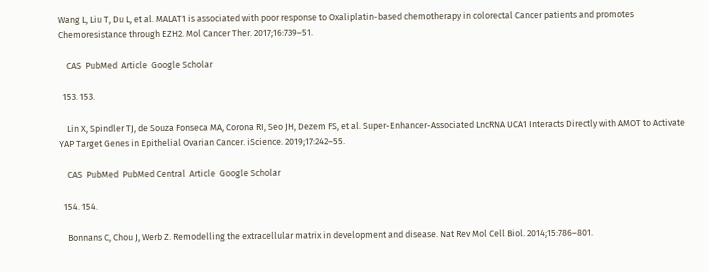Wang L, Liu T, Du L, et al. MALAT1 is associated with poor response to Oxaliplatin-based chemotherapy in colorectal Cancer patients and promotes Chemoresistance through EZH2. Mol Cancer Ther. 2017;16:739–51.

    CAS  PubMed  Article  Google Scholar

  153. 153.

    Lin X, Spindler TJ, de Souza Fonseca MA, Corona RI, Seo JH, Dezem FS, et al. Super-Enhancer-Associated LncRNA UCA1 Interacts Directly with AMOT to Activate YAP Target Genes in Epithelial Ovarian Cancer. iScience. 2019;17:242–55.

    CAS  PubMed  PubMed Central  Article  Google Scholar

  154. 154.

    Bonnans C, Chou J, Werb Z. Remodelling the extracellular matrix in development and disease. Nat Rev Mol Cell Biol. 2014;15:786–801.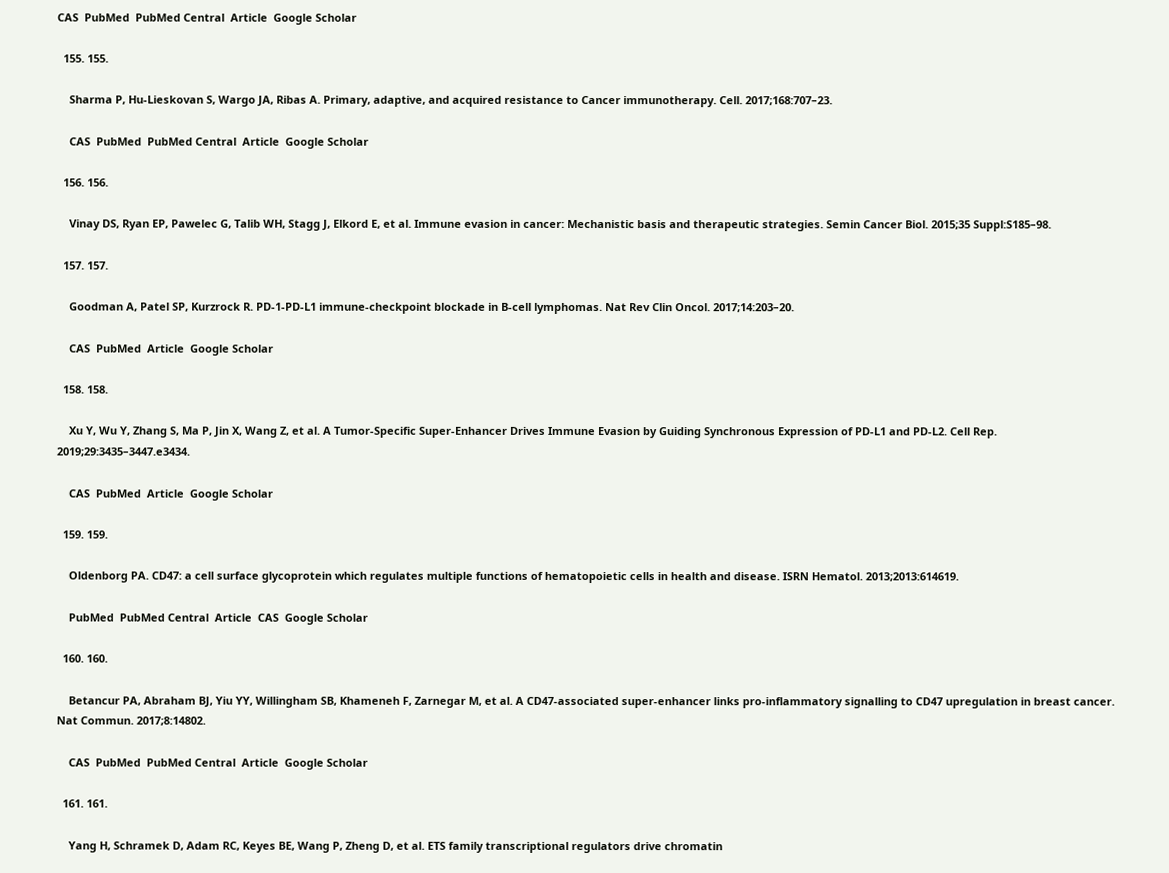CAS  PubMed  PubMed Central  Article  Google Scholar

  155. 155.

    Sharma P, Hu-Lieskovan S, Wargo JA, Ribas A. Primary, adaptive, and acquired resistance to Cancer immunotherapy. Cell. 2017;168:707–23.

    CAS  PubMed  PubMed Central  Article  Google Scholar

  156. 156.

    Vinay DS, Ryan EP, Pawelec G, Talib WH, Stagg J, Elkord E, et al. Immune evasion in cancer: Mechanistic basis and therapeutic strategies. Semin Cancer Biol. 2015;35 Suppl:S185–98.

  157. 157.

    Goodman A, Patel SP, Kurzrock R. PD-1-PD-L1 immune-checkpoint blockade in B-cell lymphomas. Nat Rev Clin Oncol. 2017;14:203–20.

    CAS  PubMed  Article  Google Scholar

  158. 158.

    Xu Y, Wu Y, Zhang S, Ma P, Jin X, Wang Z, et al. A Tumor-Specific Super-Enhancer Drives Immune Evasion by Guiding Synchronous Expression of PD-L1 and PD-L2. Cell Rep. 2019;29:3435–3447.e3434.

    CAS  PubMed  Article  Google Scholar

  159. 159.

    Oldenborg PA. CD47: a cell surface glycoprotein which regulates multiple functions of hematopoietic cells in health and disease. ISRN Hematol. 2013;2013:614619.

    PubMed  PubMed Central  Article  CAS  Google Scholar

  160. 160.

    Betancur PA, Abraham BJ, Yiu YY, Willingham SB, Khameneh F, Zarnegar M, et al. A CD47-associated super-enhancer links pro-inflammatory signalling to CD47 upregulation in breast cancer. Nat Commun. 2017;8:14802.

    CAS  PubMed  PubMed Central  Article  Google Scholar

  161. 161.

    Yang H, Schramek D, Adam RC, Keyes BE, Wang P, Zheng D, et al. ETS family transcriptional regulators drive chromatin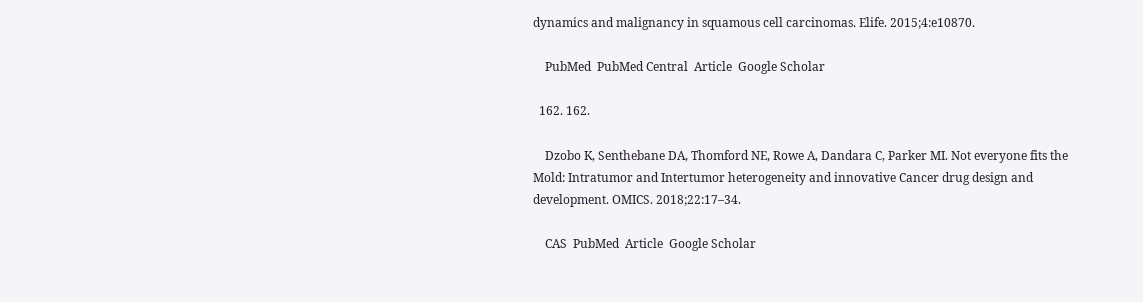dynamics and malignancy in squamous cell carcinomas. Elife. 2015;4:e10870.

    PubMed  PubMed Central  Article  Google Scholar

  162. 162.

    Dzobo K, Senthebane DA, Thomford NE, Rowe A, Dandara C, Parker MI. Not everyone fits the Mold: Intratumor and Intertumor heterogeneity and innovative Cancer drug design and development. OMICS. 2018;22:17–34.

    CAS  PubMed  Article  Google Scholar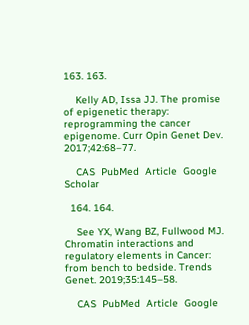163. 163.

    Kelly AD, Issa JJ. The promise of epigenetic therapy: reprogramming the cancer epigenome. Curr Opin Genet Dev. 2017;42:68–77.

    CAS  PubMed  Article  Google Scholar

  164. 164.

    See YX, Wang BZ, Fullwood MJ. Chromatin interactions and regulatory elements in Cancer: from bench to bedside. Trends Genet. 2019;35:145–58.

    CAS  PubMed  Article  Google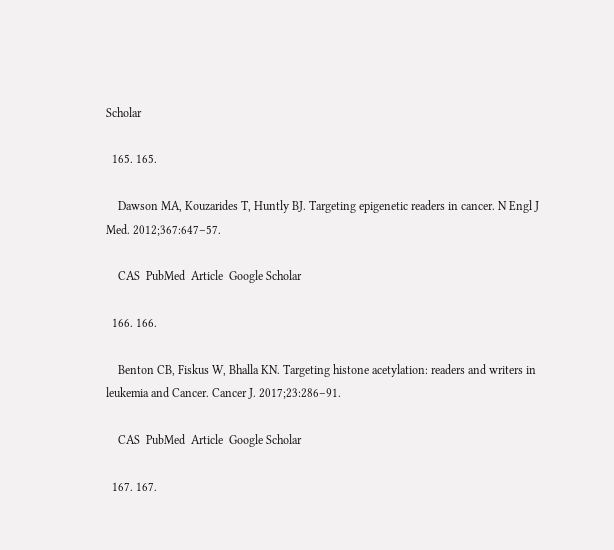Scholar

  165. 165.

    Dawson MA, Kouzarides T, Huntly BJ. Targeting epigenetic readers in cancer. N Engl J Med. 2012;367:647–57.

    CAS  PubMed  Article  Google Scholar

  166. 166.

    Benton CB, Fiskus W, Bhalla KN. Targeting histone acetylation: readers and writers in leukemia and Cancer. Cancer J. 2017;23:286–91.

    CAS  PubMed  Article  Google Scholar

  167. 167.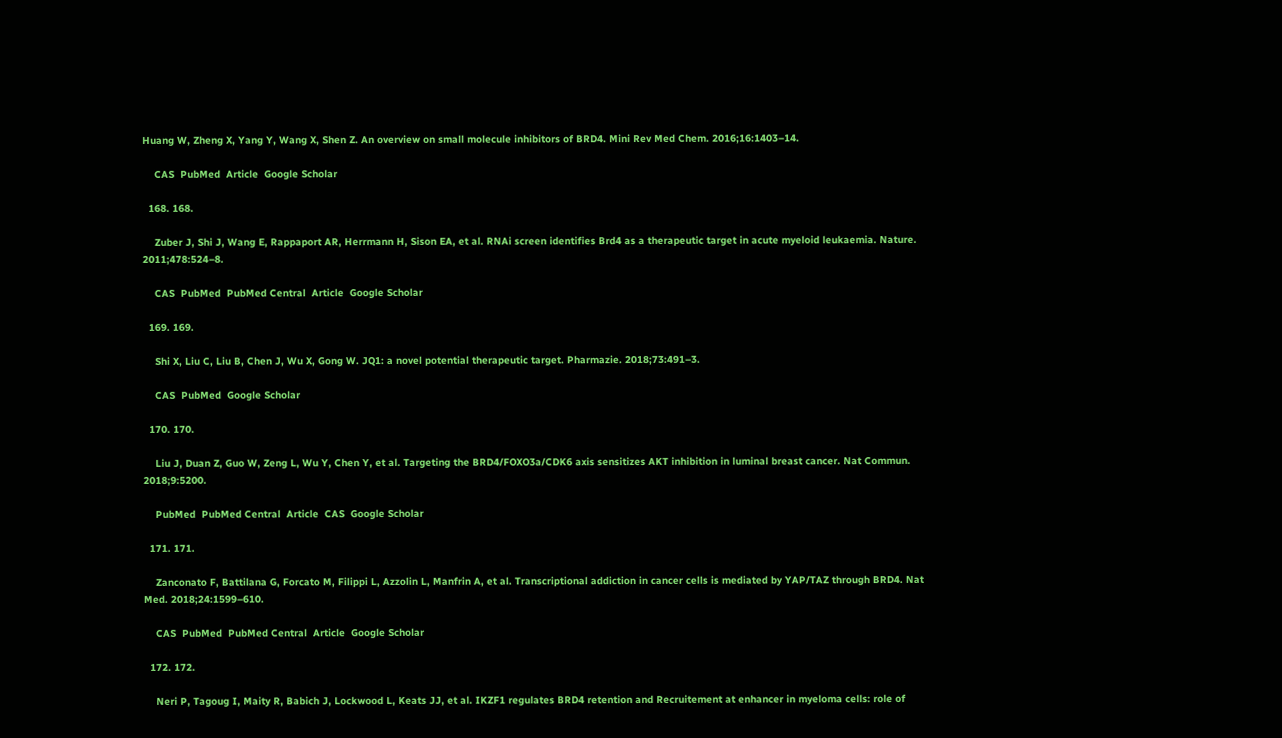Huang W, Zheng X, Yang Y, Wang X, Shen Z. An overview on small molecule inhibitors of BRD4. Mini Rev Med Chem. 2016;16:1403–14.

    CAS  PubMed  Article  Google Scholar

  168. 168.

    Zuber J, Shi J, Wang E, Rappaport AR, Herrmann H, Sison EA, et al. RNAi screen identifies Brd4 as a therapeutic target in acute myeloid leukaemia. Nature. 2011;478:524–8.

    CAS  PubMed  PubMed Central  Article  Google Scholar

  169. 169.

    Shi X, Liu C, Liu B, Chen J, Wu X, Gong W. JQ1: a novel potential therapeutic target. Pharmazie. 2018;73:491–3.

    CAS  PubMed  Google Scholar

  170. 170.

    Liu J, Duan Z, Guo W, Zeng L, Wu Y, Chen Y, et al. Targeting the BRD4/FOXO3a/CDK6 axis sensitizes AKT inhibition in luminal breast cancer. Nat Commun. 2018;9:5200.

    PubMed  PubMed Central  Article  CAS  Google Scholar

  171. 171.

    Zanconato F, Battilana G, Forcato M, Filippi L, Azzolin L, Manfrin A, et al. Transcriptional addiction in cancer cells is mediated by YAP/TAZ through BRD4. Nat Med. 2018;24:1599–610.

    CAS  PubMed  PubMed Central  Article  Google Scholar

  172. 172.

    Neri P, Tagoug I, Maity R, Babich J, Lockwood L, Keats JJ, et al. IKZF1 regulates BRD4 retention and Recruitement at enhancer in myeloma cells: role of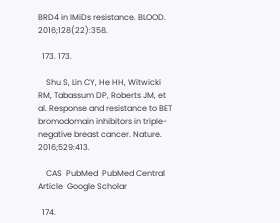BRD4 in IMiDs resistance. BLOOD. 2016;128(22):358.

  173. 173.

    Shu S, Lin CY, He HH, Witwicki RM, Tabassum DP, Roberts JM, et al. Response and resistance to BET bromodomain inhibitors in triple-negative breast cancer. Nature. 2016;529:413.

    CAS  PubMed  PubMed Central  Article  Google Scholar

  174.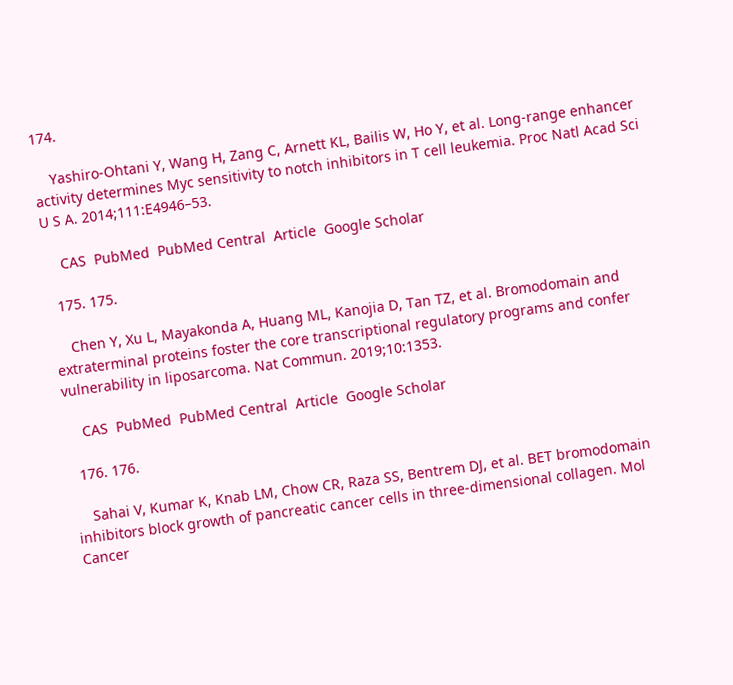174.

    Yashiro-Ohtani Y, Wang H, Zang C, Arnett KL, Bailis W, Ho Y, et al. Long-range enhancer activity determines Myc sensitivity to notch inhibitors in T cell leukemia. Proc Natl Acad Sci U S A. 2014;111:E4946–53.

    CAS  PubMed  PubMed Central  Article  Google Scholar

  175. 175.

    Chen Y, Xu L, Mayakonda A, Huang ML, Kanojia D, Tan TZ, et al. Bromodomain and extraterminal proteins foster the core transcriptional regulatory programs and confer vulnerability in liposarcoma. Nat Commun. 2019;10:1353.

    CAS  PubMed  PubMed Central  Article  Google Scholar

  176. 176.

    Sahai V, Kumar K, Knab LM, Chow CR, Raza SS, Bentrem DJ, et al. BET bromodomain inhibitors block growth of pancreatic cancer cells in three-dimensional collagen. Mol Cancer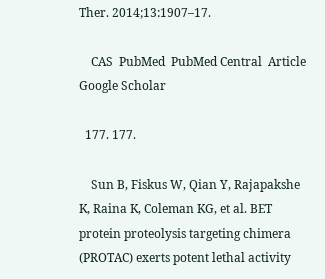Ther. 2014;13:1907–17.

    CAS  PubMed  PubMed Central  Article  Google Scholar

  177. 177.

    Sun B, Fiskus W, Qian Y, Rajapakshe K, Raina K, Coleman KG, et al. BET protein proteolysis targeting chimera (PROTAC) exerts potent lethal activity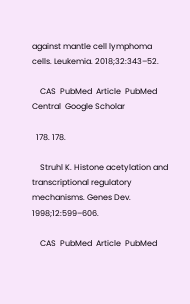against mantle cell lymphoma cells. Leukemia. 2018;32:343–52.

    CAS  PubMed  Article  PubMed Central  Google Scholar

  178. 178.

    Struhl K. Histone acetylation and transcriptional regulatory mechanisms. Genes Dev. 1998;12:599–606.

    CAS  PubMed  Article  PubMed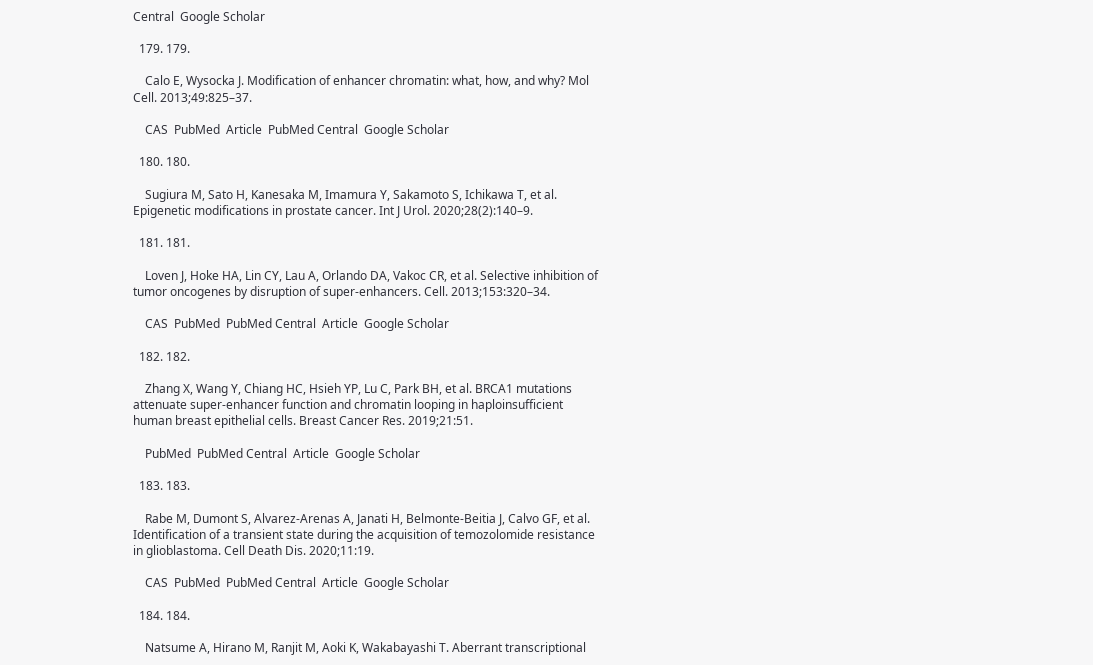Central  Google Scholar

  179. 179.

    Calo E, Wysocka J. Modification of enhancer chromatin: what, how, and why? Mol Cell. 2013;49:825–37.

    CAS  PubMed  Article  PubMed Central  Google Scholar

  180. 180.

    Sugiura M, Sato H, Kanesaka M, Imamura Y, Sakamoto S, Ichikawa T, et al. Epigenetic modifications in prostate cancer. Int J Urol. 2020;28(2):140–9.

  181. 181.

    Loven J, Hoke HA, Lin CY, Lau A, Orlando DA, Vakoc CR, et al. Selective inhibition of tumor oncogenes by disruption of super-enhancers. Cell. 2013;153:320–34.

    CAS  PubMed  PubMed Central  Article  Google Scholar

  182. 182.

    Zhang X, Wang Y, Chiang HC, Hsieh YP, Lu C, Park BH, et al. BRCA1 mutations attenuate super-enhancer function and chromatin looping in haploinsufficient human breast epithelial cells. Breast Cancer Res. 2019;21:51.

    PubMed  PubMed Central  Article  Google Scholar

  183. 183.

    Rabe M, Dumont S, Alvarez-Arenas A, Janati H, Belmonte-Beitia J, Calvo GF, et al. Identification of a transient state during the acquisition of temozolomide resistance in glioblastoma. Cell Death Dis. 2020;11:19.

    CAS  PubMed  PubMed Central  Article  Google Scholar

  184. 184.

    Natsume A, Hirano M, Ranjit M, Aoki K, Wakabayashi T. Aberrant transcriptional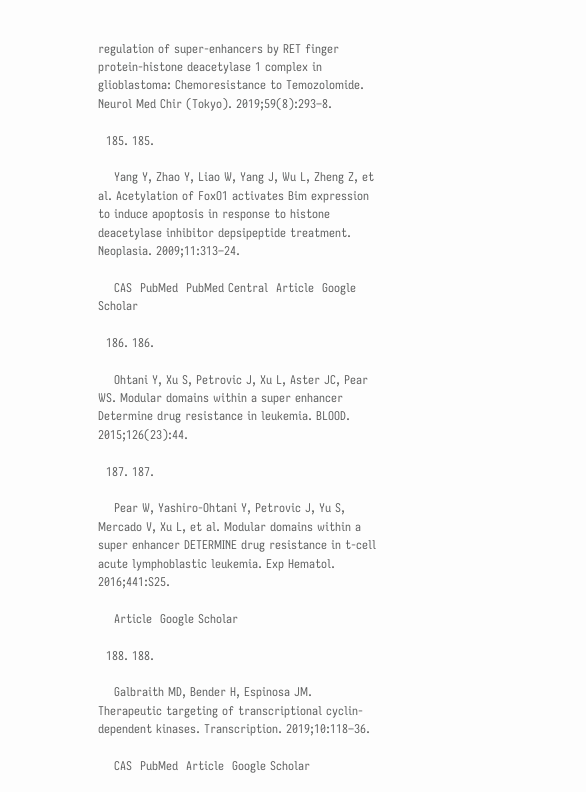regulation of super-enhancers by RET finger protein-histone deacetylase 1 complex in glioblastoma: Chemoresistance to Temozolomide. Neurol Med Chir (Tokyo). 2019;59(8):293–8.

  185. 185.

    Yang Y, Zhao Y, Liao W, Yang J, Wu L, Zheng Z, et al. Acetylation of FoxO1 activates Bim expression to induce apoptosis in response to histone deacetylase inhibitor depsipeptide treatment. Neoplasia. 2009;11:313–24.

    CAS  PubMed  PubMed Central  Article  Google Scholar

  186. 186.

    Ohtani Y, Xu S, Petrovic J, Xu L, Aster JC, Pear WS. Modular domains within a super enhancer Determine drug resistance in leukemia. BLOOD. 2015;126(23):44.

  187. 187.

    Pear W, Yashiro-Ohtani Y, Petrovic J, Yu S, Mercado V, Xu L, et al. Modular domains within a super enhancer DETERMINE drug resistance in t-cell acute lymphoblastic leukemia. Exp Hematol. 2016;441:S25.

    Article  Google Scholar

  188. 188.

    Galbraith MD, Bender H, Espinosa JM. Therapeutic targeting of transcriptional cyclin-dependent kinases. Transcription. 2019;10:118–36.

    CAS  PubMed  Article  Google Scholar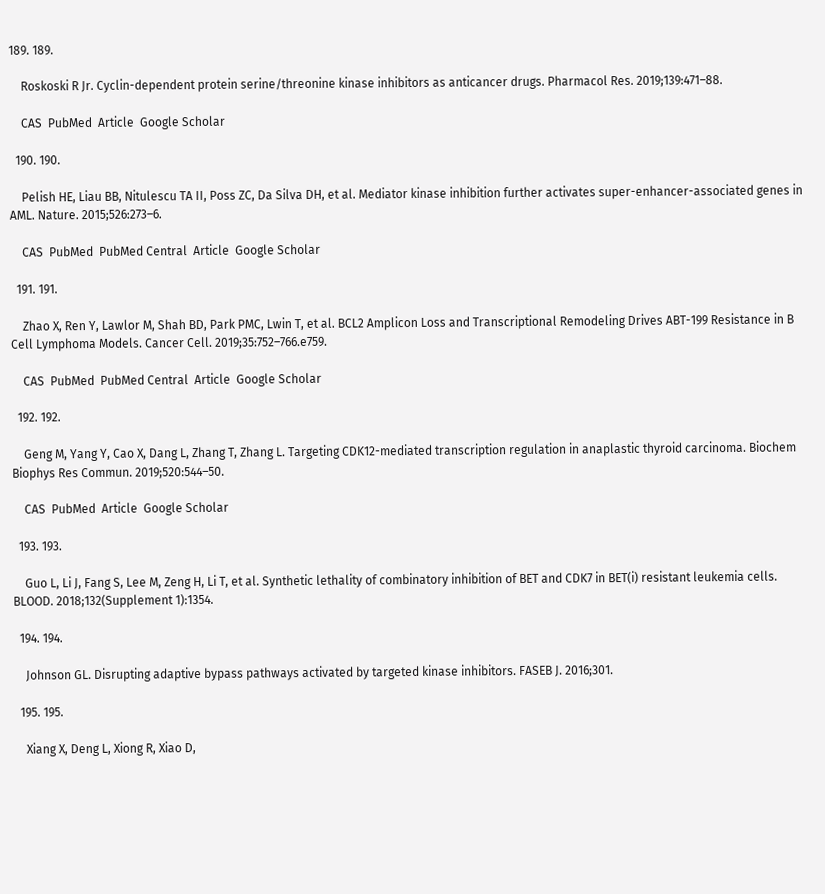189. 189.

    Roskoski R Jr. Cyclin-dependent protein serine/threonine kinase inhibitors as anticancer drugs. Pharmacol Res. 2019;139:471–88.

    CAS  PubMed  Article  Google Scholar

  190. 190.

    Pelish HE, Liau BB, Nitulescu TA II, Poss ZC, Da Silva DH, et al. Mediator kinase inhibition further activates super-enhancer-associated genes in AML. Nature. 2015;526:273–6.

    CAS  PubMed  PubMed Central  Article  Google Scholar

  191. 191.

    Zhao X, Ren Y, Lawlor M, Shah BD, Park PMC, Lwin T, et al. BCL2 Amplicon Loss and Transcriptional Remodeling Drives ABT-199 Resistance in B Cell Lymphoma Models. Cancer Cell. 2019;35:752–766.e759.

    CAS  PubMed  PubMed Central  Article  Google Scholar

  192. 192.

    Geng M, Yang Y, Cao X, Dang L, Zhang T, Zhang L. Targeting CDK12-mediated transcription regulation in anaplastic thyroid carcinoma. Biochem Biophys Res Commun. 2019;520:544–50.

    CAS  PubMed  Article  Google Scholar

  193. 193.

    Guo L, Li J, Fang S, Lee M, Zeng H, Li T, et al. Synthetic lethality of combinatory inhibition of BET and CDK7 in BET(i) resistant leukemia cells. BLOOD. 2018;132(Supplement 1):1354.

  194. 194.

    Johnson GL. Disrupting adaptive bypass pathways activated by targeted kinase inhibitors. FASEB J. 2016;301.

  195. 195.

    Xiang X, Deng L, Xiong R, Xiao D,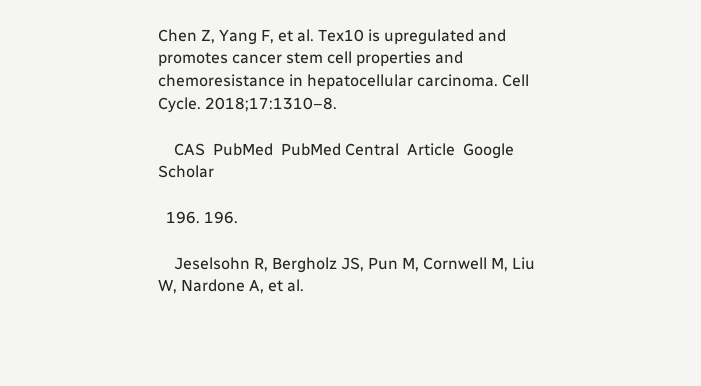Chen Z, Yang F, et al. Tex10 is upregulated and promotes cancer stem cell properties and chemoresistance in hepatocellular carcinoma. Cell Cycle. 2018;17:1310–8.

    CAS  PubMed  PubMed Central  Article  Google Scholar

  196. 196.

    Jeselsohn R, Bergholz JS, Pun M, Cornwell M, Liu W, Nardone A, et al.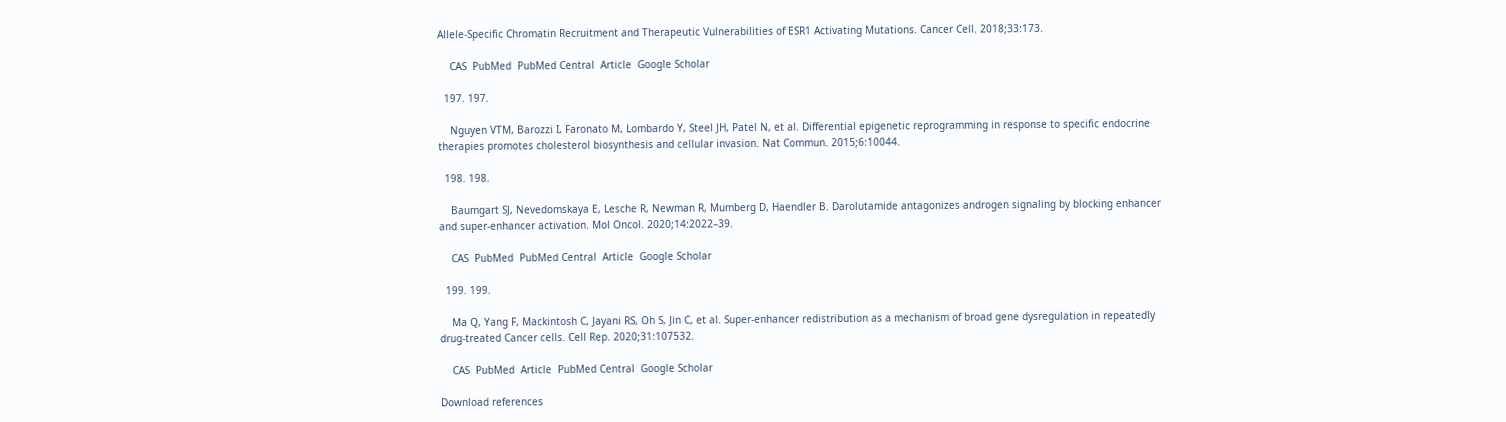Allele-Specific Chromatin Recruitment and Therapeutic Vulnerabilities of ESR1 Activating Mutations. Cancer Cell. 2018;33:173.

    CAS  PubMed  PubMed Central  Article  Google Scholar

  197. 197.

    Nguyen VTM, Barozzi I, Faronato M, Lombardo Y, Steel JH, Patel N, et al. Differential epigenetic reprogramming in response to specific endocrine therapies promotes cholesterol biosynthesis and cellular invasion. Nat Commun. 2015;6:10044.

  198. 198.

    Baumgart SJ, Nevedomskaya E, Lesche R, Newman R, Mumberg D, Haendler B. Darolutamide antagonizes androgen signaling by blocking enhancer and super-enhancer activation. Mol Oncol. 2020;14:2022–39.

    CAS  PubMed  PubMed Central  Article  Google Scholar

  199. 199.

    Ma Q, Yang F, Mackintosh C, Jayani RS, Oh S, Jin C, et al. Super-enhancer redistribution as a mechanism of broad gene dysregulation in repeatedly drug-treated Cancer cells. Cell Rep. 2020;31:107532.

    CAS  PubMed  Article  PubMed Central  Google Scholar

Download references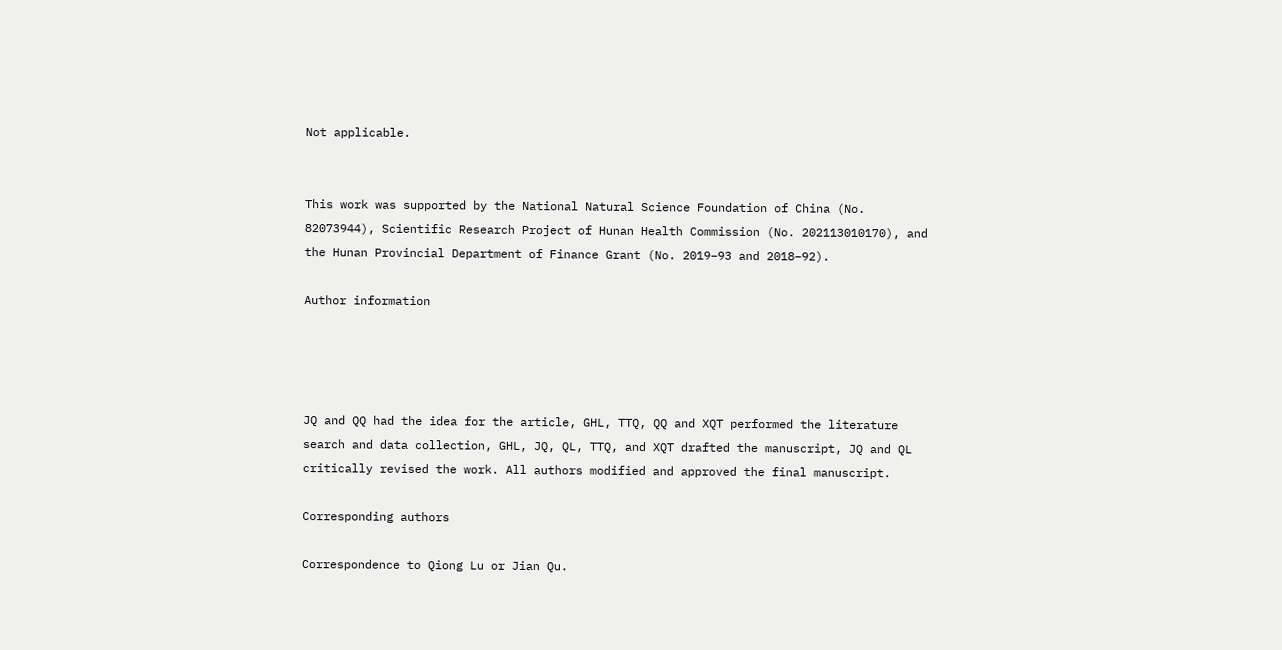Not applicable.


This work was supported by the National Natural Science Foundation of China (No. 82073944), Scientific Research Project of Hunan Health Commission (No. 202113010170), and the Hunan Provincial Department of Finance Grant (No. 2019–93 and 2018–92).

Author information




JQ and QQ had the idea for the article, GHL, TTQ, QQ and XQT performed the literature search and data collection, GHL, JQ, QL, TTQ, and XQT drafted the manuscript, JQ and QL critically revised the work. All authors modified and approved the final manuscript.

Corresponding authors

Correspondence to Qiong Lu or Jian Qu.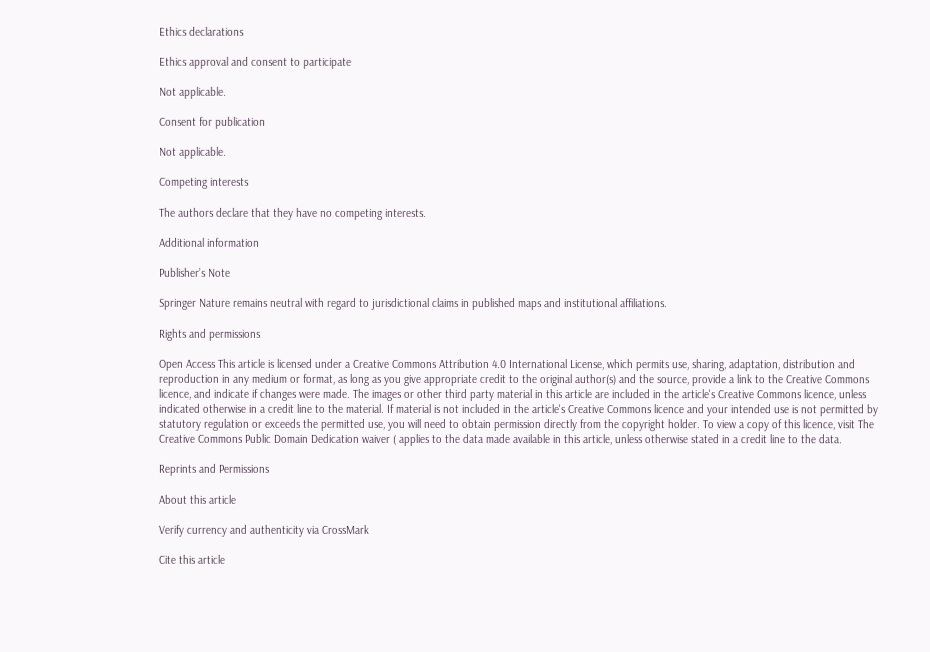Ethics declarations

Ethics approval and consent to participate

Not applicable.

Consent for publication

Not applicable.

Competing interests

The authors declare that they have no competing interests.

Additional information

Publisher’s Note

Springer Nature remains neutral with regard to jurisdictional claims in published maps and institutional affiliations.

Rights and permissions

Open Access This article is licensed under a Creative Commons Attribution 4.0 International License, which permits use, sharing, adaptation, distribution and reproduction in any medium or format, as long as you give appropriate credit to the original author(s) and the source, provide a link to the Creative Commons licence, and indicate if changes were made. The images or other third party material in this article are included in the article's Creative Commons licence, unless indicated otherwise in a credit line to the material. If material is not included in the article's Creative Commons licence and your intended use is not permitted by statutory regulation or exceeds the permitted use, you will need to obtain permission directly from the copyright holder. To view a copy of this licence, visit The Creative Commons Public Domain Dedication waiver ( applies to the data made available in this article, unless otherwise stated in a credit line to the data.

Reprints and Permissions

About this article

Verify currency and authenticity via CrossMark

Cite this article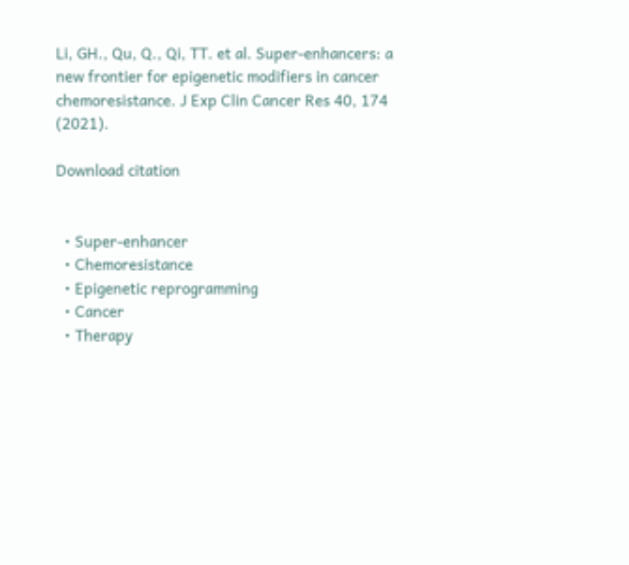Li, GH., Qu, Q., Qi, TT. et al. Super-enhancers: a new frontier for epigenetic modifiers in cancer chemoresistance. J Exp Clin Cancer Res 40, 174 (2021).

Download citation


  • Super-enhancer
  • Chemoresistance
  • Epigenetic reprogramming
  • Cancer
  • Therapy